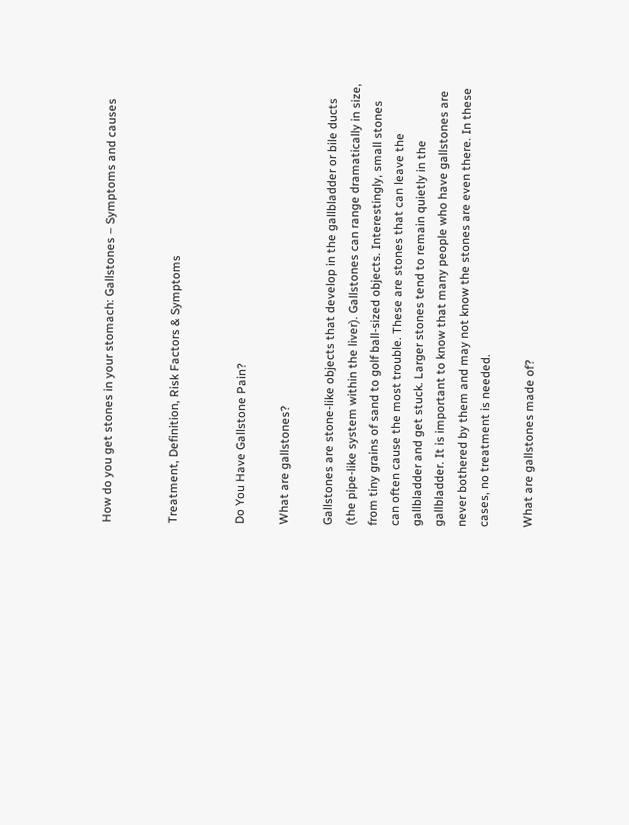How do you get stones in your stomach: Gallstones – Symptoms and causes


Treatment, Definition, Risk Factors & Symptoms


Do You Have Gallstone Pain?

What are gallstones?

Gallstones are stone-like objects that develop in the gallbladder or bile ducts (the pipe-like system within the liver). Gallstones can range dramatically in size, from tiny grains of sand to golf ball-sized objects. Interestingly, small stones can often cause the most trouble. These are stones that can leave the gallbladder and get stuck. Larger stones tend to remain quietly in the gallbladder. It is important to know that many people who have gallstones are never bothered by them and may not know the stones are even there. In these cases, no treatment is needed.

What are gallstones made of?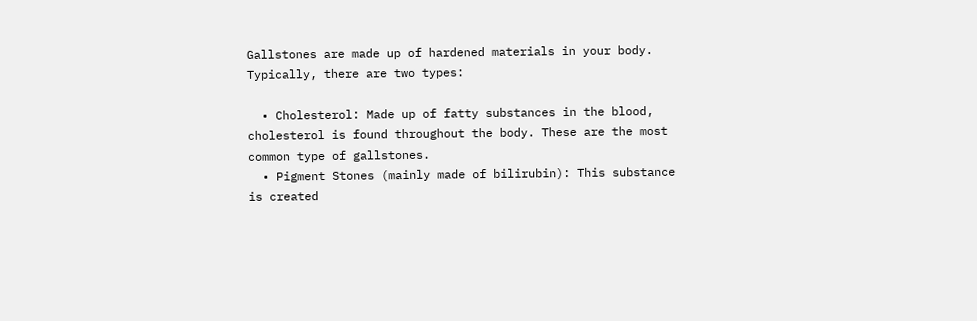Gallstones are made up of hardened materials in your body. Typically, there are two types:

  • Cholesterol: Made up of fatty substances in the blood, cholesterol is found throughout the body. These are the most common type of gallstones.
  • Pigment Stones (mainly made of bilirubin): This substance is created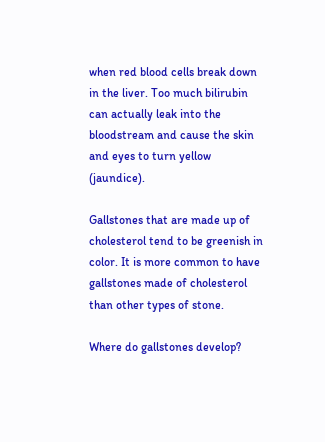when red blood cells break down in the liver. Too much bilirubin can actually leak into the bloodstream and cause the skin and eyes to turn yellow (jaundice).

Gallstones that are made up of cholesterol tend to be greenish in color. It is more common to have gallstones made of cholesterol than other types of stone.

Where do gallstones develop?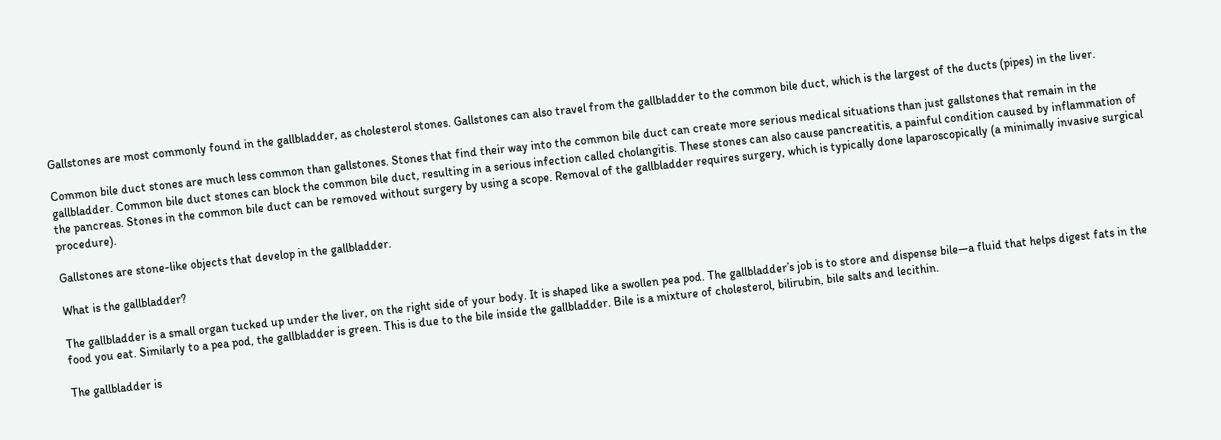Gallstones are most commonly found in the gallbladder, as cholesterol stones. Gallstones can also travel from the gallbladder to the common bile duct, which is the largest of the ducts (pipes) in the liver.

Common bile duct stones are much less common than gallstones. Stones that find their way into the common bile duct can create more serious medical situations than just gallstones that remain in the gallbladder. Common bile duct stones can block the common bile duct, resulting in a serious infection called cholangitis. These stones can also cause pancreatitis, a painful condition caused by inflammation of the pancreas. Stones in the common bile duct can be removed without surgery by using a scope. Removal of the gallbladder requires surgery, which is typically done laparoscopically (a minimally invasive surgical procedure).

Gallstones are stone-like objects that develop in the gallbladder.

What is the gallbladder?

The gallbladder is a small organ tucked up under the liver, on the right side of your body. It is shaped like a swollen pea pod. The gallbladder’s job is to store and dispense bile—a fluid that helps digest fats in the food you eat. Similarly to a pea pod, the gallbladder is green. This is due to the bile inside the gallbladder. Bile is a mixture of cholesterol, bilirubin, bile salts and lecithin.

The gallbladder is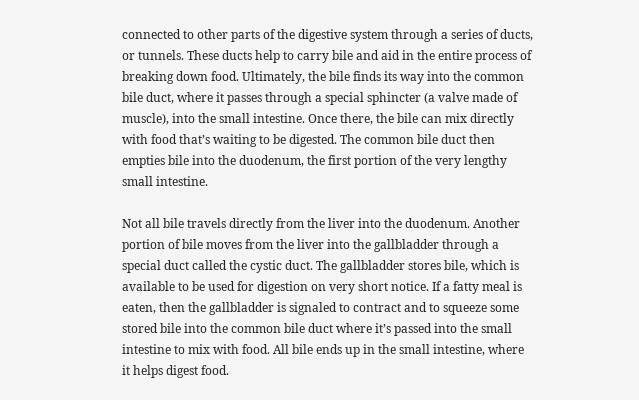connected to other parts of the digestive system through a series of ducts, or tunnels. These ducts help to carry bile and aid in the entire process of breaking down food. Ultimately, the bile finds its way into the common bile duct, where it passes through a special sphincter (a valve made of muscle), into the small intestine. Once there, the bile can mix directly with food that’s waiting to be digested. The common bile duct then empties bile into the duodenum, the first portion of the very lengthy small intestine.

Not all bile travels directly from the liver into the duodenum. Another portion of bile moves from the liver into the gallbladder through a special duct called the cystic duct. The gallbladder stores bile, which is available to be used for digestion on very short notice. If a fatty meal is eaten, then the gallbladder is signaled to contract and to squeeze some stored bile into the common bile duct where it’s passed into the small intestine to mix with food. All bile ends up in the small intestine, where it helps digest food.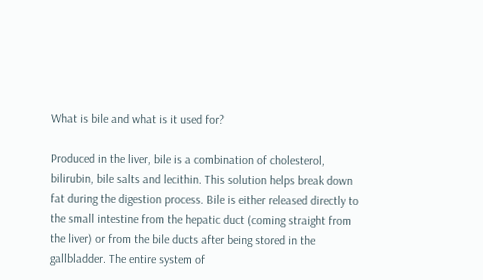What is bile and what is it used for?

Produced in the liver, bile is a combination of cholesterol, bilirubin, bile salts and lecithin. This solution helps break down fat during the digestion process. Bile is either released directly to the small intestine from the hepatic duct (coming straight from the liver) or from the bile ducts after being stored in the gallbladder. The entire system of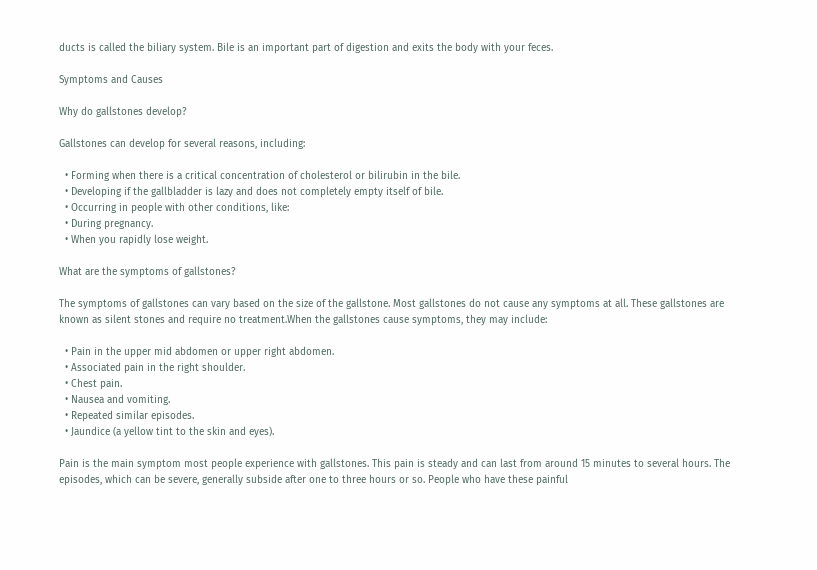ducts is called the biliary system. Bile is an important part of digestion and exits the body with your feces.

Symptoms and Causes

Why do gallstones develop?

Gallstones can develop for several reasons, including:

  • Forming when there is a critical concentration of cholesterol or bilirubin in the bile.
  • Developing if the gallbladder is lazy and does not completely empty itself of bile.
  • Occurring in people with other conditions, like:
  • During pregnancy.
  • When you rapidly lose weight.

What are the symptoms of gallstones?

The symptoms of gallstones can vary based on the size of the gallstone. Most gallstones do not cause any symptoms at all. These gallstones are known as silent stones and require no treatment.When the gallstones cause symptoms, they may include:

  • Pain in the upper mid abdomen or upper right abdomen.
  • Associated pain in the right shoulder.
  • Chest pain.
  • Nausea and vomiting.
  • Repeated similar episodes.
  • Jaundice (a yellow tint to the skin and eyes).

Pain is the main symptom most people experience with gallstones. This pain is steady and can last from around 15 minutes to several hours. The episodes, which can be severe, generally subside after one to three hours or so. People who have these painful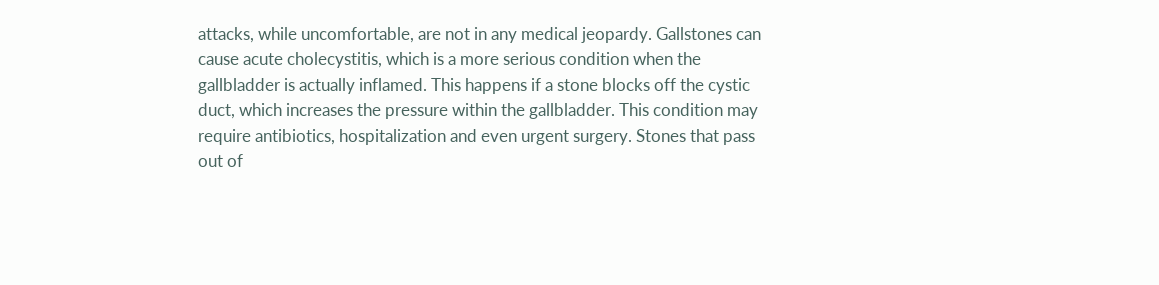attacks, while uncomfortable, are not in any medical jeopardy. Gallstones can cause acute cholecystitis, which is a more serious condition when the gallbladder is actually inflamed. This happens if a stone blocks off the cystic duct, which increases the pressure within the gallbladder. This condition may require antibiotics, hospitalization and even urgent surgery. Stones that pass out of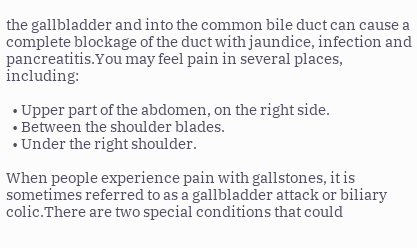the gallbladder and into the common bile duct can cause a complete blockage of the duct with jaundice, infection and pancreatitis.You may feel pain in several places, including:

  • Upper part of the abdomen, on the right side.
  • Between the shoulder blades.
  • Under the right shoulder.

When people experience pain with gallstones, it is sometimes referred to as a gallbladder attack or biliary colic.There are two special conditions that could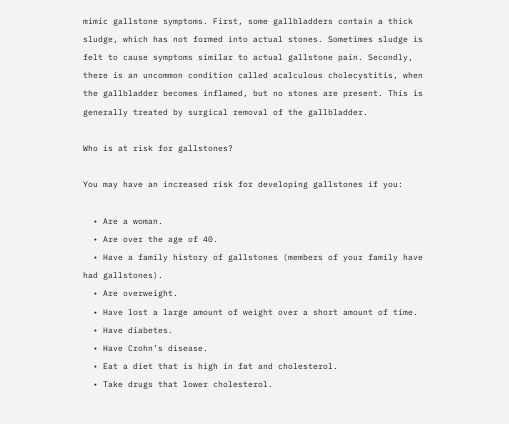mimic gallstone symptoms. First, some gallbladders contain a thick sludge, which has not formed into actual stones. Sometimes sludge is felt to cause symptoms similar to actual gallstone pain. Secondly, there is an uncommon condition called acalculous cholecystitis, when the gallbladder becomes inflamed, but no stones are present. This is generally treated by surgical removal of the gallbladder.

Who is at risk for gallstones?

You may have an increased risk for developing gallstones if you:

  • Are a woman.
  • Are over the age of 40.
  • Have a family history of gallstones (members of your family have had gallstones).
  • Are overweight.
  • Have lost a large amount of weight over a short amount of time.
  • Have diabetes.
  • Have Crohn’s disease.
  • Eat a diet that is high in fat and cholesterol.
  • Take drugs that lower cholesterol.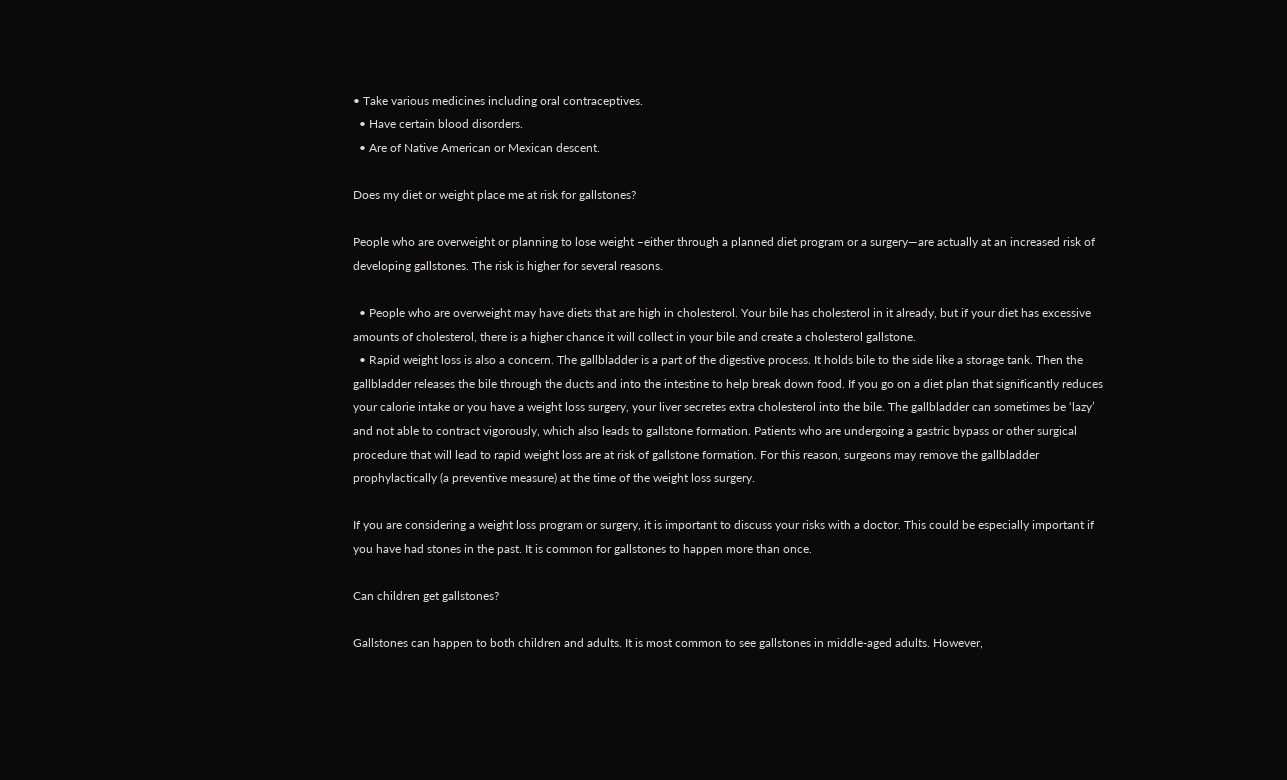• Take various medicines including oral contraceptives.
  • Have certain blood disorders.
  • Are of Native American or Mexican descent.

Does my diet or weight place me at risk for gallstones?

People who are overweight or planning to lose weight –either through a planned diet program or a surgery—are actually at an increased risk of developing gallstones. The risk is higher for several reasons.

  • People who are overweight may have diets that are high in cholesterol. Your bile has cholesterol in it already, but if your diet has excessive amounts of cholesterol, there is a higher chance it will collect in your bile and create a cholesterol gallstone.
  • Rapid weight loss is also a concern. The gallbladder is a part of the digestive process. It holds bile to the side like a storage tank. Then the gallbladder releases the bile through the ducts and into the intestine to help break down food. If you go on a diet plan that significantly reduces your calorie intake or you have a weight loss surgery, your liver secretes extra cholesterol into the bile. The gallbladder can sometimes be ‘lazy’ and not able to contract vigorously, which also leads to gallstone formation. Patients who are undergoing a gastric bypass or other surgical procedure that will lead to rapid weight loss are at risk of gallstone formation. For this reason, surgeons may remove the gallbladder prophylactically (a preventive measure) at the time of the weight loss surgery.

If you are considering a weight loss program or surgery, it is important to discuss your risks with a doctor. This could be especially important if you have had stones in the past. It is common for gallstones to happen more than once.

Can children get gallstones?

Gallstones can happen to both children and adults. It is most common to see gallstones in middle-aged adults. However,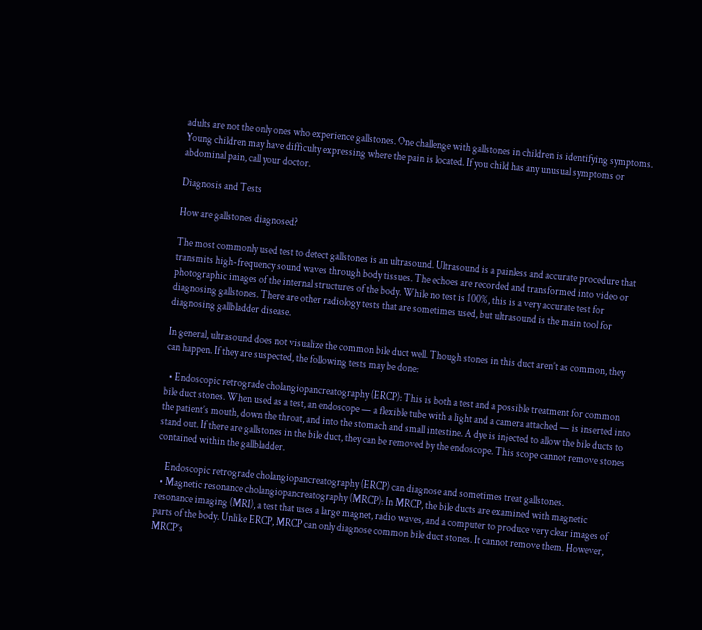adults are not the only ones who experience gallstones. One challenge with gallstones in children is identifying symptoms. Young children may have difficulty expressing where the pain is located. If you child has any unusual symptoms or abdominal pain, call your doctor.

Diagnosis and Tests

How are gallstones diagnosed?

The most commonly used test to detect gallstones is an ultrasound. Ultrasound is a painless and accurate procedure that transmits high-frequency sound waves through body tissues. The echoes are recorded and transformed into video or photographic images of the internal structures of the body. While no test is 100%, this is a very accurate test for diagnosing gallstones. There are other radiology tests that are sometimes used, but ultrasound is the main tool for diagnosing gallbladder disease.

In general, ultrasound does not visualize the common bile duct well. Though stones in this duct aren’t as common, they can happen. If they are suspected, the following tests may be done:

  • Endoscopic retrograde cholangiopancreatography (ERCP): This is both a test and a possible treatment for common bile duct stones. When used as a test, an endoscope — a flexible tube with a light and a camera attached — is inserted into the patient’s mouth, down the throat, and into the stomach and small intestine. A dye is injected to allow the bile ducts to stand out. If there are gallstones in the bile duct, they can be removed by the endoscope. This scope cannot remove stones contained within the gallbladder.

    Endoscopic retrograde cholangiopancreatography (ERCP) can diagnose and sometimes treat gallstones.
  • Magnetic resonance cholangiopancreatography (MRCP): In MRCP, the bile ducts are examined with magnetic resonance imaging (MRI), a test that uses a large magnet, radio waves, and a computer to produce very clear images of parts of the body. Unlike ERCP, MRCP can only diagnose common bile duct stones. It cannot remove them. However, MRCP’s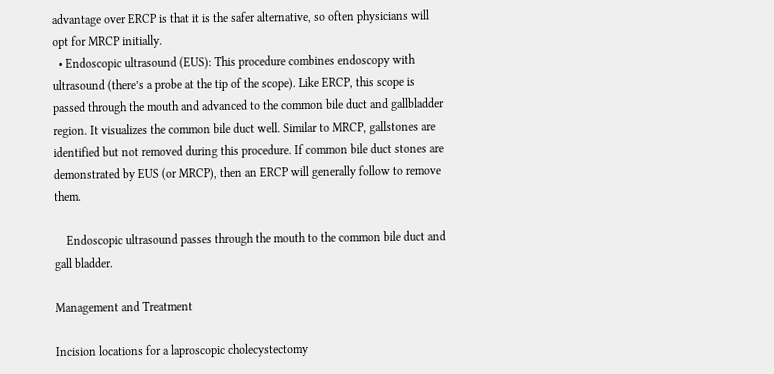advantage over ERCP is that it is the safer alternative, so often physicians will opt for MRCP initially.
  • Endoscopic ultrasound (EUS): This procedure combines endoscopy with ultrasound (there’s a probe at the tip of the scope). Like ERCP, this scope is passed through the mouth and advanced to the common bile duct and gallbladder region. It visualizes the common bile duct well. Similar to MRCP, gallstones are identified but not removed during this procedure. If common bile duct stones are demonstrated by EUS (or MRCP), then an ERCP will generally follow to remove them.

    Endoscopic ultrasound passes through the mouth to the common bile duct and gall bladder.

Management and Treatment

Incision locations for a laproscopic cholecystectomy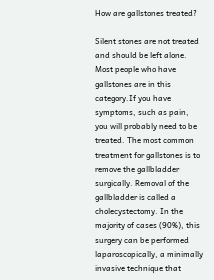How are gallstones treated?

Silent stones are not treated and should be left alone. Most people who have gallstones are in this category.If you have symptoms, such as pain, you will probably need to be treated. The most common treatment for gallstones is to remove the gallbladder surgically. Removal of the gallbladder is called a cholecystectomy. In the majority of cases (90%), this surgery can be performed laparoscopically, a minimally invasive technique that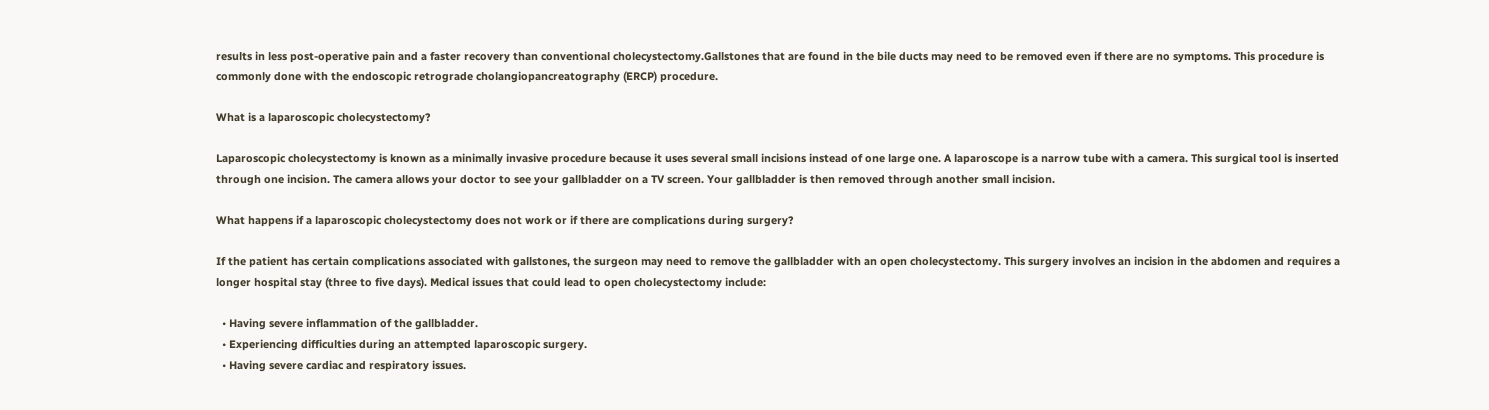results in less post-operative pain and a faster recovery than conventional cholecystectomy.Gallstones that are found in the bile ducts may need to be removed even if there are no symptoms. This procedure is commonly done with the endoscopic retrograde cholangiopancreatography (ERCP) procedure.

What is a laparoscopic cholecystectomy?

Laparoscopic cholecystectomy is known as a minimally invasive procedure because it uses several small incisions instead of one large one. A laparoscope is a narrow tube with a camera. This surgical tool is inserted through one incision. The camera allows your doctor to see your gallbladder on a TV screen. Your gallbladder is then removed through another small incision.

What happens if a laparoscopic cholecystectomy does not work or if there are complications during surgery?

If the patient has certain complications associated with gallstones, the surgeon may need to remove the gallbladder with an open cholecystectomy. This surgery involves an incision in the abdomen and requires a longer hospital stay (three to five days). Medical issues that could lead to open cholecystectomy include:

  • Having severe inflammation of the gallbladder.
  • Experiencing difficulties during an attempted laparoscopic surgery.
  • Having severe cardiac and respiratory issues.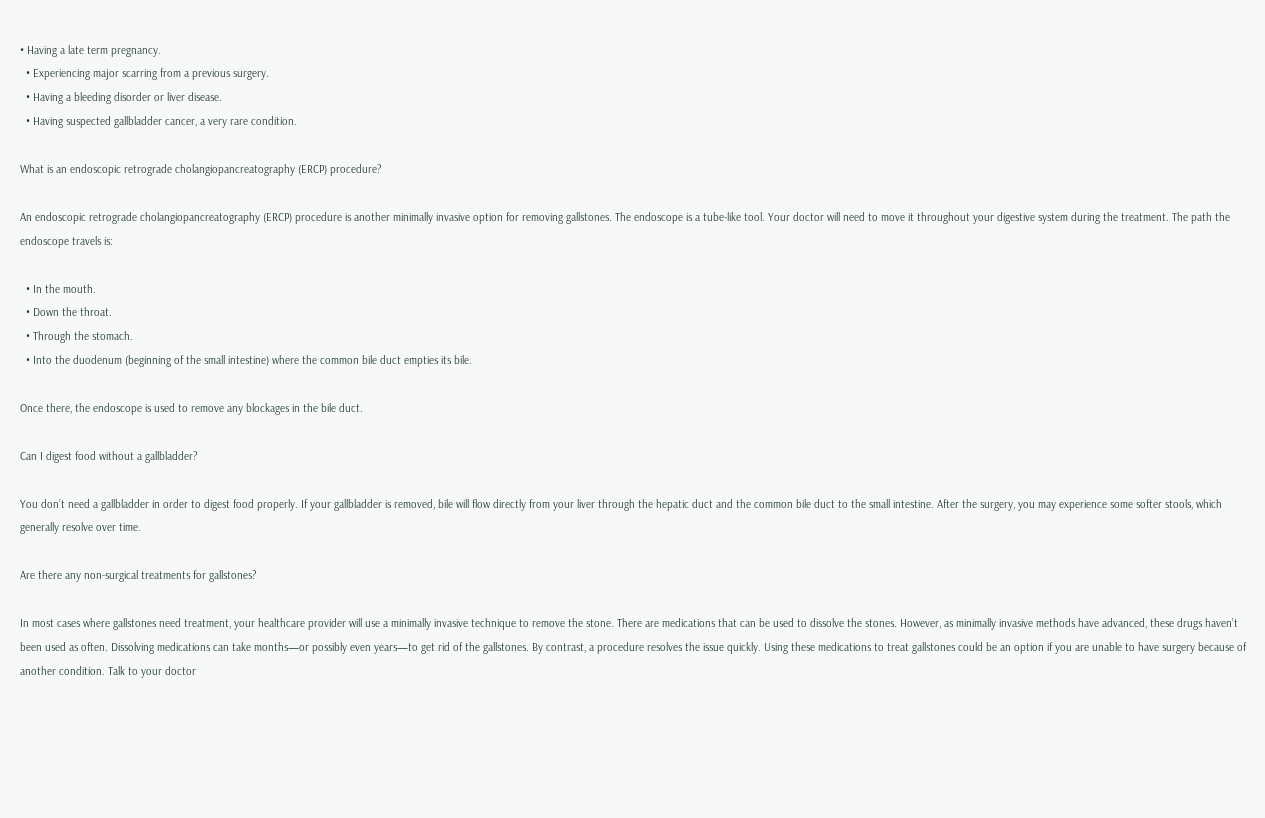• Having a late term pregnancy.
  • Experiencing major scarring from a previous surgery.
  • Having a bleeding disorder or liver disease.
  • Having suspected gallbladder cancer, a very rare condition.

What is an endoscopic retrograde cholangiopancreatography (ERCP) procedure?

An endoscopic retrograde cholangiopancreatography (ERCP) procedure is another minimally invasive option for removing gallstones. The endoscope is a tube-like tool. Your doctor will need to move it throughout your digestive system during the treatment. The path the endoscope travels is:

  • In the mouth.
  • Down the throat.
  • Through the stomach.
  • Into the duodenum (beginning of the small intestine) where the common bile duct empties its bile.

Once there, the endoscope is used to remove any blockages in the bile duct.

Can I digest food without a gallbladder?

You don’t need a gallbladder in order to digest food properly. If your gallbladder is removed, bile will flow directly from your liver through the hepatic duct and the common bile duct to the small intestine. After the surgery, you may experience some softer stools, which generally resolve over time.

Are there any non-surgical treatments for gallstones?

In most cases where gallstones need treatment, your healthcare provider will use a minimally invasive technique to remove the stone. There are medications that can be used to dissolve the stones. However, as minimally invasive methods have advanced, these drugs haven’t been used as often. Dissolving medications can take months—or possibly even years—to get rid of the gallstones. By contrast, a procedure resolves the issue quickly. Using these medications to treat gallstones could be an option if you are unable to have surgery because of another condition. Talk to your doctor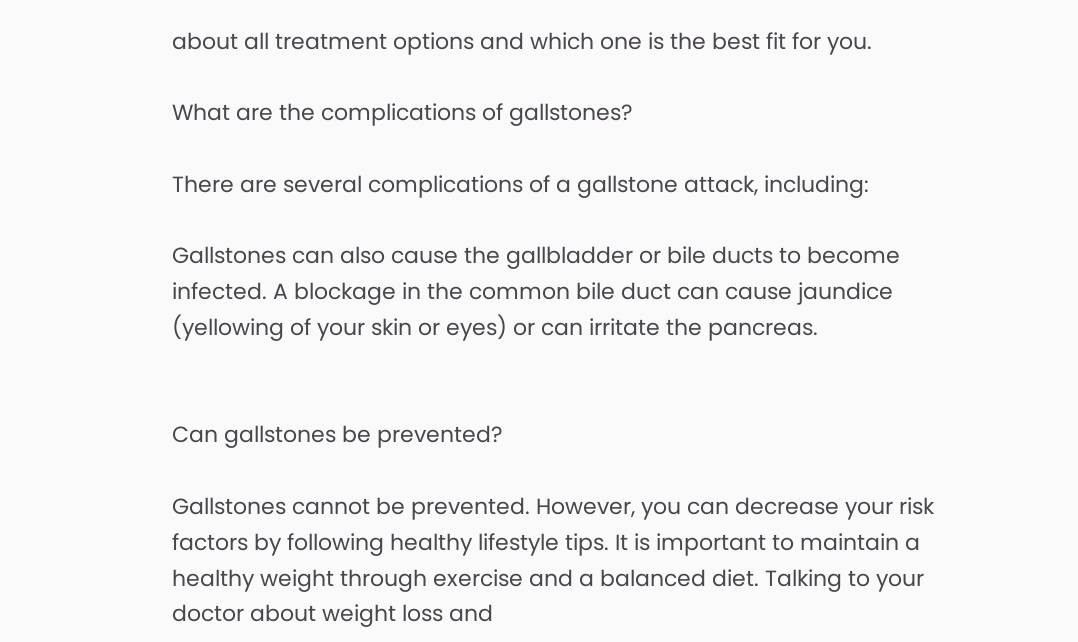about all treatment options and which one is the best fit for you.

What are the complications of gallstones?

There are several complications of a gallstone attack, including:

Gallstones can also cause the gallbladder or bile ducts to become infected. A blockage in the common bile duct can cause jaundice (yellowing of your skin or eyes) or can irritate the pancreas.


Can gallstones be prevented?

Gallstones cannot be prevented. However, you can decrease your risk factors by following healthy lifestyle tips. It is important to maintain a healthy weight through exercise and a balanced diet. Talking to your doctor about weight loss and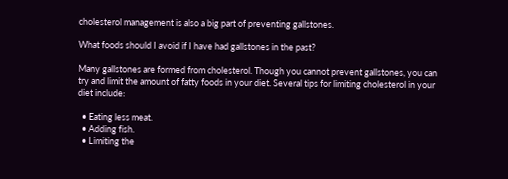cholesterol management is also a big part of preventing gallstones.

What foods should I avoid if I have had gallstones in the past?

Many gallstones are formed from cholesterol. Though you cannot prevent gallstones, you can try and limit the amount of fatty foods in your diet. Several tips for limiting cholesterol in your diet include:

  • Eating less meat.
  • Adding fish.
  • Limiting the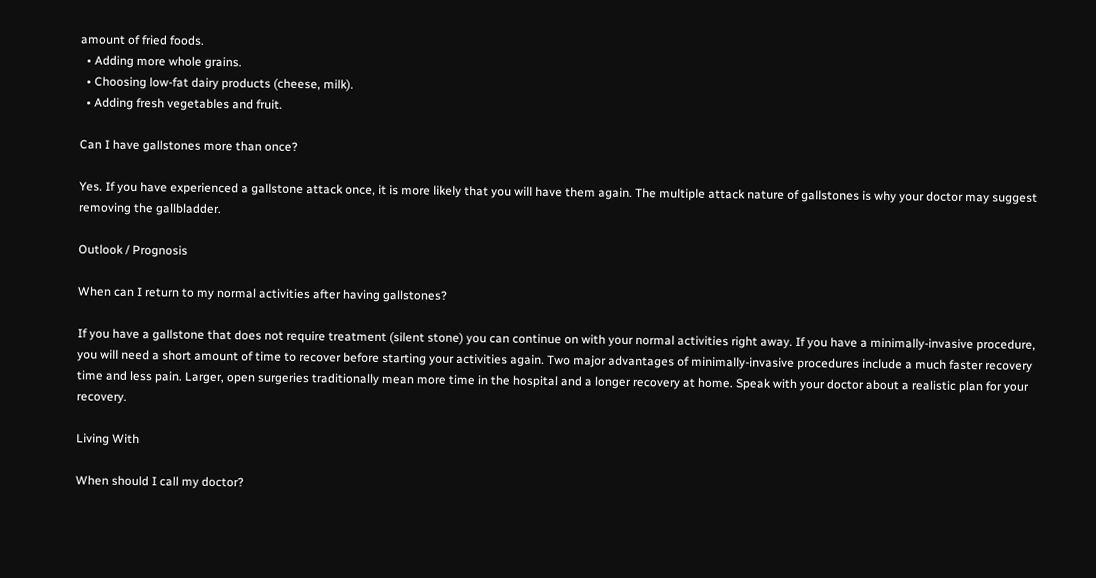amount of fried foods.
  • Adding more whole grains.
  • Choosing low-fat dairy products (cheese, milk).
  • Adding fresh vegetables and fruit.

Can I have gallstones more than once?

Yes. If you have experienced a gallstone attack once, it is more likely that you will have them again. The multiple attack nature of gallstones is why your doctor may suggest removing the gallbladder.

Outlook / Prognosis

When can I return to my normal activities after having gallstones?

If you have a gallstone that does not require treatment (silent stone) you can continue on with your normal activities right away. If you have a minimally-invasive procedure, you will need a short amount of time to recover before starting your activities again. Two major advantages of minimally-invasive procedures include a much faster recovery time and less pain. Larger, open surgeries traditionally mean more time in the hospital and a longer recovery at home. Speak with your doctor about a realistic plan for your recovery.

Living With

When should I call my doctor?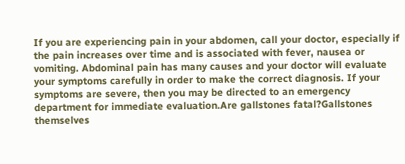If you are experiencing pain in your abdomen, call your doctor, especially if the pain increases over time and is associated with fever, nausea or vomiting. Abdominal pain has many causes and your doctor will evaluate your symptoms carefully in order to make the correct diagnosis. If your symptoms are severe, then you may be directed to an emergency department for immediate evaluation.Are gallstones fatal?Gallstones themselves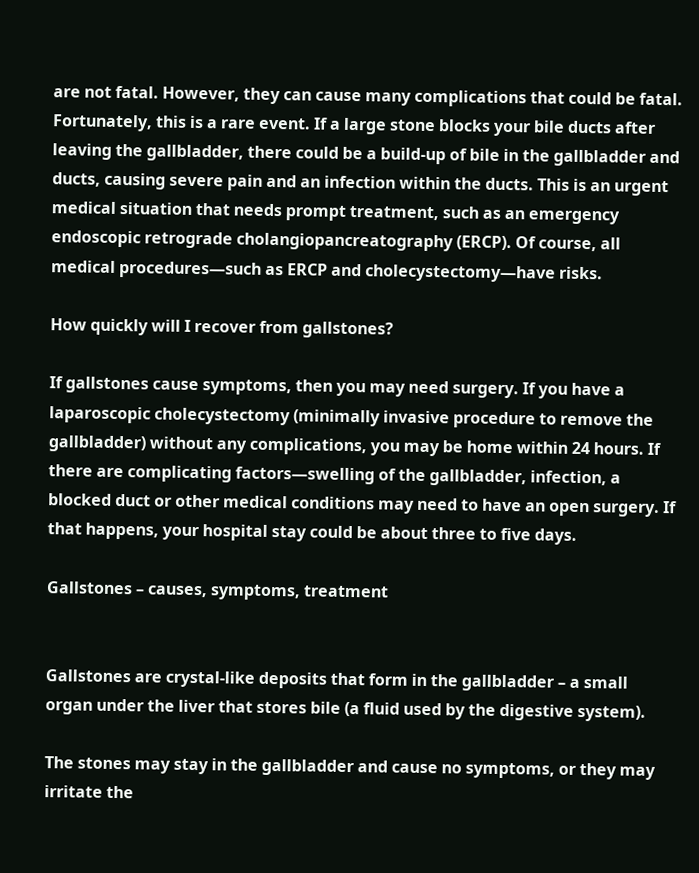are not fatal. However, they can cause many complications that could be fatal. Fortunately, this is a rare event. If a large stone blocks your bile ducts after leaving the gallbladder, there could be a build-up of bile in the gallbladder and ducts, causing severe pain and an infection within the ducts. This is an urgent medical situation that needs prompt treatment, such as an emergency endoscopic retrograde cholangiopancreatography (ERCP). Of course, all medical procedures—such as ERCP and cholecystectomy—have risks.

How quickly will I recover from gallstones?

If gallstones cause symptoms, then you may need surgery. If you have a laparoscopic cholecystectomy (minimally invasive procedure to remove the gallbladder) without any complications, you may be home within 24 hours. If there are complicating factors—swelling of the gallbladder, infection, a blocked duct or other medical conditions may need to have an open surgery. If that happens, your hospital stay could be about three to five days.

Gallstones – causes, symptoms, treatment


Gallstones are crystal-like deposits that form in the gallbladder – a small organ under the liver that stores bile (a fluid used by the digestive system).

The stones may stay in the gallbladder and cause no symptoms, or they may irritate the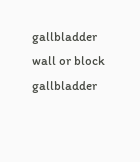gallbladder wall or block gallbladder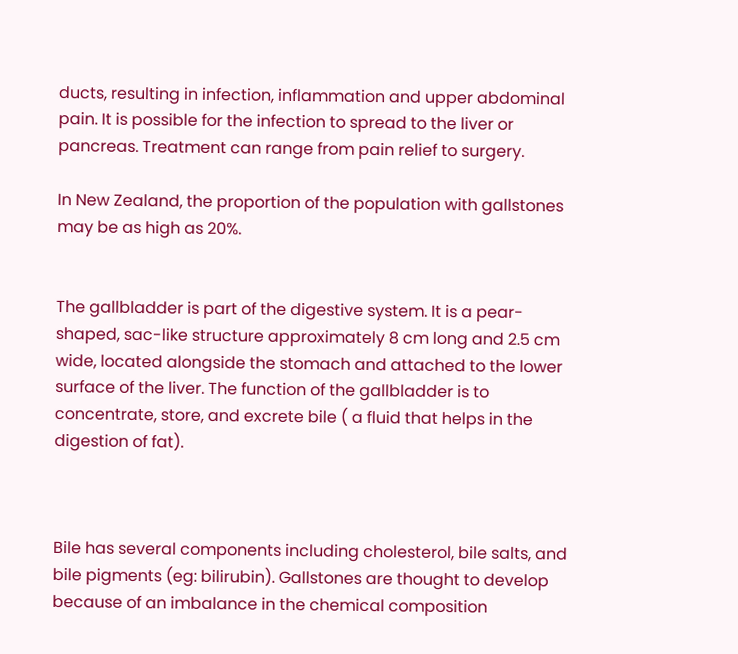ducts, resulting in infection, inflammation and upper abdominal pain. It is possible for the infection to spread to the liver or pancreas. Treatment can range from pain relief to surgery.

In New Zealand, the proportion of the population with gallstones may be as high as 20%.


The gallbladder is part of the digestive system. It is a pear-shaped, sac-like structure approximately 8 cm long and 2.5 cm wide, located alongside the stomach and attached to the lower surface of the liver. The function of the gallbladder is to concentrate, store, and excrete bile ( a fluid that helps in the digestion of fat).



Bile has several components including cholesterol, bile salts, and bile pigments (eg: bilirubin). Gallstones are thought to develop because of an imbalance in the chemical composition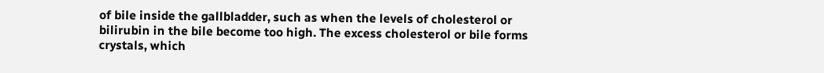of bile inside the gallbladder, such as when the levels of cholesterol or bilirubin in the bile become too high. The excess cholesterol or bile forms crystals, which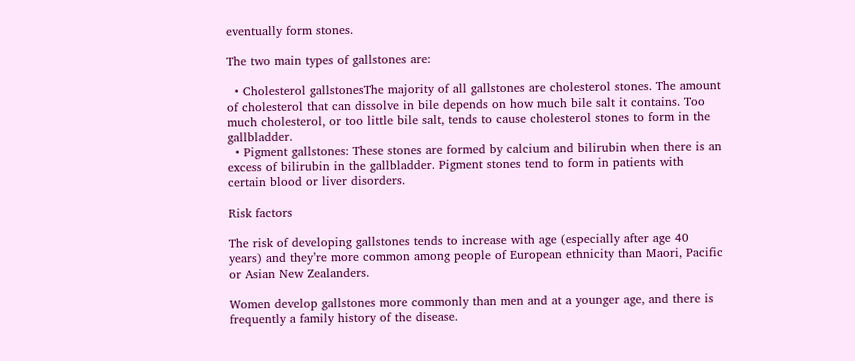eventually form stones.

The two main types of gallstones are:

  • Cholesterol gallstonesThe majority of all gallstones are cholesterol stones. The amount of cholesterol that can dissolve in bile depends on how much bile salt it contains. Too much cholesterol, or too little bile salt, tends to cause cholesterol stones to form in the gallbladder.
  • Pigment gallstones: These stones are formed by calcium and bilirubin when there is an excess of bilirubin in the gallbladder. Pigment stones tend to form in patients with certain blood or liver disorders.

Risk factors

The risk of developing gallstones tends to increase with age (especially after age 40 years) and they’re more common among people of European ethnicity than Maori, Pacific or Asian New Zealanders.

Women develop gallstones more commonly than men and at a younger age, and there is frequently a family history of the disease.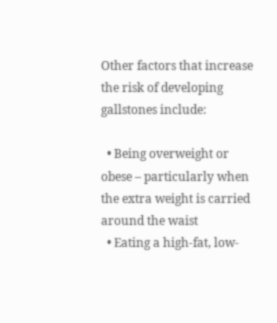Other factors that increase the risk of developing gallstones include:

  • Being overweight or obese – particularly when the extra weight is carried around the waist
  • Eating a high-fat, low-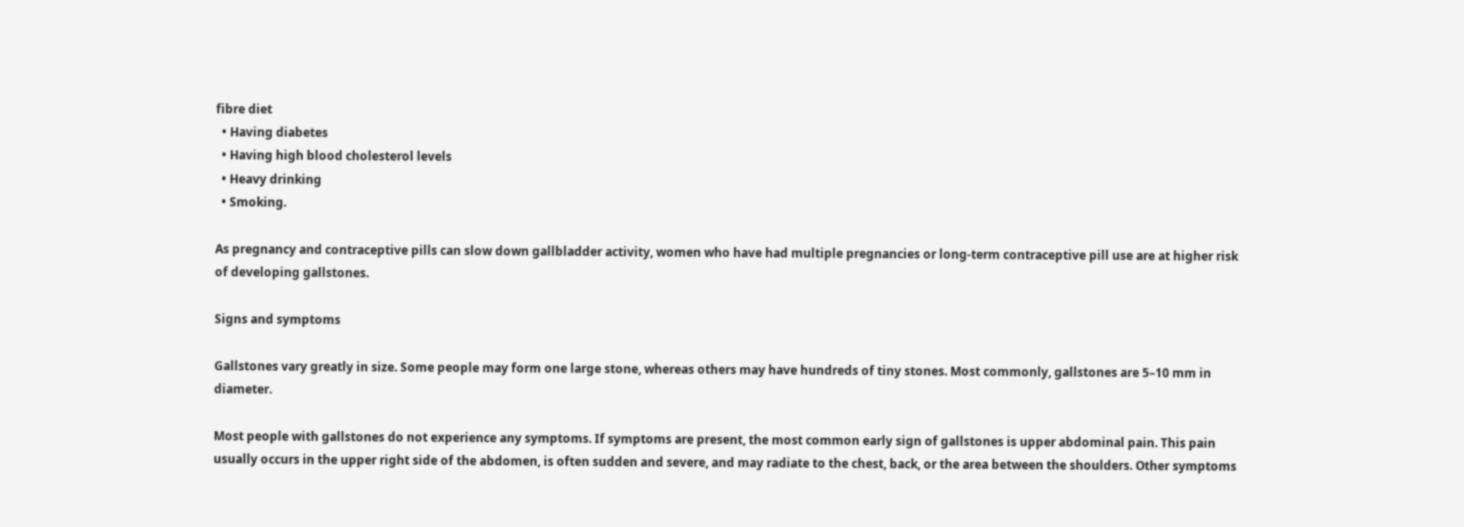fibre diet
  • Having diabetes
  • Having high blood cholesterol levels
  • Heavy drinking
  • Smoking.

As pregnancy and contraceptive pills can slow down gallbladder activity, women who have had multiple pregnancies or long-term contraceptive pill use are at higher risk of developing gallstones.

Signs and symptoms

Gallstones vary greatly in size. Some people may form one large stone, whereas others may have hundreds of tiny stones. Most commonly, gallstones are 5–10 mm in diameter.

Most people with gallstones do not experience any symptoms. If symptoms are present, the most common early sign of gallstones is upper abdominal pain. This pain usually occurs in the upper right side of the abdomen, is often sudden and severe, and may radiate to the chest, back, or the area between the shoulders. Other symptoms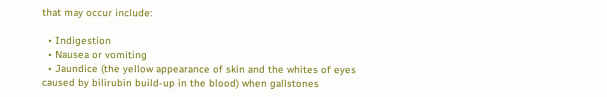that may occur include:

  • Indigestion
  • Nausea or vomiting
  • Jaundice (the yellow appearance of skin and the whites of eyes caused by bilirubin build-up in the blood) when gallstones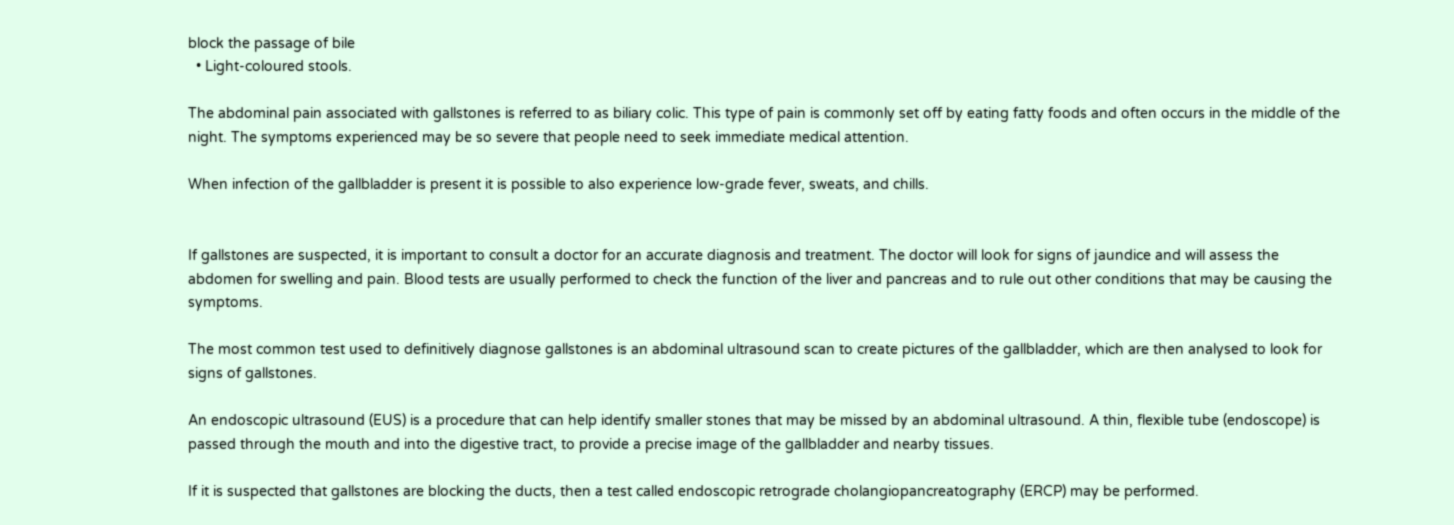block the passage of bile
  • Light-coloured stools.

The abdominal pain associated with gallstones is referred to as biliary colic. This type of pain is commonly set off by eating fatty foods and often occurs in the middle of the night. The symptoms experienced may be so severe that people need to seek immediate medical attention.

When infection of the gallbladder is present it is possible to also experience low-grade fever, sweats, and chills.


If gallstones are suspected, it is important to consult a doctor for an accurate diagnosis and treatment. The doctor will look for signs of jaundice and will assess the abdomen for swelling and pain. Blood tests are usually performed to check the function of the liver and pancreas and to rule out other conditions that may be causing the symptoms.

The most common test used to definitively diagnose gallstones is an abdominal ultrasound scan to create pictures of the gallbladder, which are then analysed to look for signs of gallstones.

An endoscopic ultrasound (EUS) is a procedure that can help identify smaller stones that may be missed by an abdominal ultrasound. A thin, flexible tube (endoscope) is passed through the mouth and into the digestive tract, to provide a precise image of the gallbladder and nearby tissues.

If it is suspected that gallstones are blocking the ducts, then a test called endoscopic retrograde cholangiopancreatography (ERCP) may be performed.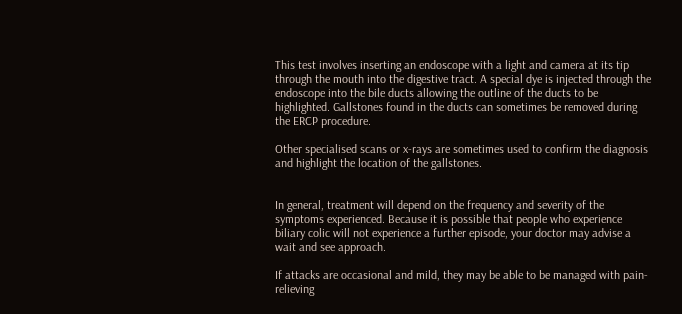This test involves inserting an endoscope with a light and camera at its tip through the mouth into the digestive tract. A special dye is injected through the endoscope into the bile ducts allowing the outline of the ducts to be highlighted. Gallstones found in the ducts can sometimes be removed during the ERCP procedure.

Other specialised scans or x-rays are sometimes used to confirm the diagnosis and highlight the location of the gallstones.


In general, treatment will depend on the frequency and severity of the symptoms experienced. Because it is possible that people who experience biliary colic will not experience a further episode, your doctor may advise a wait and see approach.

If attacks are occasional and mild, they may be able to be managed with pain-relieving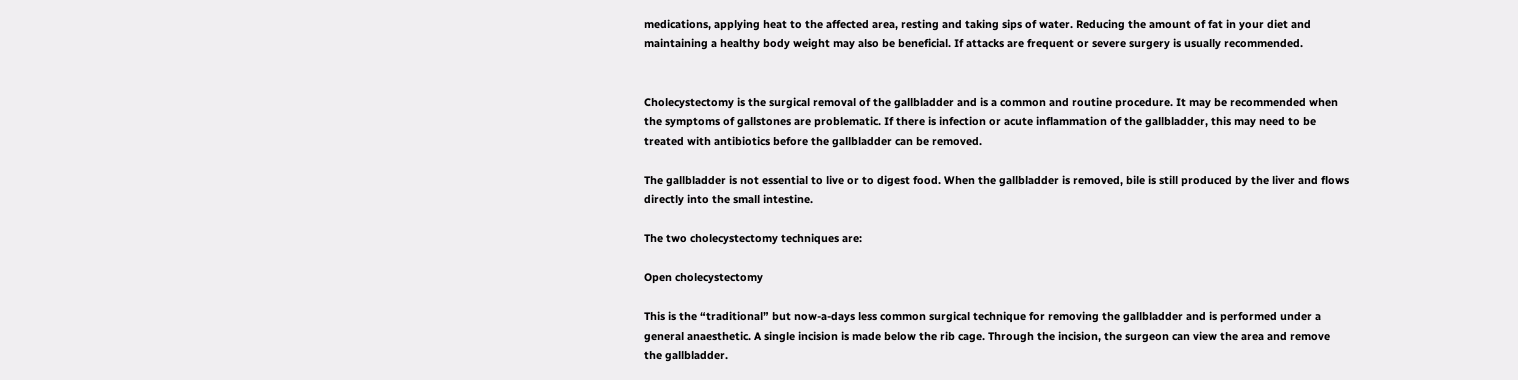medications, applying heat to the affected area, resting and taking sips of water. Reducing the amount of fat in your diet and maintaining a healthy body weight may also be beneficial. If attacks are frequent or severe surgery is usually recommended.


Cholecystectomy is the surgical removal of the gallbladder and is a common and routine procedure. It may be recommended when the symptoms of gallstones are problematic. If there is infection or acute inflammation of the gallbladder, this may need to be treated with antibiotics before the gallbladder can be removed.

The gallbladder is not essential to live or to digest food. When the gallbladder is removed, bile is still produced by the liver and flows directly into the small intestine.

The two cholecystectomy techniques are:

Open cholecystectomy

This is the “traditional” but now-a-days less common surgical technique for removing the gallbladder and is performed under a general anaesthetic. A single incision is made below the rib cage. Through the incision, the surgeon can view the area and remove the gallbladder.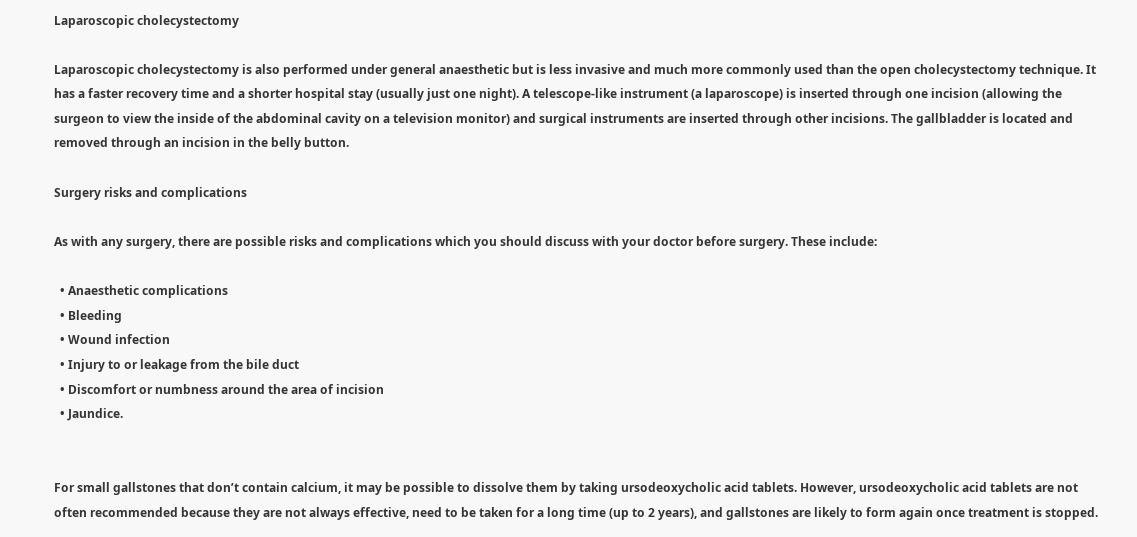Laparoscopic cholecystectomy

Laparoscopic cholecystectomy is also performed under general anaesthetic but is less invasive and much more commonly used than the open cholecystectomy technique. It has a faster recovery time and a shorter hospital stay (usually just one night). A telescope-like instrument (a laparoscope) is inserted through one incision (allowing the surgeon to view the inside of the abdominal cavity on a television monitor) and surgical instruments are inserted through other incisions. The gallbladder is located and removed through an incision in the belly button.

Surgery risks and complications

As with any surgery, there are possible risks and complications which you should discuss with your doctor before surgery. These include:

  • Anaesthetic complications
  • Bleeding
  • Wound infection
  • Injury to or leakage from the bile duct
  • Discomfort or numbness around the area of incision
  • Jaundice.


For small gallstones that don’t contain calcium, it may be possible to dissolve them by taking ursodeoxycholic acid tablets. However, ursodeoxycholic acid tablets are not often recommended because they are not always effective, need to be taken for a long time (up to 2 years), and gallstones are likely to form again once treatment is stopped.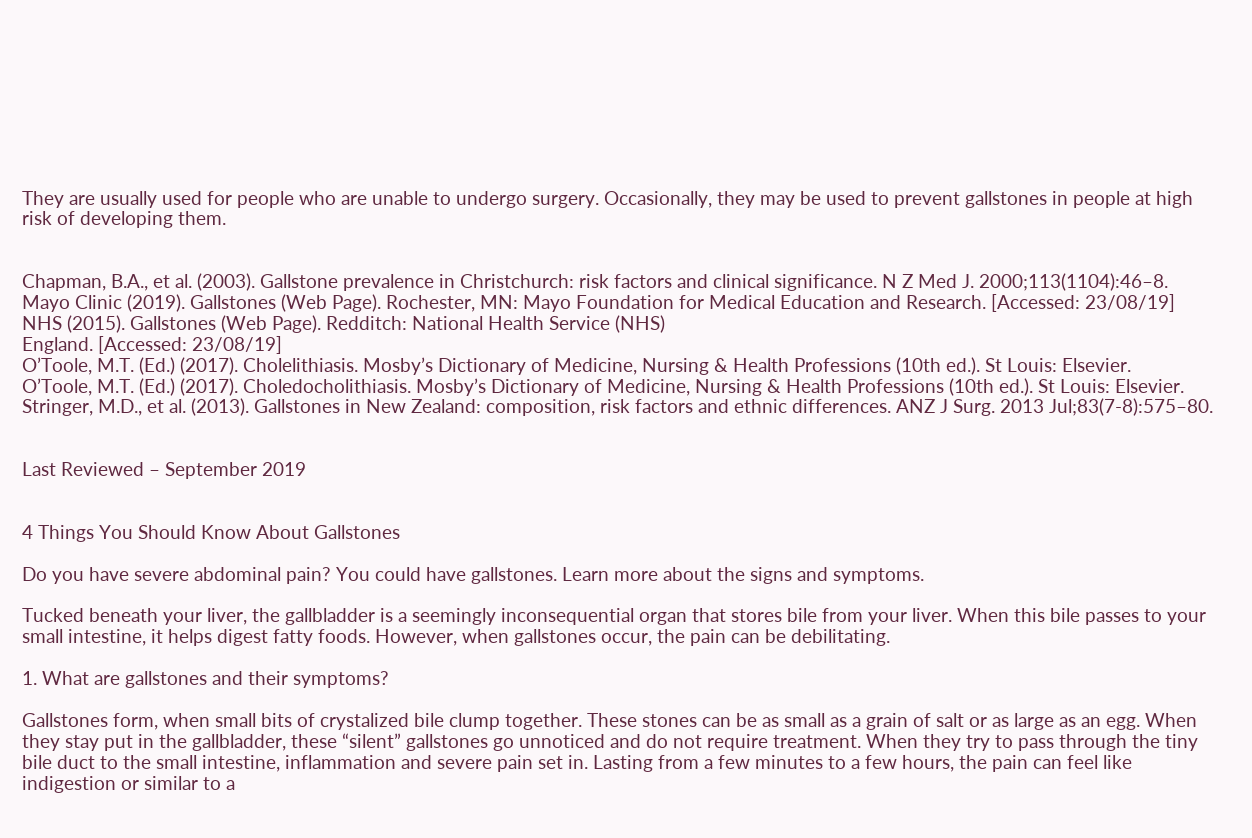They are usually used for people who are unable to undergo surgery. Occasionally, they may be used to prevent gallstones in people at high risk of developing them.


Chapman, B.A., et al. (2003). Gallstone prevalence in Christchurch: risk factors and clinical significance. N Z Med J. 2000;113(1104):46–8.
Mayo Clinic (2019). Gallstones (Web Page). Rochester, MN: Mayo Foundation for Medical Education and Research. [Accessed: 23/08/19]
NHS (2015). Gallstones (Web Page). Redditch: National Health Service (NHS)
England. [Accessed: 23/08/19]
O’Toole, M.T. (Ed.) (2017). Cholelithiasis. Mosby’s Dictionary of Medicine, Nursing & Health Professions (10th ed.). St Louis: Elsevier.
O’Toole, M.T. (Ed.) (2017). Choledocholithiasis. Mosby’s Dictionary of Medicine, Nursing & Health Professions (10th ed.). St Louis: Elsevier.
Stringer, M.D., et al. (2013). Gallstones in New Zealand: composition, risk factors and ethnic differences. ANZ J Surg. 2013 Jul;83(7-8):575–80.


Last Reviewed – September 2019


4 Things You Should Know About Gallstones

Do you have severe abdominal pain? You could have gallstones. Learn more about the signs and symptoms.

Tucked beneath your liver, the gallbladder is a seemingly inconsequential organ that stores bile from your liver. When this bile passes to your small intestine, it helps digest fatty foods. However, when gallstones occur, the pain can be debilitating.

1. What are gallstones and their symptoms?

Gallstones form, when small bits of crystalized bile clump together. These stones can be as small as a grain of salt or as large as an egg. When they stay put in the gallbladder, these “silent” gallstones go unnoticed and do not require treatment. When they try to pass through the tiny bile duct to the small intestine, inflammation and severe pain set in. Lasting from a few minutes to a few hours, the pain can feel like indigestion or similar to a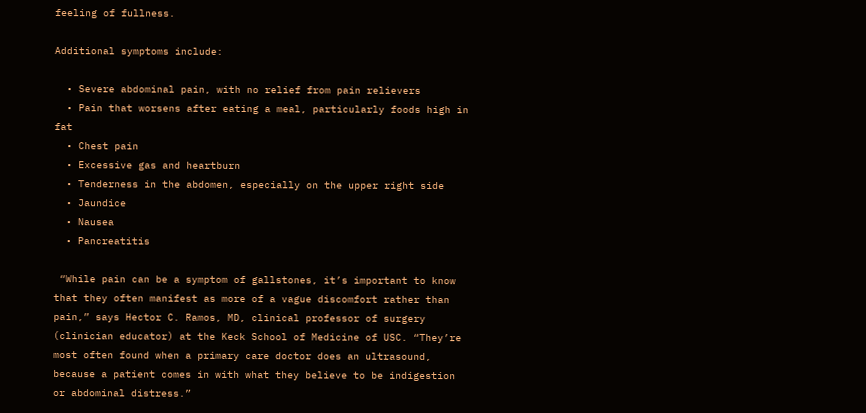feeling of fullness.

Additional symptoms include:

  • Severe abdominal pain, with no relief from pain relievers
  • Pain that worsens after eating a meal, particularly foods high in fat
  • Chest pain
  • Excessive gas and heartburn
  • Tenderness in the abdomen, especially on the upper right side
  • Jaundice
  • Nausea
  • Pancreatitis

 “While pain can be a symptom of gallstones, it’s important to know that they often manifest as more of a vague discomfort rather than pain,” says Hector C. Ramos, MD, clinical professor of surgery (clinician educator) at the Keck School of Medicine of USC. “They’re most often found when a primary care doctor does an ultrasound, because a patient comes in with what they believe to be indigestion or abdominal distress.”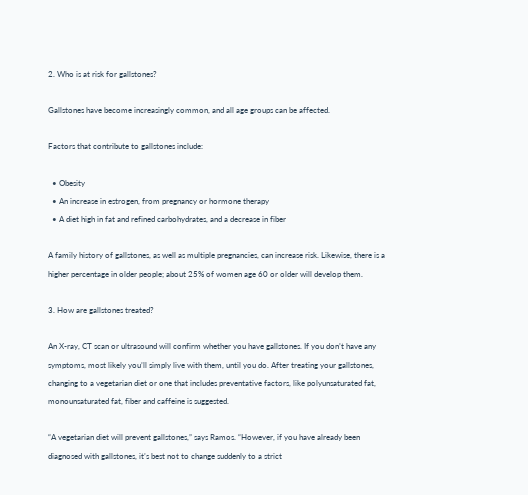2. Who is at risk for gallstones?

Gallstones have become increasingly common, and all age groups can be affected.

Factors that contribute to gallstones include:

  • Obesity
  • An increase in estrogen, from pregnancy or hormone therapy
  • A diet high in fat and refined carbohydrates, and a decrease in fiber

A family history of gallstones, as well as multiple pregnancies, can increase risk. Likewise, there is a higher percentage in older people; about 25% of women age 60 or older will develop them.

3. How are gallstones treated?

An X-ray, CT scan or ultrasound will confirm whether you have gallstones. If you don’t have any symptoms, most likely you’ll simply live with them, until you do. After treating your gallstones, changing to a vegetarian diet or one that includes preventative factors, like polyunsaturated fat, monounsaturated fat, fiber and caffeine is suggested.

“A vegetarian diet will prevent gallstones,” says Ramos. “However, if you have already been diagnosed with gallstones, it’s best not to change suddenly to a strict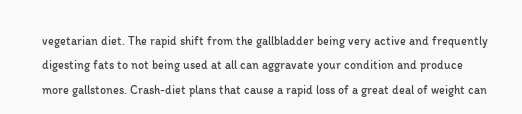vegetarian diet. The rapid shift from the gallbladder being very active and frequently digesting fats to not being used at all can aggravate your condition and produce more gallstones. Crash-diet plans that cause a rapid loss of a great deal of weight can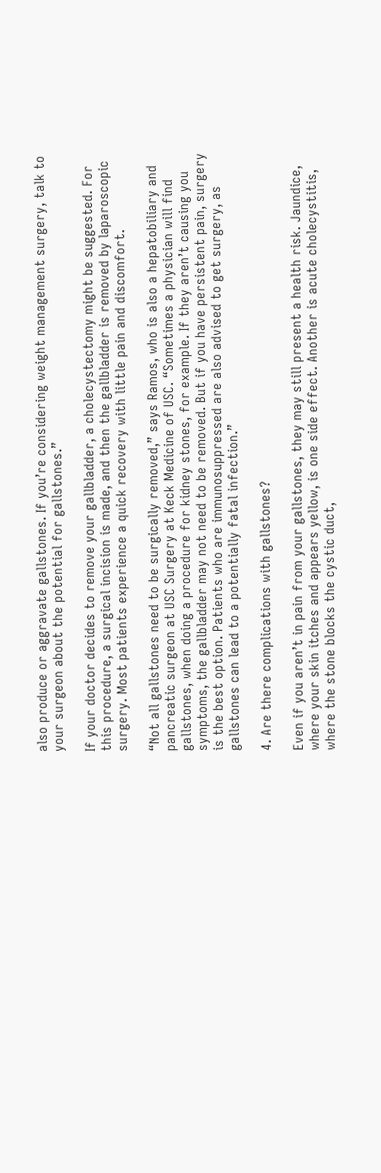also produce or aggravate gallstones. If you’re considering weight management surgery, talk to your surgeon about the potential for gallstones.”

If your doctor decides to remove your gallbladder, a cholecystectomy might be suggested. For this procedure, a surgical incision is made, and then the gallbladder is removed by laparoscopic surgery. Most patients experience a quick recovery with little pain and discomfort.

“Not all gallstones need to be surgically removed,” says Ramos, who is also a hepatobiliary and pancreatic surgeon at USC Surgery at Keck Medicine of USC. “Sometimes a physician will find gallstones, when doing a procedure for kidney stones, for example. If they aren’t causing you symptoms, the gallbladder may not need to be removed. But if you have persistent pain, surgery is the best option. Patients who are immunosuppressed are also advised to get surgery, as gallstones can lead to a potentially fatal infection.”

4. Are there complications with gallstones?

Even if you aren’t in pain from your gallstones, they may still present a health risk. Jaundice, where your skin itches and appears yellow, is one side effect. Another is acute cholecystitis, where the stone blocks the cystic duct,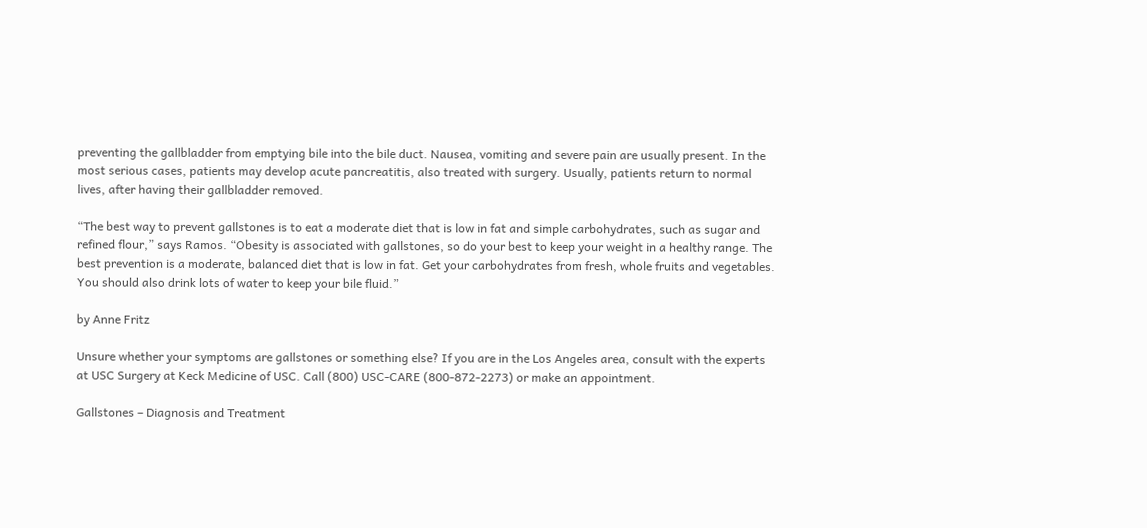preventing the gallbladder from emptying bile into the bile duct. Nausea, vomiting and severe pain are usually present. In the most serious cases, patients may develop acute pancreatitis, also treated with surgery. Usually, patients return to normal lives, after having their gallbladder removed.

“The best way to prevent gallstones is to eat a moderate diet that is low in fat and simple carbohydrates, such as sugar and refined flour,” says Ramos. “Obesity is associated with gallstones, so do your best to keep your weight in a healthy range. The best prevention is a moderate, balanced diet that is low in fat. Get your carbohydrates from fresh, whole fruits and vegetables. You should also drink lots of water to keep your bile fluid.”

by Anne Fritz

Unsure whether your symptoms are gallstones or something else? If you are in the Los Angeles area, consult with the experts at USC Surgery at Keck Medicine of USC. Call (800) USC-CARE (800-872-2273) or make an appointment.

Gallstones – Diagnosis and Treatment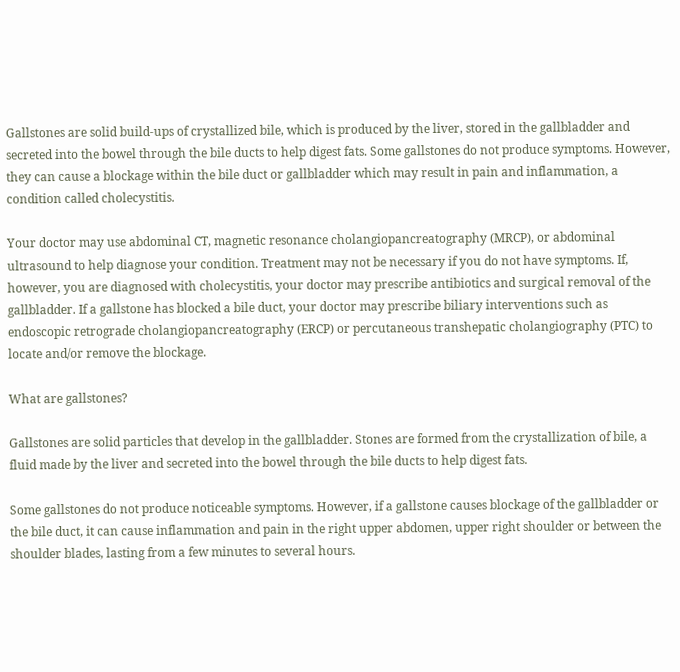Gallstones are solid build-ups of crystallized bile, which is produced by the liver, stored in the gallbladder and secreted into the bowel through the bile ducts to help digest fats. Some gallstones do not produce symptoms. However, they can cause a blockage within the bile duct or gallbladder which may result in pain and inflammation, a condition called cholecystitis.

Your doctor may use abdominal CT, magnetic resonance cholangiopancreatography (MRCP), or abdominal ultrasound to help diagnose your condition. Treatment may not be necessary if you do not have symptoms. If, however, you are diagnosed with cholecystitis, your doctor may prescribe antibiotics and surgical removal of the gallbladder. If a gallstone has blocked a bile duct, your doctor may prescribe biliary interventions such as endoscopic retrograde cholangiopancreatography (ERCP) or percutaneous transhepatic cholangiography (PTC) to locate and/or remove the blockage.

What are gallstones?

Gallstones are solid particles that develop in the gallbladder. Stones are formed from the crystallization of bile, a fluid made by the liver and secreted into the bowel through the bile ducts to help digest fats.

Some gallstones do not produce noticeable symptoms. However, if a gallstone causes blockage of the gallbladder or the bile duct, it can cause inflammation and pain in the right upper abdomen, upper right shoulder or between the shoulder blades, lasting from a few minutes to several hours.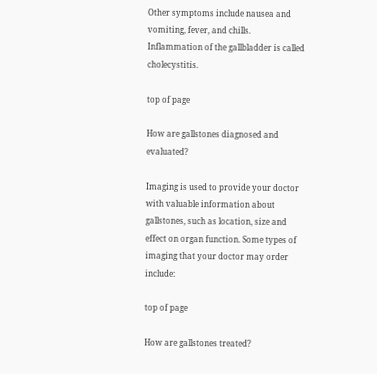Other symptoms include nausea and vomiting, fever, and chills. Inflammation of the gallbladder is called cholecystitis.

top of page

How are gallstones diagnosed and evaluated?

Imaging is used to provide your doctor with valuable information about gallstones, such as location, size and effect on organ function. Some types of imaging that your doctor may order include:

top of page

How are gallstones treated?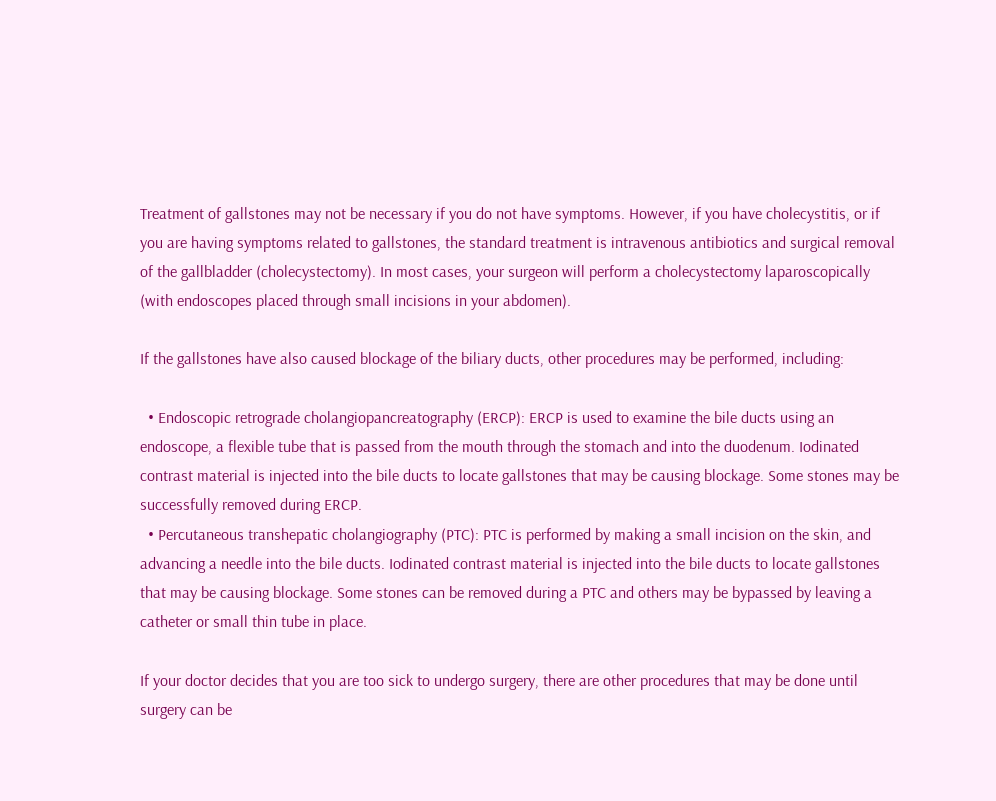Treatment of gallstones may not be necessary if you do not have symptoms. However, if you have cholecystitis, or if you are having symptoms related to gallstones, the standard treatment is intravenous antibiotics and surgical removal of the gallbladder (cholecystectomy). In most cases, your surgeon will perform a cholecystectomy laparoscopically (with endoscopes placed through small incisions in your abdomen).

If the gallstones have also caused blockage of the biliary ducts, other procedures may be performed, including:

  • Endoscopic retrograde cholangiopancreatography (ERCP): ERCP is used to examine the bile ducts using an endoscope, a flexible tube that is passed from the mouth through the stomach and into the duodenum. Iodinated contrast material is injected into the bile ducts to locate gallstones that may be causing blockage. Some stones may be successfully removed during ERCP.
  • Percutaneous transhepatic cholangiography (PTC): PTC is performed by making a small incision on the skin, and advancing a needle into the bile ducts. Iodinated contrast material is injected into the bile ducts to locate gallstones that may be causing blockage. Some stones can be removed during a PTC and others may be bypassed by leaving a catheter or small thin tube in place.

If your doctor decides that you are too sick to undergo surgery, there are other procedures that may be done until surgery can be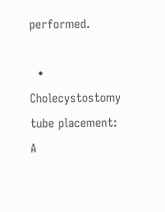performed.

  • Cholecystostomy tube placement: A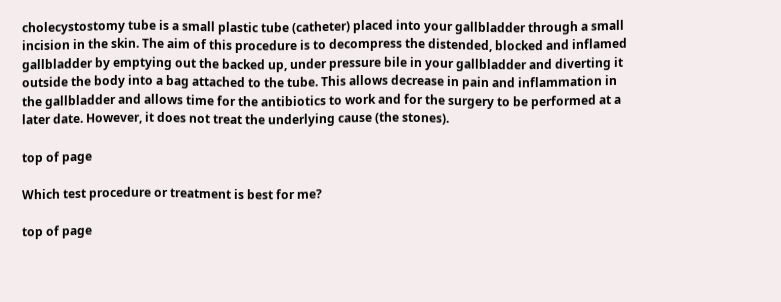cholecystostomy tube is a small plastic tube (catheter) placed into your gallbladder through a small incision in the skin. The aim of this procedure is to decompress the distended, blocked and inflamed gallbladder by emptying out the backed up, under pressure bile in your gallbladder and diverting it outside the body into a bag attached to the tube. This allows decrease in pain and inflammation in the gallbladder and allows time for the antibiotics to work and for the surgery to be performed at a later date. However, it does not treat the underlying cause (the stones).

top of page

Which test procedure or treatment is best for me?

top of page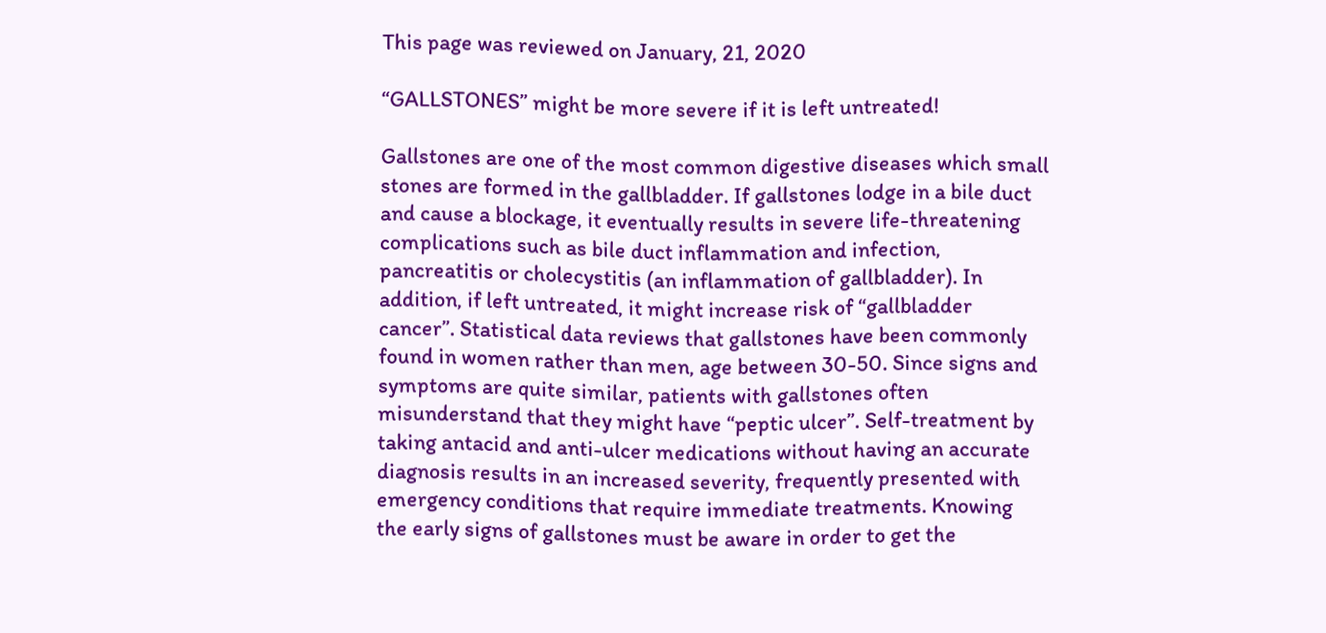This page was reviewed on January, 21, 2020

“GALLSTONES” might be more severe if it is left untreated!

Gallstones are one of the most common digestive diseases which small stones are formed in the gallbladder. If gallstones lodge in a bile duct and cause a blockage, it eventually results in severe life-threatening complications such as bile duct inflammation and infection, pancreatitis or cholecystitis (an inflammation of gallbladder). In addition, if left untreated, it might increase risk of “gallbladder cancer”. Statistical data reviews that gallstones have been commonly found in women rather than men, age between 30-50. Since signs and symptoms are quite similar, patients with gallstones often misunderstand that they might have “peptic ulcer”. Self-treatment by taking antacid and anti-ulcer medications without having an accurate diagnosis results in an increased severity, frequently presented with emergency conditions that require immediate treatments. Knowing the early signs of gallstones must be aware in order to get the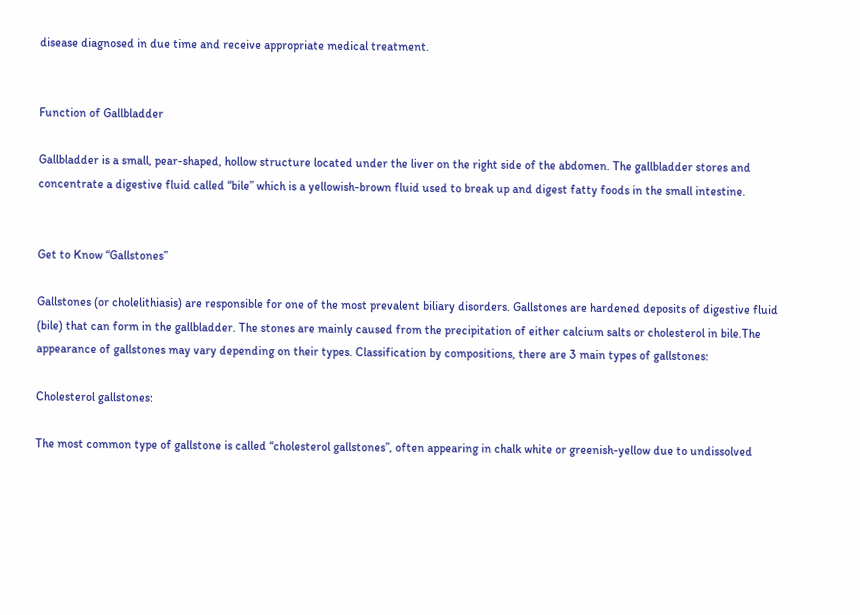disease diagnosed in due time and receive appropriate medical treatment.


Function of Gallbladder

Gallbladder is a small, pear-shaped, hollow structure located under the liver on the right side of the abdomen. The gallbladder stores and concentrate a digestive fluid called “bile” which is a yellowish-brown fluid used to break up and digest fatty foods in the small intestine.


Get to Know “Gallstones”

Gallstones (or cholelithiasis) are responsible for one of the most prevalent biliary disorders. Gallstones are hardened deposits of digestive fluid (bile) that can form in the gallbladder. The stones are mainly caused from the precipitation of either calcium salts or cholesterol in bile.The appearance of gallstones may vary depending on their types. Classification by compositions, there are 3 main types of gallstones:

Cholesterol gallstones:

The most common type of gallstone is called “cholesterol gallstones”, often appearing in chalk white or greenish-yellow due to undissolved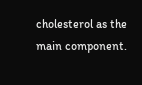cholesterol as the main component.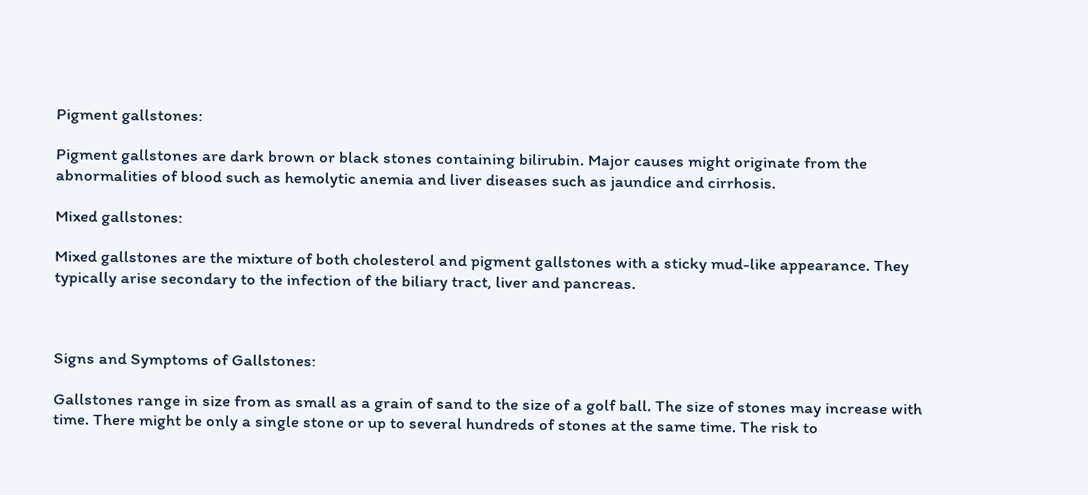Pigment gallstones:

Pigment gallstones are dark brown or black stones containing bilirubin. Major causes might originate from the abnormalities of blood such as hemolytic anemia and liver diseases such as jaundice and cirrhosis.

Mixed gallstones:

Mixed gallstones are the mixture of both cholesterol and pigment gallstones with a sticky mud-like appearance. They typically arise secondary to the infection of the biliary tract, liver and pancreas.



Signs and Symptoms of Gallstones:

Gallstones range in size from as small as a grain of sand to the size of a golf ball. The size of stones may increase with time. There might be only a single stone or up to several hundreds of stones at the same time. The risk to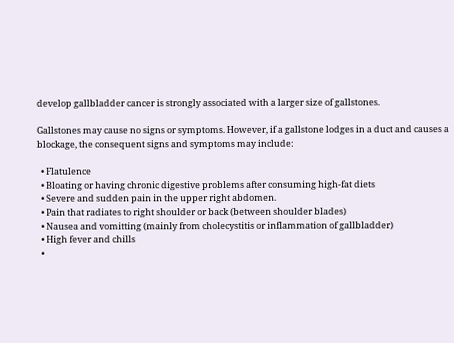develop gallbladder cancer is strongly associated with a larger size of gallstones.

Gallstones may cause no signs or symptoms. However, if a gallstone lodges in a duct and causes a blockage, the consequent signs and symptoms may include:

  • Flatulence
  • Bloating or having chronic digestive problems after consuming high-fat diets
  • Severe and sudden pain in the upper right abdomen.
  • Pain that radiates to right shoulder or back (between shoulder blades)
  • Nausea and vomitting (mainly from cholecystitis or inflammation of gallbladder)
  • High fever and chills
  •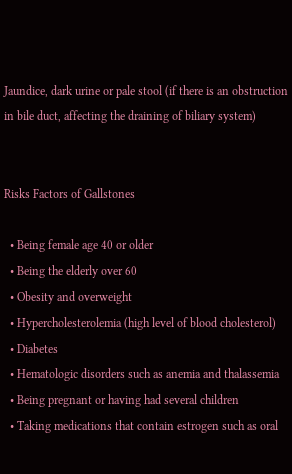Jaundice, dark urine or pale stool (if there is an obstruction in bile duct, affecting the draining of biliary system)


Risks Factors of Gallstones

  • Being female age 40 or older
  • Being the elderly over 60
  • Obesity and overweight
  • Hypercholesterolemia (high level of blood cholesterol)
  • Diabetes
  • Hematologic disorders such as anemia and thalassemia
  • Being pregnant or having had several children
  • Taking medications that contain estrogen such as oral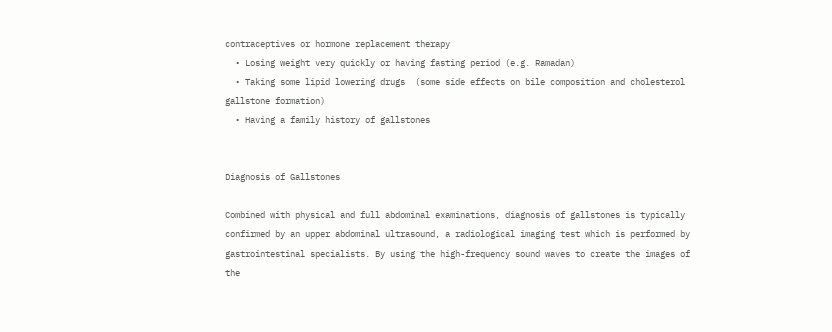contraceptives or hormone replacement therapy
  • Losing weight very quickly or having fasting period (e.g. Ramadan)
  • Taking some lipid lowering drugs  (some side effects on bile composition and cholesterol gallstone formation)
  • Having a family history of gallstones


Diagnosis of Gallstones

Combined with physical and full abdominal examinations, diagnosis of gallstones is typically confirmed by an upper abdominal ultrasound, a radiological imaging test which is performed by gastrointestinal specialists. By using the high-frequency sound waves to create the images of the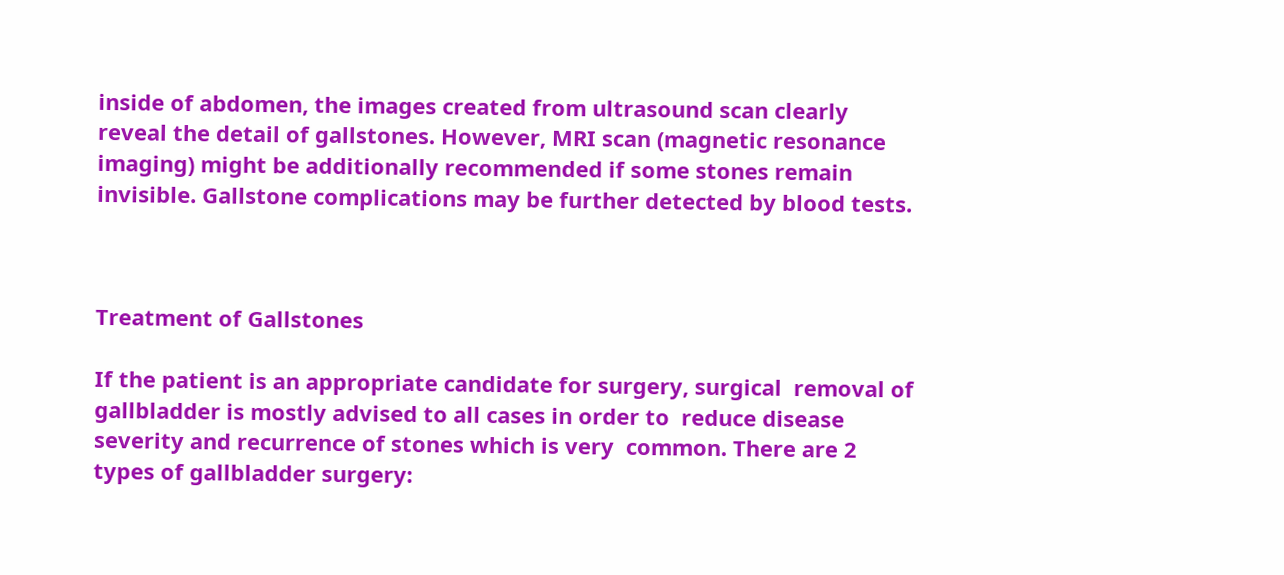inside of abdomen, the images created from ultrasound scan clearly reveal the detail of gallstones. However, MRI scan (magnetic resonance imaging) might be additionally recommended if some stones remain invisible. Gallstone complications may be further detected by blood tests.



Treatment of Gallstones

If the patient is an appropriate candidate for surgery, surgical  removal of gallbladder is mostly advised to all cases in order to  reduce disease severity and recurrence of stones which is very  common. There are 2 types of gallbladder surgery: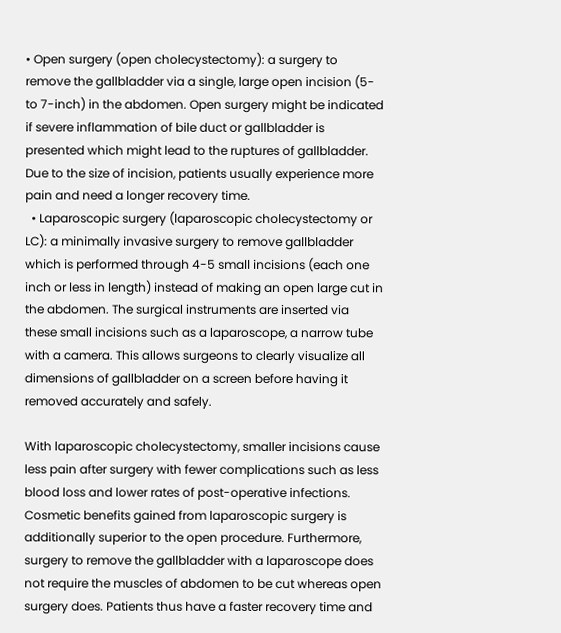• Open surgery (open cholecystectomy): a surgery to remove the gallbladder via a single, large open incision (5- to 7-inch) in the abdomen. Open surgery might be indicated if severe inflammation of bile duct or gallbladder is presented which might lead to the ruptures of gallbladder. Due to the size of incision, patients usually experience more pain and need a longer recovery time.
  • Laparoscopic surgery (laparoscopic cholecystectomy or LC): a minimally invasive surgery to remove gallbladder which is performed through 4-5 small incisions (each one inch or less in length) instead of making an open large cut in the abdomen. The surgical instruments are inserted via these small incisions such as a laparoscope, a narrow tube with a camera. This allows surgeons to clearly visualize all dimensions of gallbladder on a screen before having it removed accurately and safely.

With laparoscopic cholecystectomy, smaller incisions cause less pain after surgery with fewer complications such as less blood loss and lower rates of post-operative infections. Cosmetic benefits gained from laparoscopic surgery is additionally superior to the open procedure. Furthermore, surgery to remove the gallbladder with a laparoscope does not require the muscles of abdomen to be cut whereas open surgery does. Patients thus have a faster recovery time and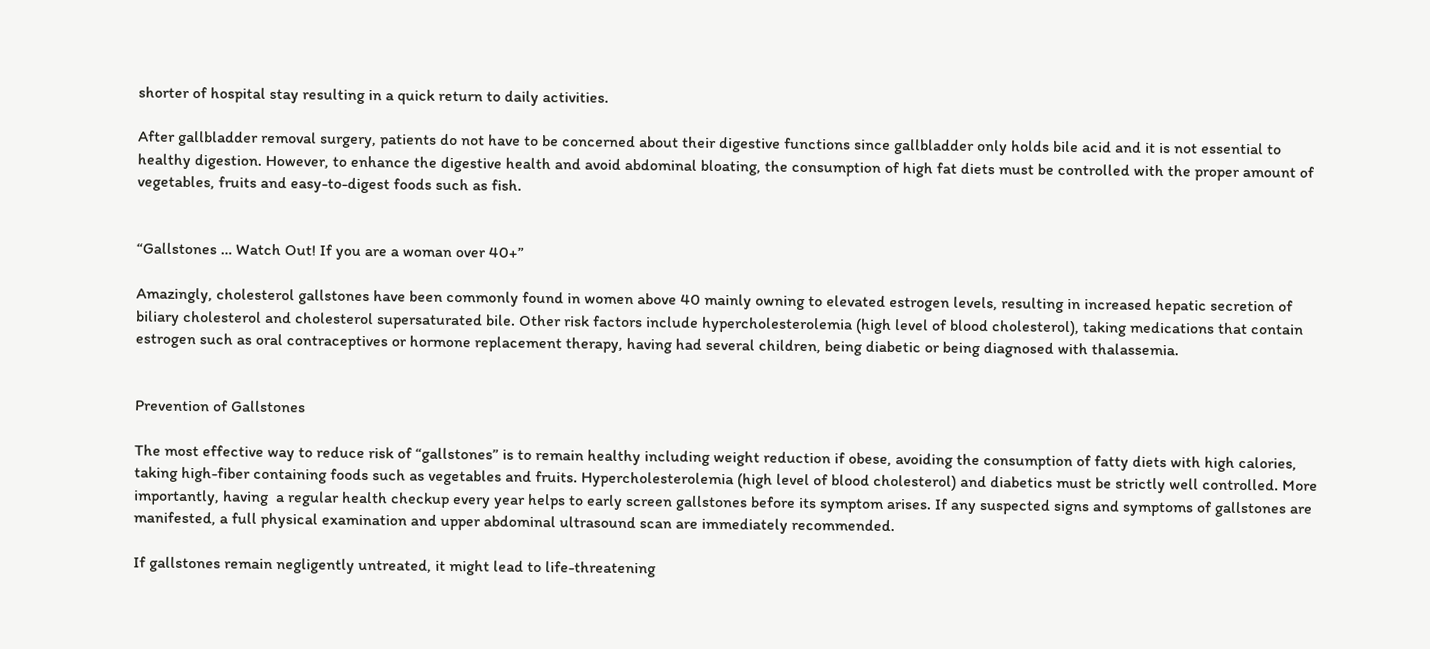shorter of hospital stay resulting in a quick return to daily activities.

After gallbladder removal surgery, patients do not have to be concerned about their digestive functions since gallbladder only holds bile acid and it is not essential to healthy digestion. However, to enhance the digestive health and avoid abdominal bloating, the consumption of high fat diets must be controlled with the proper amount of vegetables, fruits and easy-to-digest foods such as fish.


“Gallstones … Watch Out! If you are a woman over 40+”

Amazingly, cholesterol gallstones have been commonly found in women above 40 mainly owning to elevated estrogen levels, resulting in increased hepatic secretion of biliary cholesterol and cholesterol supersaturated bile. Other risk factors include hypercholesterolemia (high level of blood cholesterol), taking medications that contain estrogen such as oral contraceptives or hormone replacement therapy, having had several children, being diabetic or being diagnosed with thalassemia.


Prevention of Gallstones

The most effective way to reduce risk of “gallstones” is to remain healthy including weight reduction if obese, avoiding the consumption of fatty diets with high calories, taking high-fiber containing foods such as vegetables and fruits. Hypercholesterolemia (high level of blood cholesterol) and diabetics must be strictly well controlled. More importantly, having  a regular health checkup every year helps to early screen gallstones before its symptom arises. If any suspected signs and symptoms of gallstones are manifested, a full physical examination and upper abdominal ultrasound scan are immediately recommended.

If gallstones remain negligently untreated, it might lead to life-threatening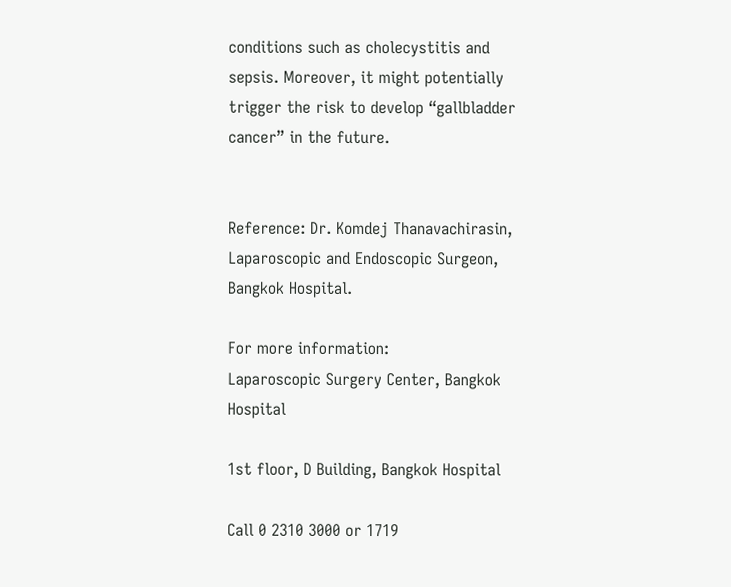conditions such as cholecystitis and sepsis. Moreover, it might potentially trigger the risk to develop “gallbladder cancer” in the future.


Reference: Dr. Komdej Thanavachirasin, Laparoscopic and Endoscopic Surgeon, Bangkok Hospital.

For more information:
Laparoscopic Surgery Center, Bangkok Hospital

1st floor, D Building, Bangkok Hospital

Call 0 2310 3000 or 1719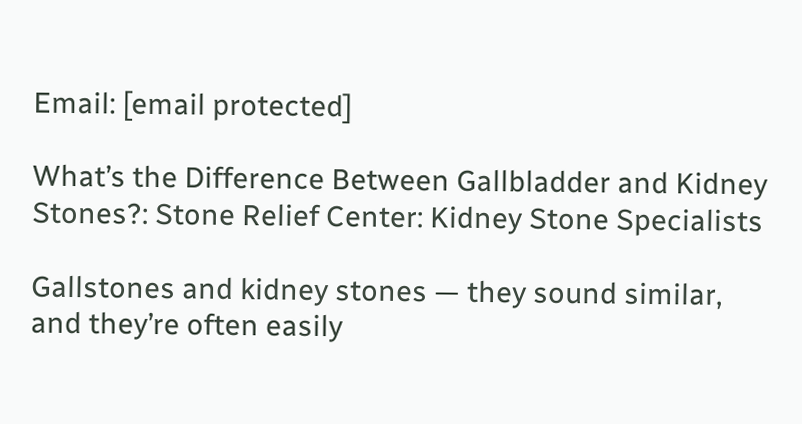Email: [email protected]

What’s the Difference Between Gallbladder and Kidney Stones?: Stone Relief Center: Kidney Stone Specialists

Gallstones and kidney stones — they sound similar, and they’re often easily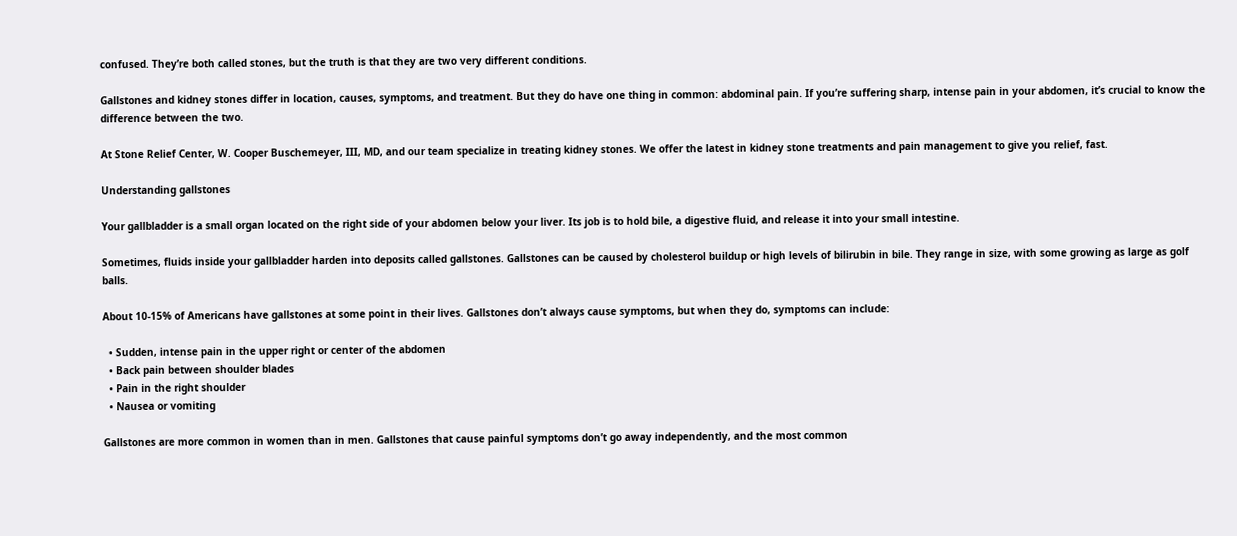confused. They’re both called stones, but the truth is that they are two very different conditions.

Gallstones and kidney stones differ in location, causes, symptoms, and treatment. But they do have one thing in common: abdominal pain. If you’re suffering sharp, intense pain in your abdomen, it’s crucial to know the difference between the two.

At Stone Relief Center, W. Cooper Buschemeyer, III, MD, and our team specialize in treating kidney stones. We offer the latest in kidney stone treatments and pain management to give you relief, fast.

Understanding gallstones

Your gallbladder is a small organ located on the right side of your abdomen below your liver. Its job is to hold bile, a digestive fluid, and release it into your small intestine.

Sometimes, fluids inside your gallbladder harden into deposits called gallstones. Gallstones can be caused by cholesterol buildup or high levels of bilirubin in bile. They range in size, with some growing as large as golf balls.

About 10-15% of Americans have gallstones at some point in their lives. Gallstones don’t always cause symptoms, but when they do, symptoms can include:

  • Sudden, intense pain in the upper right or center of the abdomen
  • Back pain between shoulder blades
  • Pain in the right shoulder
  • Nausea or vomiting

Gallstones are more common in women than in men. Gallstones that cause painful symptoms don’t go away independently, and the most common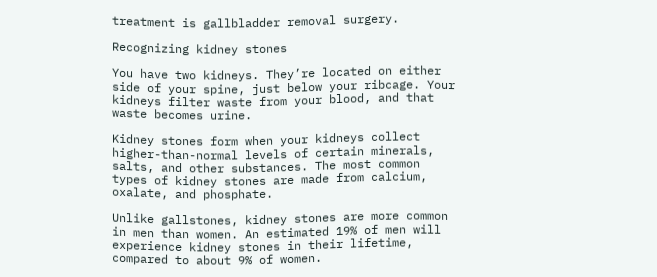treatment is gallbladder removal surgery.

Recognizing kidney stones

You have two kidneys. They’re located on either side of your spine, just below your ribcage. Your kidneys filter waste from your blood, and that waste becomes urine.

Kidney stones form when your kidneys collect higher-than-normal levels of certain minerals, salts, and other substances. The most common types of kidney stones are made from calcium, oxalate, and phosphate.

Unlike gallstones, kidney stones are more common in men than women. An estimated 19% of men will experience kidney stones in their lifetime, compared to about 9% of women.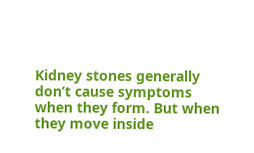Kidney stones generally don’t cause symptoms when they form. But when they move inside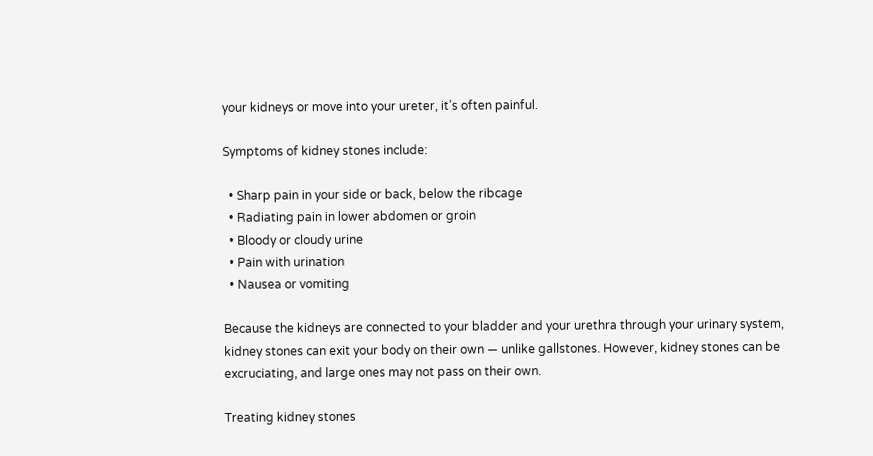your kidneys or move into your ureter, it’s often painful.

Symptoms of kidney stones include:

  • Sharp pain in your side or back, below the ribcage
  • Radiating pain in lower abdomen or groin
  • Bloody or cloudy urine
  • Pain with urination
  • Nausea or vomiting

Because the kidneys are connected to your bladder and your urethra through your urinary system, kidney stones can exit your body on their own — unlike gallstones. However, kidney stones can be excruciating, and large ones may not pass on their own.

Treating kidney stones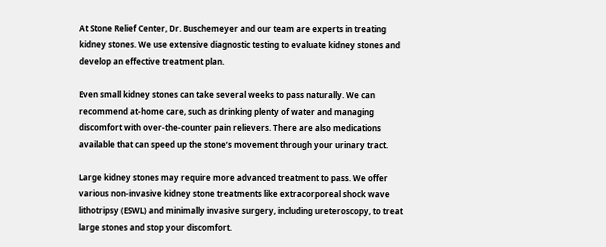At Stone Relief Center, Dr. Buschemeyer and our team are experts in treating kidney stones. We use extensive diagnostic testing to evaluate kidney stones and develop an effective treatment plan.

Even small kidney stones can take several weeks to pass naturally. We can recommend at-home care, such as drinking plenty of water and managing discomfort with over-the-counter pain relievers. There are also medications available that can speed up the stone’s movement through your urinary tract.

Large kidney stones may require more advanced treatment to pass. We offer various non-invasive kidney stone treatments like extracorporeal shock wave lithotripsy (ESWL) and minimally invasive surgery, including ureteroscopy, to treat large stones and stop your discomfort.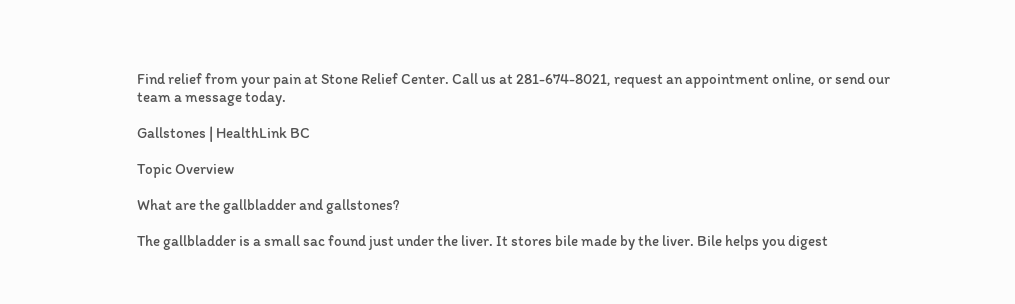Find relief from your pain at Stone Relief Center. Call us at 281-674-8021, request an appointment online, or send our team a message today.

Gallstones | HealthLink BC

Topic Overview

What are the gallbladder and gallstones?

The gallbladder is a small sac found just under the liver. It stores bile made by the liver. Bile helps you digest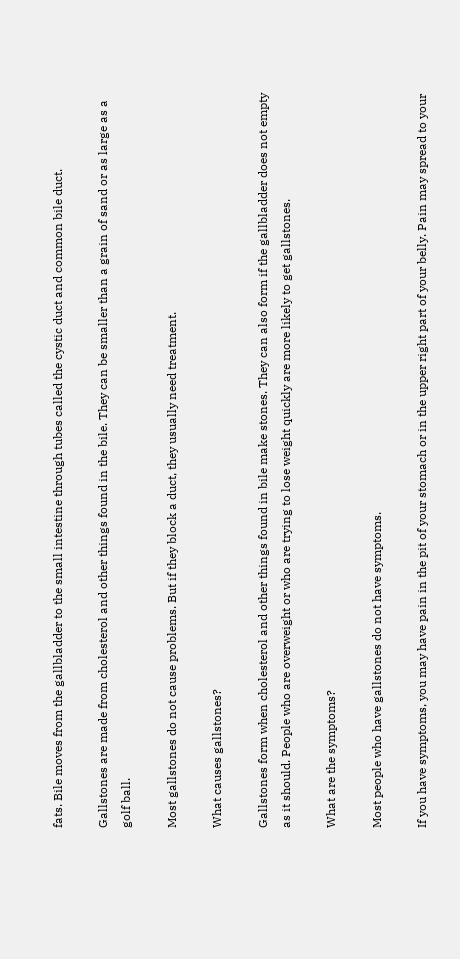fats. Bile moves from the gallbladder to the small intestine through tubes called the cystic duct and common bile duct.

Gallstones are made from cholesterol and other things found in the bile. They can be smaller than a grain of sand or as large as a golf ball.

Most gallstones do not cause problems. But if they block a duct, they usually need treatment.

What causes gallstones?

Gallstones form when cholesterol and other things found in bile make stones. They can also form if the gallbladder does not empty as it should. People who are overweight or who are trying to lose weight quickly are more likely to get gallstones.

What are the symptoms?

Most people who have gallstones do not have symptoms.

If you have symptoms, you may have pain in the pit of your stomach or in the upper right part of your belly. Pain may spread to your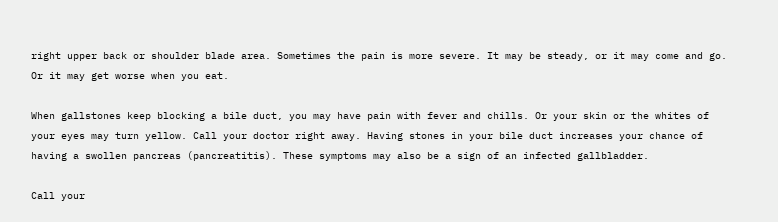right upper back or shoulder blade area. Sometimes the pain is more severe. It may be steady, or it may come and go. Or it may get worse when you eat.

When gallstones keep blocking a bile duct, you may have pain with fever and chills. Or your skin or the whites of your eyes may turn yellow. Call your doctor right away. Having stones in your bile duct increases your chance of having a swollen pancreas (pancreatitis). These symptoms may also be a sign of an infected gallbladder.

Call your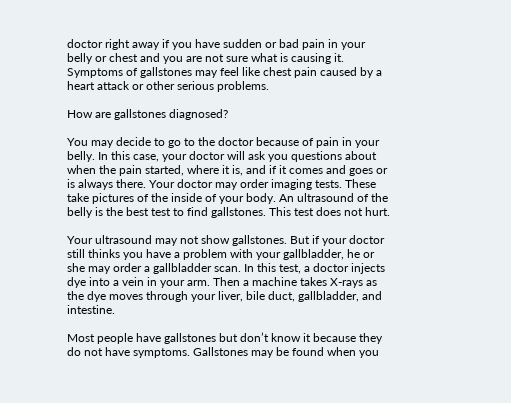doctor right away if you have sudden or bad pain in your belly or chest and you are not sure what is causing it. Symptoms of gallstones may feel like chest pain caused by a heart attack or other serious problems.

How are gallstones diagnosed?

You may decide to go to the doctor because of pain in your belly. In this case, your doctor will ask you questions about when the pain started, where it is, and if it comes and goes or is always there. Your doctor may order imaging tests. These take pictures of the inside of your body. An ultrasound of the belly is the best test to find gallstones. This test does not hurt.

Your ultrasound may not show gallstones. But if your doctor still thinks you have a problem with your gallbladder, he or she may order a gallbladder scan. In this test, a doctor injects dye into a vein in your arm. Then a machine takes X-rays as the dye moves through your liver, bile duct, gallbladder, and intestine.

Most people have gallstones but don’t know it because they do not have symptoms. Gallstones may be found when you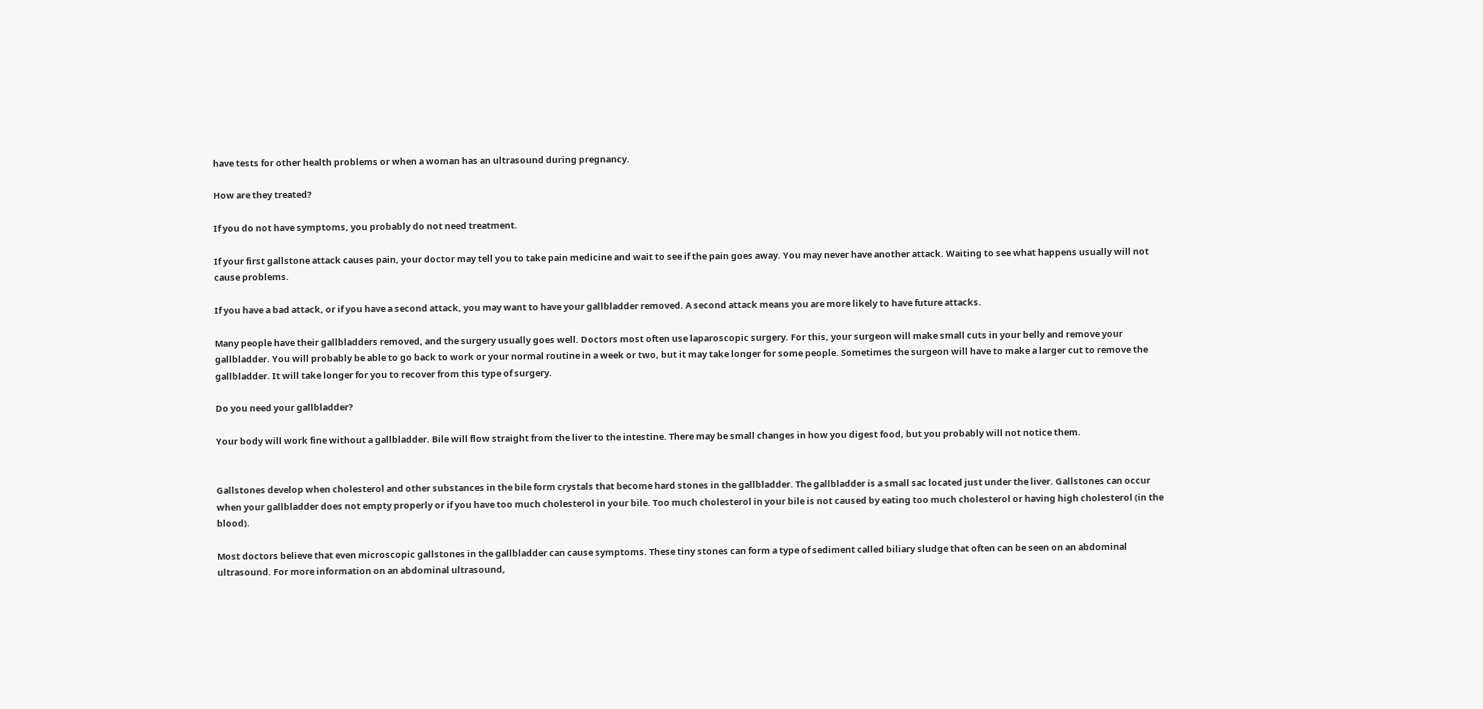have tests for other health problems or when a woman has an ultrasound during pregnancy.

How are they treated?

If you do not have symptoms, you probably do not need treatment.

If your first gallstone attack causes pain, your doctor may tell you to take pain medicine and wait to see if the pain goes away. You may never have another attack. Waiting to see what happens usually will not cause problems.

If you have a bad attack, or if you have a second attack, you may want to have your gallbladder removed. A second attack means you are more likely to have future attacks.

Many people have their gallbladders removed, and the surgery usually goes well. Doctors most often use laparoscopic surgery. For this, your surgeon will make small cuts in your belly and remove your gallbladder. You will probably be able to go back to work or your normal routine in a week or two, but it may take longer for some people. Sometimes the surgeon will have to make a larger cut to remove the gallbladder. It will take longer for you to recover from this type of surgery.

Do you need your gallbladder?

Your body will work fine without a gallbladder. Bile will flow straight from the liver to the intestine. There may be small changes in how you digest food, but you probably will not notice them.


Gallstones develop when cholesterol and other substances in the bile form crystals that become hard stones in the gallbladder. The gallbladder is a small sac located just under the liver. Gallstones can occur when your gallbladder does not empty properly or if you have too much cholesterol in your bile. Too much cholesterol in your bile is not caused by eating too much cholesterol or having high cholesterol (in the blood).

Most doctors believe that even microscopic gallstones in the gallbladder can cause symptoms. These tiny stones can form a type of sediment called biliary sludge that often can be seen on an abdominal ultrasound. For more information on an abdominal ultrasound,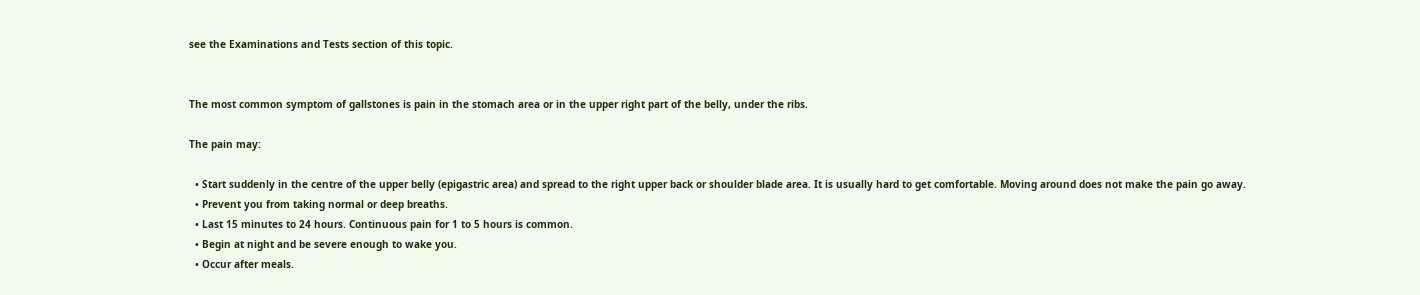see the Examinations and Tests section of this topic.


The most common symptom of gallstones is pain in the stomach area or in the upper right part of the belly, under the ribs.

The pain may:

  • Start suddenly in the centre of the upper belly (epigastric area) and spread to the right upper back or shoulder blade area. It is usually hard to get comfortable. Moving around does not make the pain go away.
  • Prevent you from taking normal or deep breaths.
  • Last 15 minutes to 24 hours. Continuous pain for 1 to 5 hours is common.
  • Begin at night and be severe enough to wake you.
  • Occur after meals.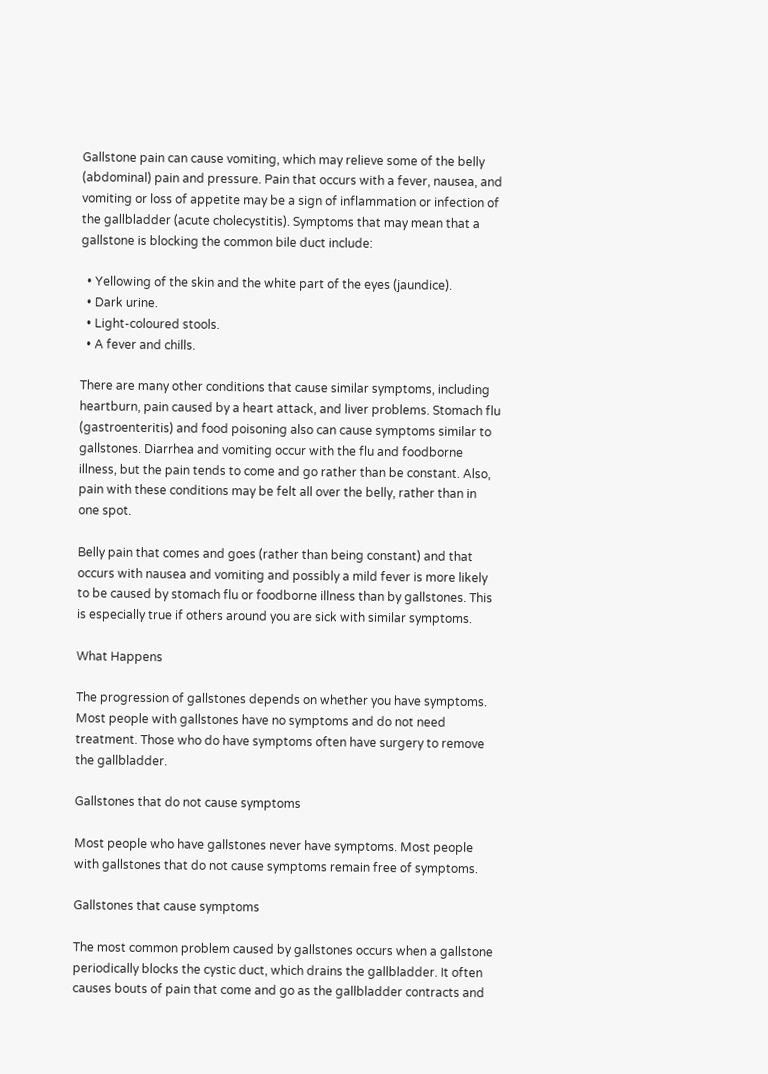Gallstone pain can cause vomiting, which may relieve some of the belly (abdominal) pain and pressure. Pain that occurs with a fever, nausea, and vomiting or loss of appetite may be a sign of inflammation or infection of the gallbladder (acute cholecystitis). Symptoms that may mean that a gallstone is blocking the common bile duct include:

  • Yellowing of the skin and the white part of the eyes (jaundice).
  • Dark urine.
  • Light-coloured stools.
  • A fever and chills.

There are many other conditions that cause similar symptoms, including heartburn, pain caused by a heart attack, and liver problems. Stomach flu (gastroenteritis) and food poisoning also can cause symptoms similar to gallstones. Diarrhea and vomiting occur with the flu and foodborne illness, but the pain tends to come and go rather than be constant. Also, pain with these conditions may be felt all over the belly, rather than in one spot.

Belly pain that comes and goes (rather than being constant) and that occurs with nausea and vomiting and possibly a mild fever is more likely to be caused by stomach flu or foodborne illness than by gallstones. This is especially true if others around you are sick with similar symptoms.

What Happens

The progression of gallstones depends on whether you have symptoms. Most people with gallstones have no symptoms and do not need treatment. Those who do have symptoms often have surgery to remove the gallbladder.

Gallstones that do not cause symptoms

Most people who have gallstones never have symptoms. Most people with gallstones that do not cause symptoms remain free of symptoms.

Gallstones that cause symptoms

The most common problem caused by gallstones occurs when a gallstone periodically blocks the cystic duct, which drains the gallbladder. It often causes bouts of pain that come and go as the gallbladder contracts and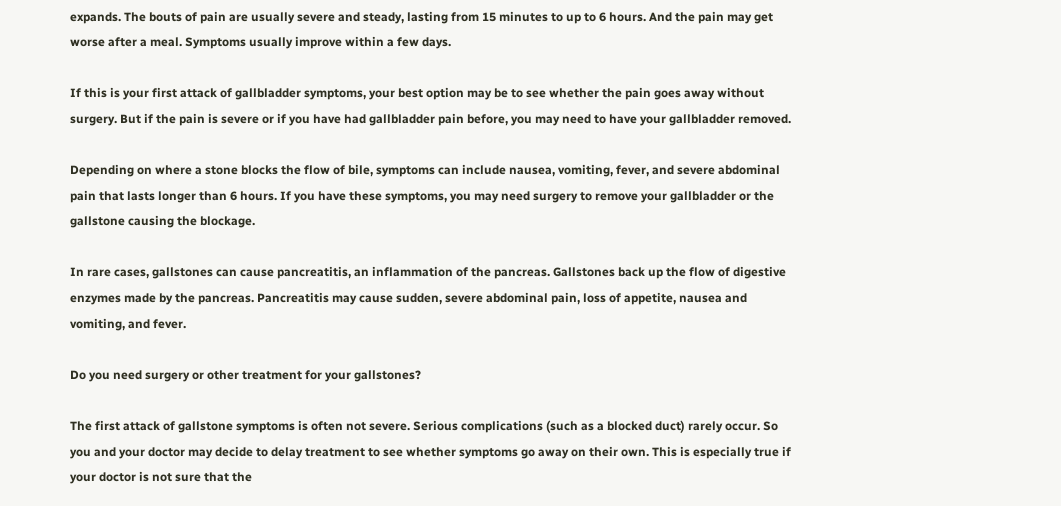expands. The bouts of pain are usually severe and steady, lasting from 15 minutes to up to 6 hours. And the pain may get worse after a meal. Symptoms usually improve within a few days.

If this is your first attack of gallbladder symptoms, your best option may be to see whether the pain goes away without surgery. But if the pain is severe or if you have had gallbladder pain before, you may need to have your gallbladder removed.

Depending on where a stone blocks the flow of bile, symptoms can include nausea, vomiting, fever, and severe abdominal pain that lasts longer than 6 hours. If you have these symptoms, you may need surgery to remove your gallbladder or the gallstone causing the blockage.

In rare cases, gallstones can cause pancreatitis, an inflammation of the pancreas. Gallstones back up the flow of digestive enzymes made by the pancreas. Pancreatitis may cause sudden, severe abdominal pain, loss of appetite, nausea and vomiting, and fever.

Do you need surgery or other treatment for your gallstones?

The first attack of gallstone symptoms is often not severe. Serious complications (such as a blocked duct) rarely occur. So you and your doctor may decide to delay treatment to see whether symptoms go away on their own. This is especially true if your doctor is not sure that the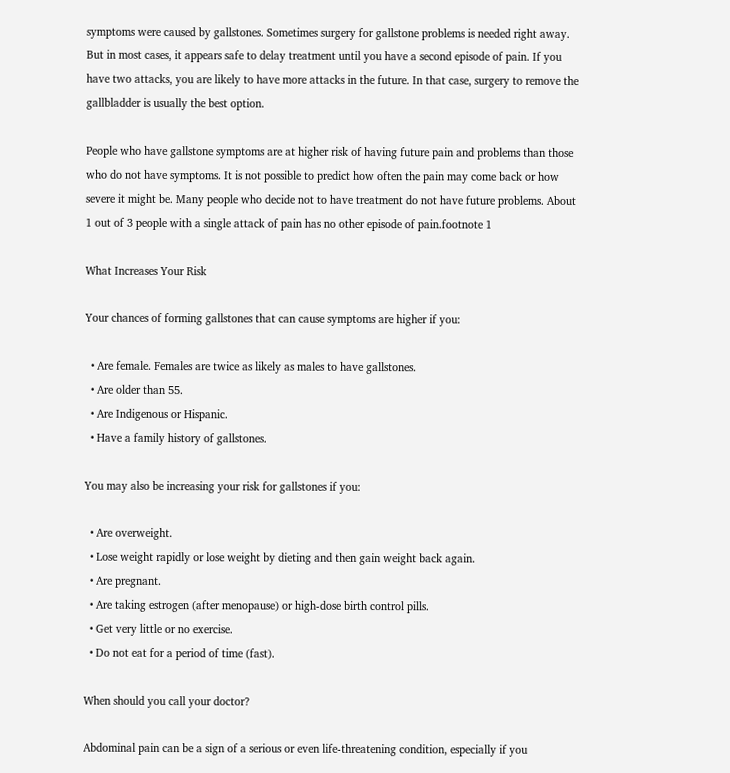symptoms were caused by gallstones. Sometimes surgery for gallstone problems is needed right away. But in most cases, it appears safe to delay treatment until you have a second episode of pain. If you have two attacks, you are likely to have more attacks in the future. In that case, surgery to remove the gallbladder is usually the best option.

People who have gallstone symptoms are at higher risk of having future pain and problems than those who do not have symptoms. It is not possible to predict how often the pain may come back or how severe it might be. Many people who decide not to have treatment do not have future problems. About 1 out of 3 people with a single attack of pain has no other episode of pain.footnote 1

What Increases Your Risk

Your chances of forming gallstones that can cause symptoms are higher if you:

  • Are female. Females are twice as likely as males to have gallstones.
  • Are older than 55.
  • Are Indigenous or Hispanic.
  • Have a family history of gallstones.

You may also be increasing your risk for gallstones if you:

  • Are overweight.
  • Lose weight rapidly or lose weight by dieting and then gain weight back again.
  • Are pregnant.
  • Are taking estrogen (after menopause) or high-dose birth control pills.
  • Get very little or no exercise.
  • Do not eat for a period of time (fast).

When should you call your doctor?

Abdominal pain can be a sign of a serious or even life-threatening condition, especially if you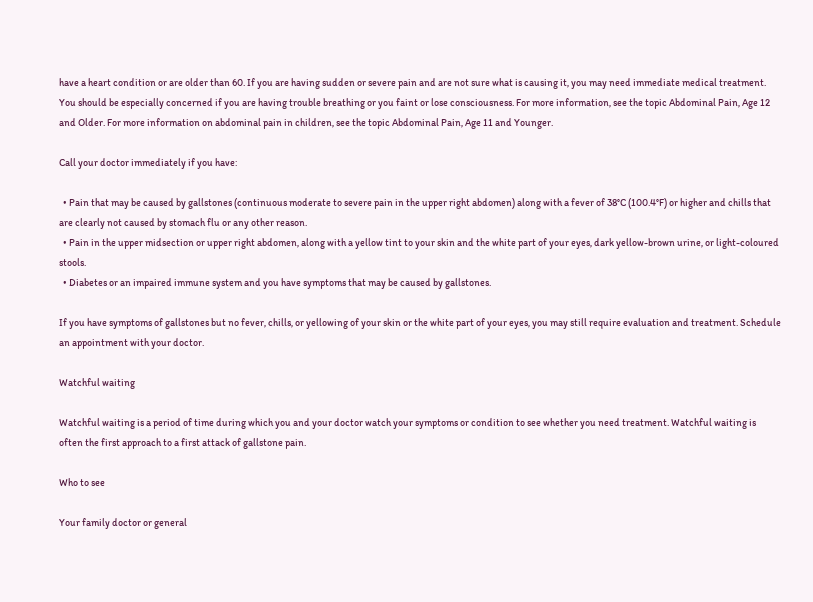have a heart condition or are older than 60. If you are having sudden or severe pain and are not sure what is causing it, you may need immediate medical treatment. You should be especially concerned if you are having trouble breathing or you faint or lose consciousness. For more information, see the topic Abdominal Pain, Age 12 and Older. For more information on abdominal pain in children, see the topic Abdominal Pain, Age 11 and Younger.

Call your doctor immediately if you have:

  • Pain that may be caused by gallstones (continuous moderate to severe pain in the upper right abdomen) along with a fever of 38°C (100.4°F) or higher and chills that are clearly not caused by stomach flu or any other reason.
  • Pain in the upper midsection or upper right abdomen, along with a yellow tint to your skin and the white part of your eyes, dark yellow-brown urine, or light-coloured stools.
  • Diabetes or an impaired immune system and you have symptoms that may be caused by gallstones.

If you have symptoms of gallstones but no fever, chills, or yellowing of your skin or the white part of your eyes, you may still require evaluation and treatment. Schedule an appointment with your doctor.

Watchful waiting

Watchful waiting is a period of time during which you and your doctor watch your symptoms or condition to see whether you need treatment. Watchful waiting is often the first approach to a first attack of gallstone pain.

Who to see

Your family doctor or general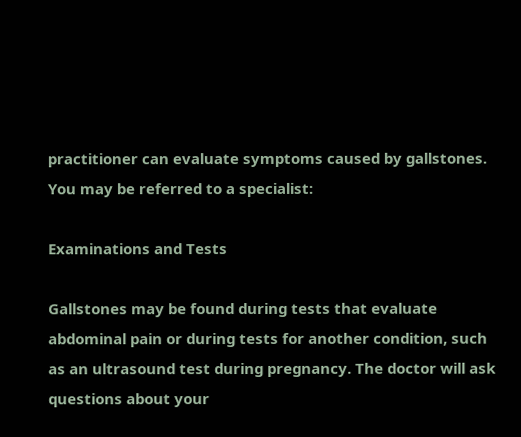practitioner can evaluate symptoms caused by gallstones. You may be referred to a specialist:

Examinations and Tests

Gallstones may be found during tests that evaluate abdominal pain or during tests for another condition, such as an ultrasound test during pregnancy. The doctor will ask questions about your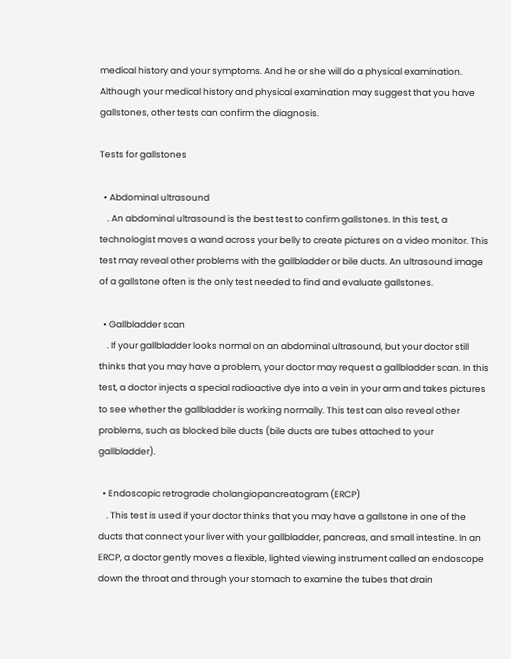medical history and your symptoms. And he or she will do a physical examination. Although your medical history and physical examination may suggest that you have gallstones, other tests can confirm the diagnosis.

Tests for gallstones

  • Abdominal ultrasound
    . An abdominal ultrasound is the best test to confirm gallstones. In this test, a technologist moves a wand across your belly to create pictures on a video monitor. This test may reveal other problems with the gallbladder or bile ducts. An ultrasound image of a gallstone often is the only test needed to find and evaluate gallstones.

  • Gallbladder scan
    . If your gallbladder looks normal on an abdominal ultrasound, but your doctor still thinks that you may have a problem, your doctor may request a gallbladder scan. In this test, a doctor injects a special radioactive dye into a vein in your arm and takes pictures to see whether the gallbladder is working normally. This test can also reveal other problems, such as blocked bile ducts (bile ducts are tubes attached to your gallbladder).

  • Endoscopic retrograde cholangiopancreatogram (ERCP)
    . This test is used if your doctor thinks that you may have a gallstone in one of the ducts that connect your liver with your gallbladder, pancreas, and small intestine. In an ERCP, a doctor gently moves a flexible, lighted viewing instrument called an endoscope down the throat and through your stomach to examine the tubes that drain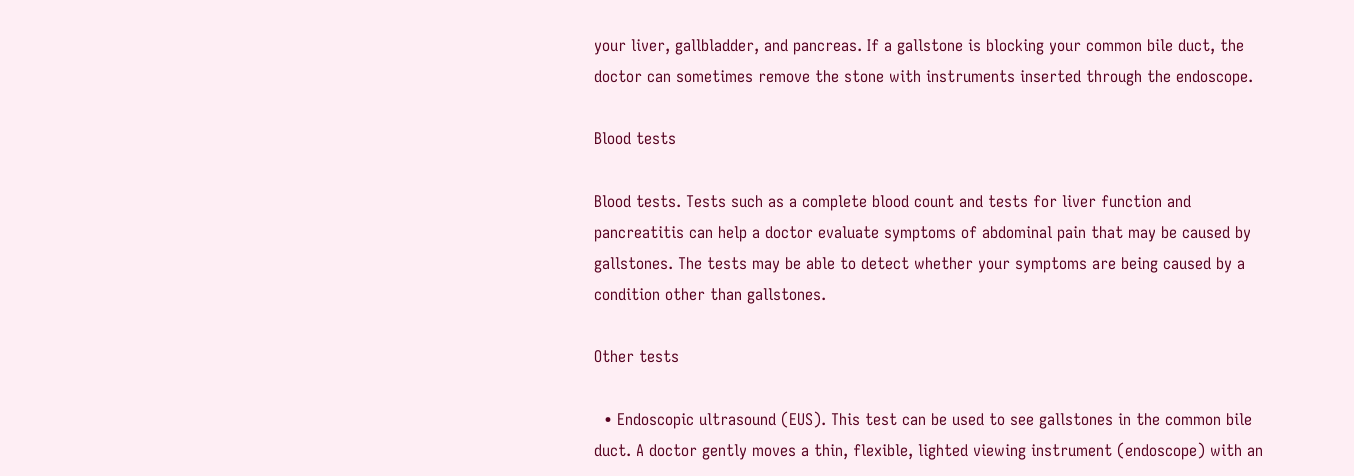your liver, gallbladder, and pancreas. If a gallstone is blocking your common bile duct, the doctor can sometimes remove the stone with instruments inserted through the endoscope.

Blood tests

Blood tests. Tests such as a complete blood count and tests for liver function and pancreatitis can help a doctor evaluate symptoms of abdominal pain that may be caused by gallstones. The tests may be able to detect whether your symptoms are being caused by a condition other than gallstones.

Other tests

  • Endoscopic ultrasound (EUS). This test can be used to see gallstones in the common bile duct. A doctor gently moves a thin, flexible, lighted viewing instrument (endoscope) with an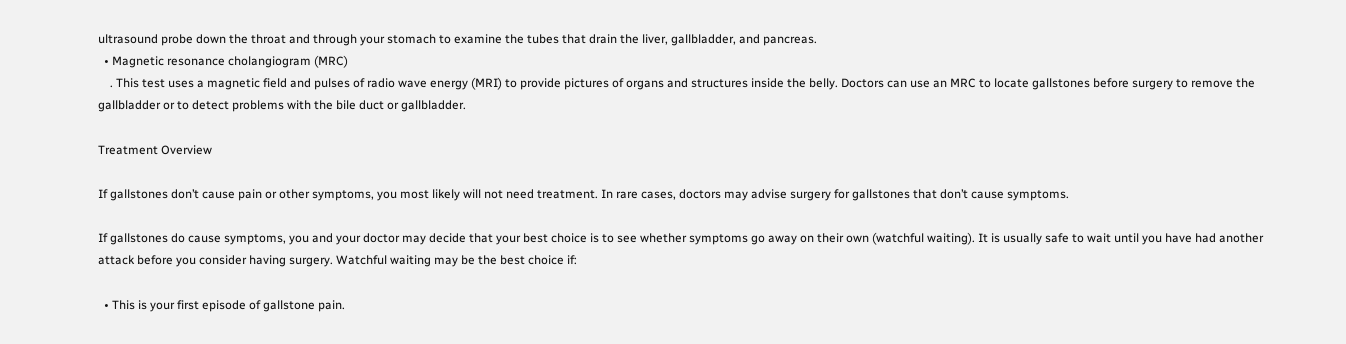ultrasound probe down the throat and through your stomach to examine the tubes that drain the liver, gallbladder, and pancreas.
  • Magnetic resonance cholangiogram (MRC)
    . This test uses a magnetic field and pulses of radio wave energy (MRI) to provide pictures of organs and structures inside the belly. Doctors can use an MRC to locate gallstones before surgery to remove the gallbladder or to detect problems with the bile duct or gallbladder.

Treatment Overview

If gallstones don’t cause pain or other symptoms, you most likely will not need treatment. In rare cases, doctors may advise surgery for gallstones that don’t cause symptoms.

If gallstones do cause symptoms, you and your doctor may decide that your best choice is to see whether symptoms go away on their own (watchful waiting). It is usually safe to wait until you have had another attack before you consider having surgery. Watchful waiting may be the best choice if:

  • This is your first episode of gallstone pain.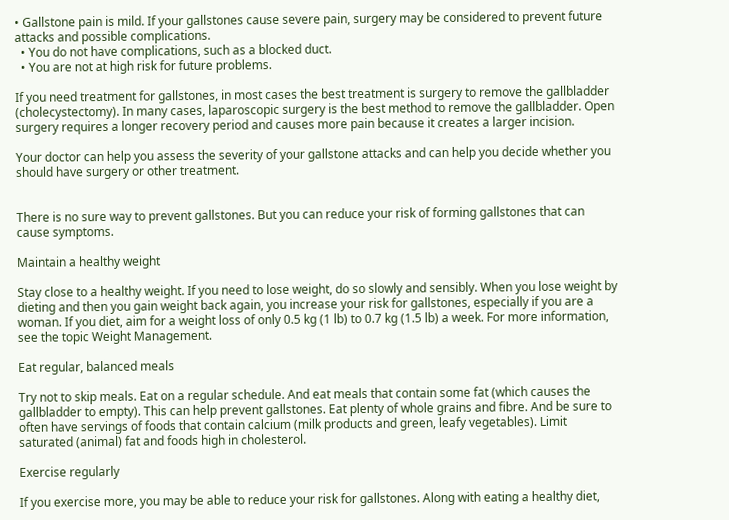• Gallstone pain is mild. If your gallstones cause severe pain, surgery may be considered to prevent future attacks and possible complications.
  • You do not have complications, such as a blocked duct.
  • You are not at high risk for future problems.

If you need treatment for gallstones, in most cases the best treatment is surgery to remove the gallbladder (cholecystectomy). In many cases, laparoscopic surgery is the best method to remove the gallbladder. Open surgery requires a longer recovery period and causes more pain because it creates a larger incision.

Your doctor can help you assess the severity of your gallstone attacks and can help you decide whether you should have surgery or other treatment.


There is no sure way to prevent gallstones. But you can reduce your risk of forming gallstones that can cause symptoms.

Maintain a healthy weight

Stay close to a healthy weight. If you need to lose weight, do so slowly and sensibly. When you lose weight by dieting and then you gain weight back again, you increase your risk for gallstones, especially if you are a woman. If you diet, aim for a weight loss of only 0.5 kg (1 lb) to 0.7 kg (1.5 lb) a week. For more information, see the topic Weight Management.

Eat regular, balanced meals

Try not to skip meals. Eat on a regular schedule. And eat meals that contain some fat (which causes the gallbladder to empty). This can help prevent gallstones. Eat plenty of whole grains and fibre. And be sure to often have servings of foods that contain calcium (milk products and green, leafy vegetables). Limit saturated (animal) fat and foods high in cholesterol.

Exercise regularly

If you exercise more, you may be able to reduce your risk for gallstones. Along with eating a healthy diet,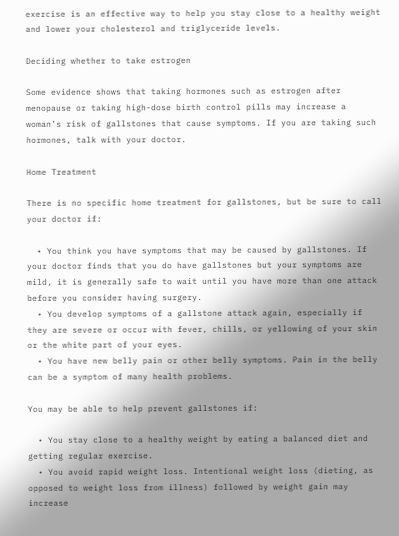exercise is an effective way to help you stay close to a healthy weight and lower your cholesterol and triglyceride levels.

Deciding whether to take estrogen

Some evidence shows that taking hormones such as estrogen after menopause or taking high-dose birth control pills may increase a woman’s risk of gallstones that cause symptoms. If you are taking such hormones, talk with your doctor.

Home Treatment

There is no specific home treatment for gallstones, but be sure to call your doctor if:

  • You think you have symptoms that may be caused by gallstones. If your doctor finds that you do have gallstones but your symptoms are mild, it is generally safe to wait until you have more than one attack before you consider having surgery.
  • You develop symptoms of a gallstone attack again, especially if they are severe or occur with fever, chills, or yellowing of your skin or the white part of your eyes.
  • You have new belly pain or other belly symptoms. Pain in the belly can be a symptom of many health problems.

You may be able to help prevent gallstones if:

  • You stay close to a healthy weight by eating a balanced diet and getting regular exercise.
  • You avoid rapid weight loss. Intentional weight loss (dieting, as opposed to weight loss from illness) followed by weight gain may increase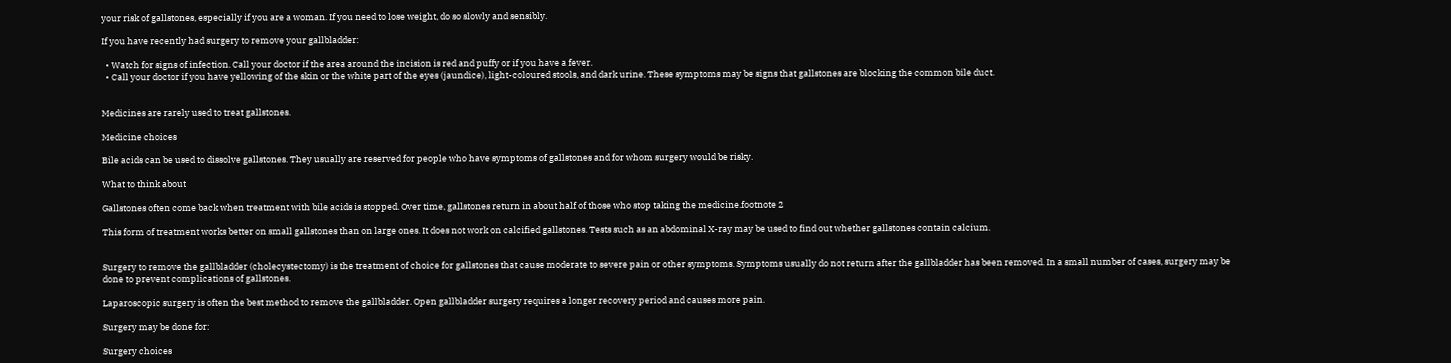your risk of gallstones, especially if you are a woman. If you need to lose weight, do so slowly and sensibly.

If you have recently had surgery to remove your gallbladder:

  • Watch for signs of infection. Call your doctor if the area around the incision is red and puffy or if you have a fever.
  • Call your doctor if you have yellowing of the skin or the white part of the eyes (jaundice), light-coloured stools, and dark urine. These symptoms may be signs that gallstones are blocking the common bile duct.


Medicines are rarely used to treat gallstones.

Medicine choices

Bile acids can be used to dissolve gallstones. They usually are reserved for people who have symptoms of gallstones and for whom surgery would be risky.

What to think about

Gallstones often come back when treatment with bile acids is stopped. Over time, gallstones return in about half of those who stop taking the medicine.footnote 2

This form of treatment works better on small gallstones than on large ones. It does not work on calcified gallstones. Tests such as an abdominal X-ray may be used to find out whether gallstones contain calcium.


Surgery to remove the gallbladder (cholecystectomy) is the treatment of choice for gallstones that cause moderate to severe pain or other symptoms. Symptoms usually do not return after the gallbladder has been removed. In a small number of cases, surgery may be done to prevent complications of gallstones.

Laparoscopic surgery is often the best method to remove the gallbladder. Open gallbladder surgery requires a longer recovery period and causes more pain.

Surgery may be done for:

Surgery choices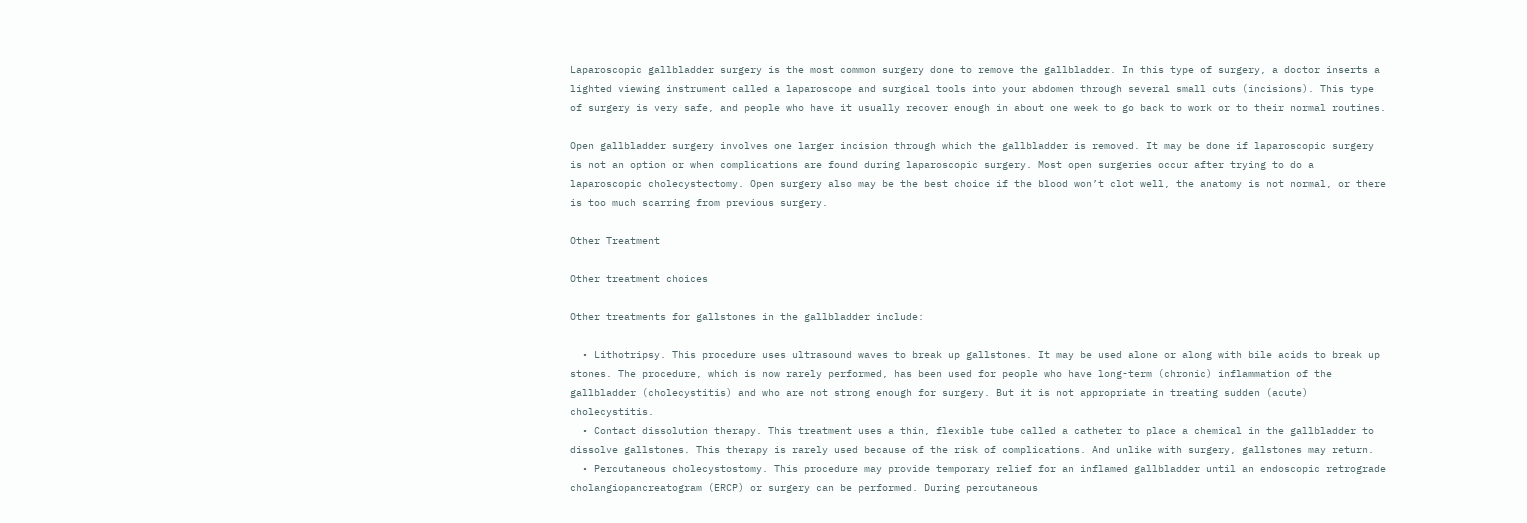Laparoscopic gallbladder surgery is the most common surgery done to remove the gallbladder. In this type of surgery, a doctor inserts a lighted viewing instrument called a laparoscope and surgical tools into your abdomen through several small cuts (incisions). This type of surgery is very safe, and people who have it usually recover enough in about one week to go back to work or to their normal routines.

Open gallbladder surgery involves one larger incision through which the gallbladder is removed. It may be done if laparoscopic surgery is not an option or when complications are found during laparoscopic surgery. Most open surgeries occur after trying to do a laparoscopic cholecystectomy. Open surgery also may be the best choice if the blood won’t clot well, the anatomy is not normal, or there is too much scarring from previous surgery.

Other Treatment

Other treatment choices

Other treatments for gallstones in the gallbladder include:

  • Lithotripsy. This procedure uses ultrasound waves to break up gallstones. It may be used alone or along with bile acids to break up stones. The procedure, which is now rarely performed, has been used for people who have long-term (chronic) inflammation of the gallbladder (cholecystitis) and who are not strong enough for surgery. But it is not appropriate in treating sudden (acute) cholecystitis.
  • Contact dissolution therapy. This treatment uses a thin, flexible tube called a catheter to place a chemical in the gallbladder to dissolve gallstones. This therapy is rarely used because of the risk of complications. And unlike with surgery, gallstones may return.
  • Percutaneous cholecystostomy. This procedure may provide temporary relief for an inflamed gallbladder until an endoscopic retrograde cholangiopancreatogram (ERCP) or surgery can be performed. During percutaneous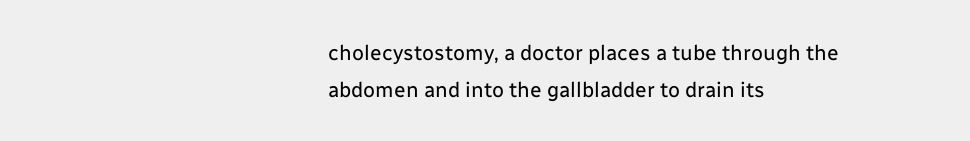cholecystostomy, a doctor places a tube through the abdomen and into the gallbladder to drain its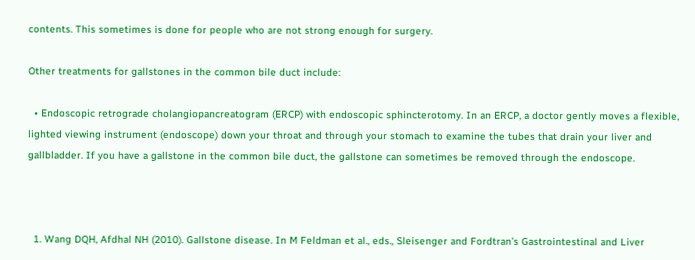contents. This sometimes is done for people who are not strong enough for surgery.

Other treatments for gallstones in the common bile duct include:

  • Endoscopic retrograde cholangiopancreatogram (ERCP) with endoscopic sphincterotomy. In an ERCP, a doctor gently moves a flexible, lighted viewing instrument (endoscope) down your throat and through your stomach to examine the tubes that drain your liver and gallbladder. If you have a gallstone in the common bile duct, the gallstone can sometimes be removed through the endoscope.



  1. Wang DQH, Afdhal NH (2010). Gallstone disease. In M Feldman et al., eds., Sleisenger and Fordtran’s Gastrointestinal and Liver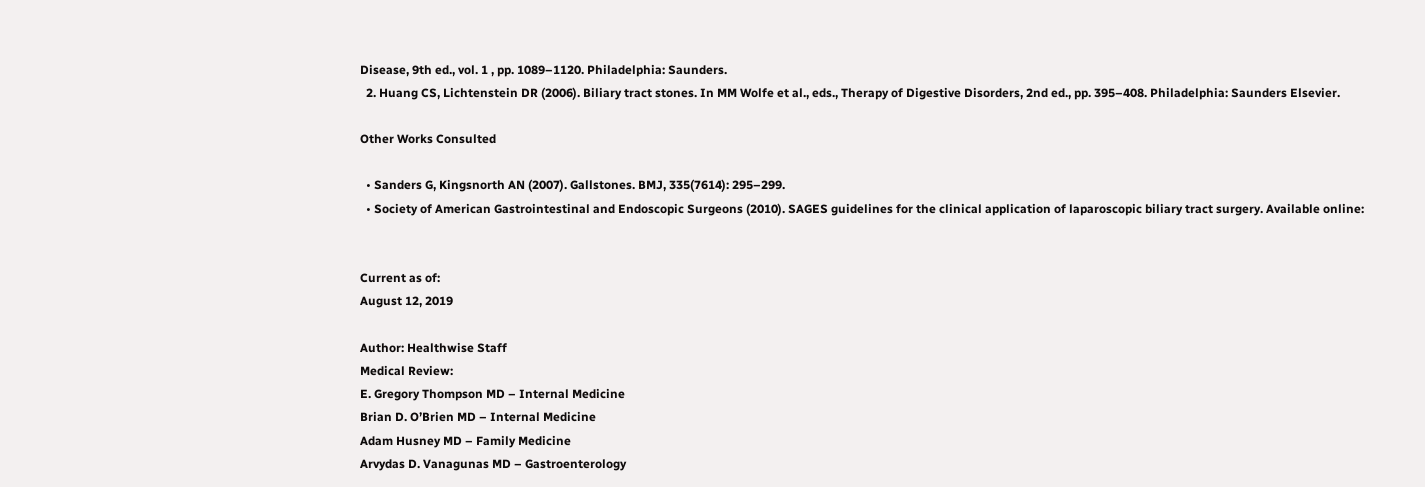Disease, 9th ed., vol. 1 , pp. 1089–1120. Philadelphia: Saunders.
  2. Huang CS, Lichtenstein DR (2006). Biliary tract stones. In MM Wolfe et al., eds., Therapy of Digestive Disorders, 2nd ed., pp. 395–408. Philadelphia: Saunders Elsevier.

Other Works Consulted

  • Sanders G, Kingsnorth AN (2007). Gallstones. BMJ, 335(7614): 295–299.
  • Society of American Gastrointestinal and Endoscopic Surgeons (2010). SAGES guidelines for the clinical application of laparoscopic biliary tract surgery. Available online:


Current as of:
August 12, 2019

Author: Healthwise Staff
Medical Review:
E. Gregory Thompson MD – Internal Medicine
Brian D. O’Brien MD – Internal Medicine
Adam Husney MD – Family Medicine
Arvydas D. Vanagunas MD – Gastroenterology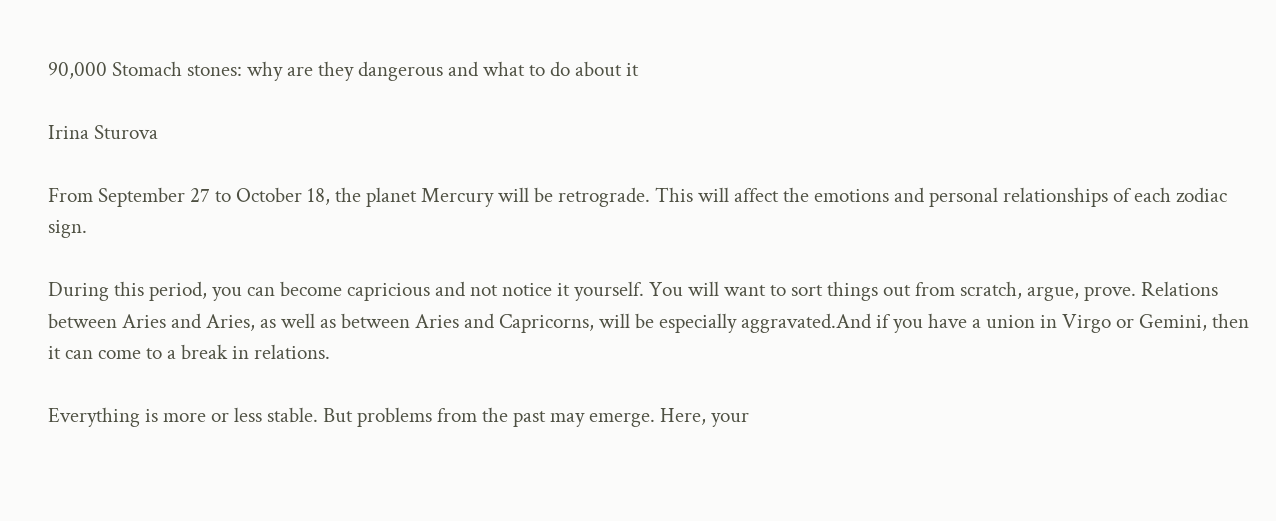90,000 Stomach stones: why are they dangerous and what to do about it

Irina Sturova

From September 27 to October 18, the planet Mercury will be retrograde. This will affect the emotions and personal relationships of each zodiac sign.

During this period, you can become capricious and not notice it yourself. You will want to sort things out from scratch, argue, prove. Relations between Aries and Aries, as well as between Aries and Capricorns, will be especially aggravated.And if you have a union in Virgo or Gemini, then it can come to a break in relations.

Everything is more or less stable. But problems from the past may emerge. Here, your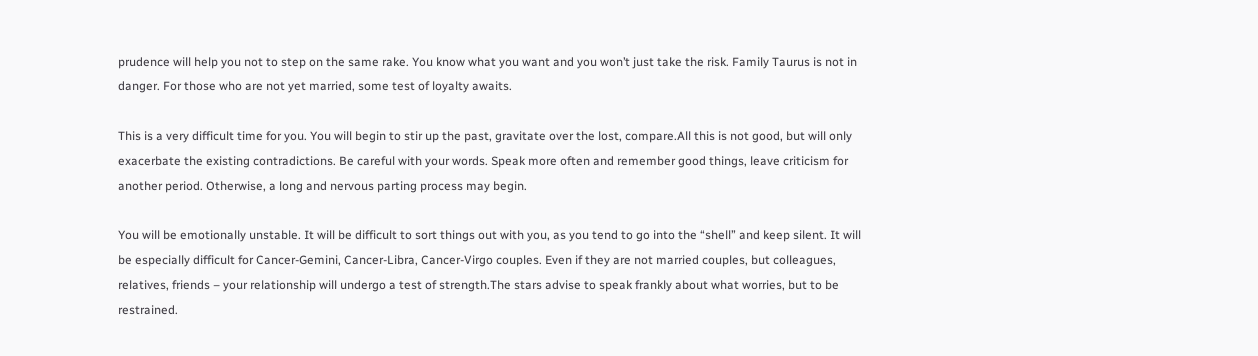prudence will help you not to step on the same rake. You know what you want and you won’t just take the risk. Family Taurus is not in danger. For those who are not yet married, some test of loyalty awaits.

This is a very difficult time for you. You will begin to stir up the past, gravitate over the lost, compare.All this is not good, but will only exacerbate the existing contradictions. Be careful with your words. Speak more often and remember good things, leave criticism for another period. Otherwise, a long and nervous parting process may begin.

You will be emotionally unstable. It will be difficult to sort things out with you, as you tend to go into the “shell” and keep silent. It will be especially difficult for Cancer-Gemini, Cancer-Libra, Cancer-Virgo couples. Even if they are not married couples, but colleagues, relatives, friends – your relationship will undergo a test of strength.The stars advise to speak frankly about what worries, but to be restrained.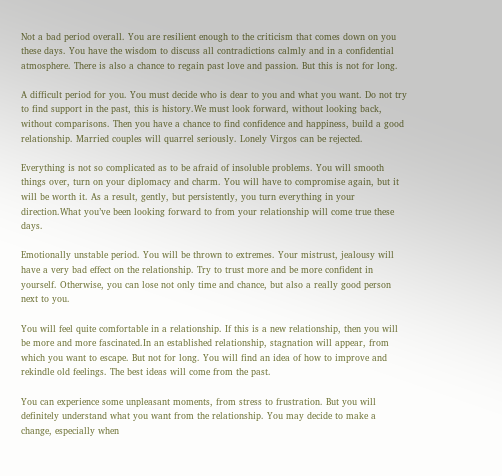Not a bad period overall. You are resilient enough to the criticism that comes down on you these days. You have the wisdom to discuss all contradictions calmly and in a confidential atmosphere. There is also a chance to regain past love and passion. But this is not for long.

A difficult period for you. You must decide who is dear to you and what you want. Do not try to find support in the past, this is history.We must look forward, without looking back, without comparisons. Then you have a chance to find confidence and happiness, build a good relationship. Married couples will quarrel seriously. Lonely Virgos can be rejected.

Everything is not so complicated as to be afraid of insoluble problems. You will smooth things over, turn on your diplomacy and charm. You will have to compromise again, but it will be worth it. As a result, gently, but persistently, you turn everything in your direction.What you’ve been looking forward to from your relationship will come true these days.

Emotionally unstable period. You will be thrown to extremes. Your mistrust, jealousy will have a very bad effect on the relationship. Try to trust more and be more confident in yourself. Otherwise, you can lose not only time and chance, but also a really good person next to you.

You will feel quite comfortable in a relationship. If this is a new relationship, then you will be more and more fascinated.In an established relationship, stagnation will appear, from which you want to escape. But not for long. You will find an idea of how to improve and rekindle old feelings. The best ideas will come from the past.

You can experience some unpleasant moments, from stress to frustration. But you will definitely understand what you want from the relationship. You may decide to make a change, especially when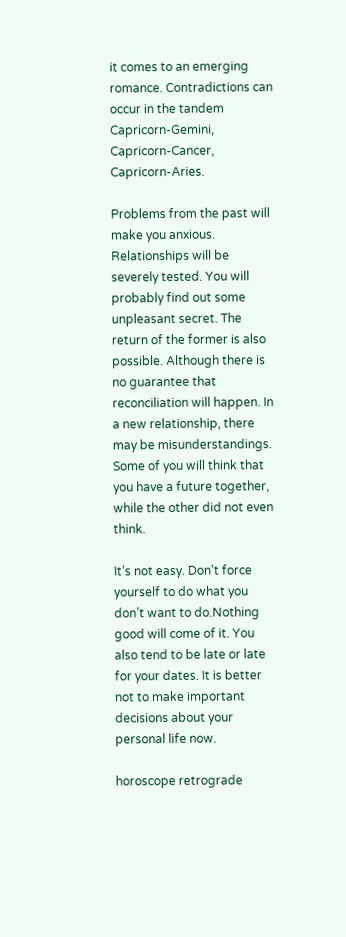it comes to an emerging romance. Contradictions can occur in the tandem Capricorn-Gemini, Capricorn-Cancer, Capricorn-Aries.

Problems from the past will make you anxious. Relationships will be severely tested. You will probably find out some unpleasant secret. The return of the former is also possible. Although there is no guarantee that reconciliation will happen. In a new relationship, there may be misunderstandings. Some of you will think that you have a future together, while the other did not even think.

It’s not easy. Don’t force yourself to do what you don’t want to do.Nothing good will come of it. You also tend to be late or late for your dates. It is better not to make important decisions about your personal life now.

horoscope retrograde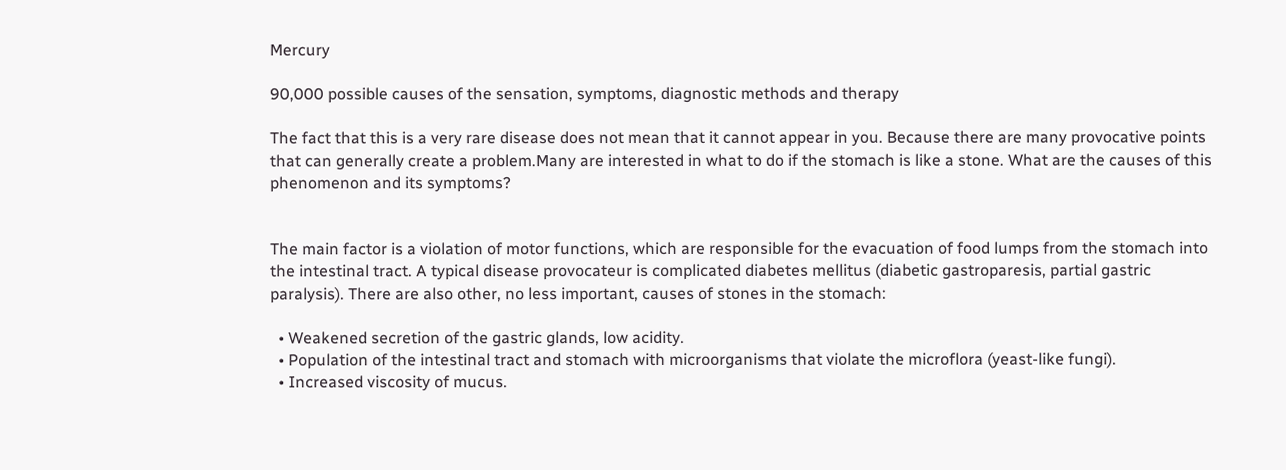Mercury

90,000 possible causes of the sensation, symptoms, diagnostic methods and therapy

The fact that this is a very rare disease does not mean that it cannot appear in you. Because there are many provocative points that can generally create a problem.Many are interested in what to do if the stomach is like a stone. What are the causes of this phenomenon and its symptoms?


The main factor is a violation of motor functions, which are responsible for the evacuation of food lumps from the stomach into the intestinal tract. A typical disease provocateur is complicated diabetes mellitus (diabetic gastroparesis, partial gastric paralysis). There are also other, no less important, causes of stones in the stomach:

  • Weakened secretion of the gastric glands, low acidity.
  • Population of the intestinal tract and stomach with microorganisms that violate the microflora (yeast-like fungi).
  • Increased viscosity of mucus.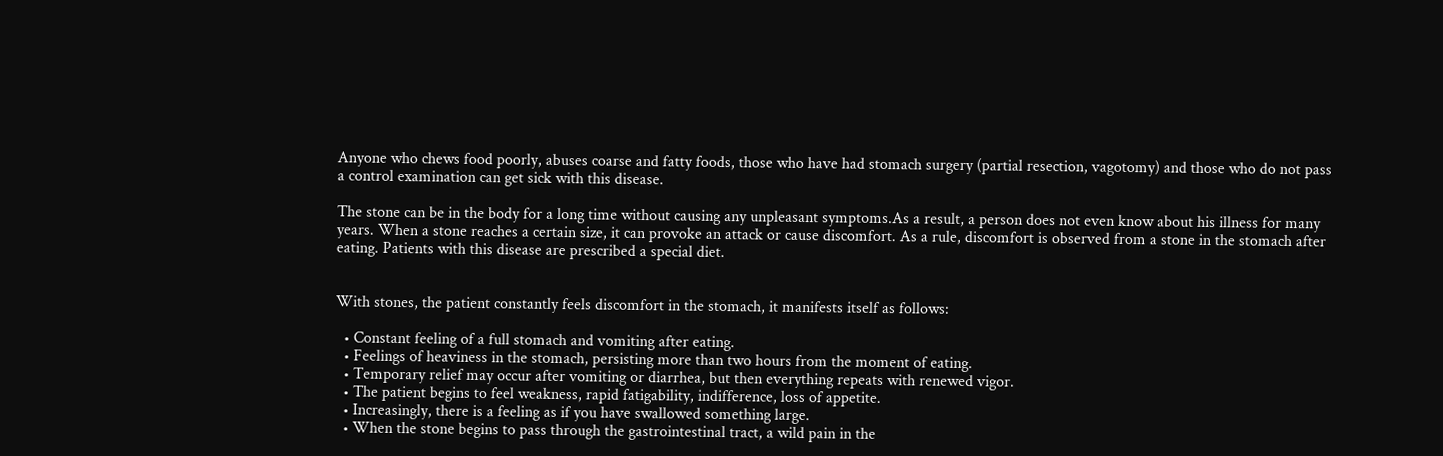Anyone who chews food poorly, abuses coarse and fatty foods, those who have had stomach surgery (partial resection, vagotomy) and those who do not pass a control examination can get sick with this disease.

The stone can be in the body for a long time without causing any unpleasant symptoms.As a result, a person does not even know about his illness for many years. When a stone reaches a certain size, it can provoke an attack or cause discomfort. As a rule, discomfort is observed from a stone in the stomach after eating. Patients with this disease are prescribed a special diet.


With stones, the patient constantly feels discomfort in the stomach, it manifests itself as follows:

  • Constant feeling of a full stomach and vomiting after eating.
  • Feelings of heaviness in the stomach, persisting more than two hours from the moment of eating.
  • Temporary relief may occur after vomiting or diarrhea, but then everything repeats with renewed vigor.
  • The patient begins to feel weakness, rapid fatigability, indifference, loss of appetite.
  • Increasingly, there is a feeling as if you have swallowed something large.
  • When the stone begins to pass through the gastrointestinal tract, a wild pain in the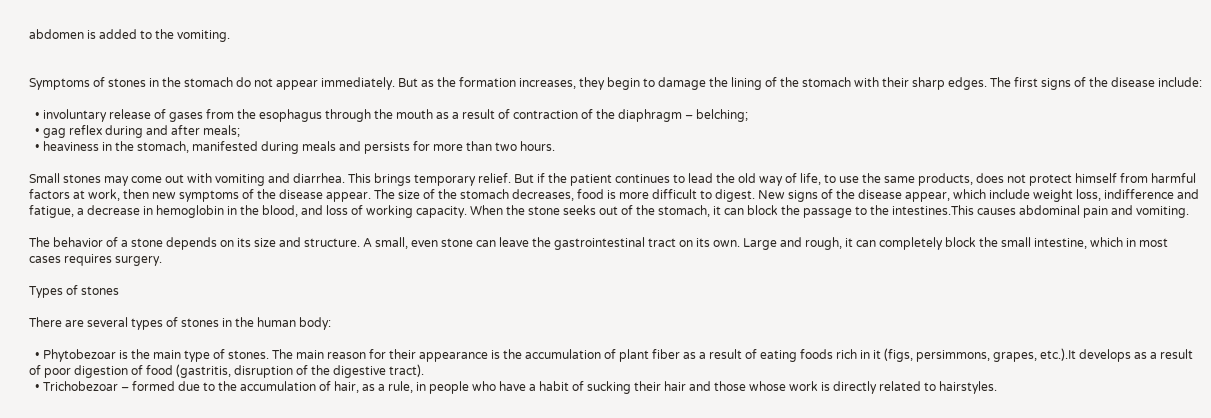abdomen is added to the vomiting.


Symptoms of stones in the stomach do not appear immediately. But as the formation increases, they begin to damage the lining of the stomach with their sharp edges. The first signs of the disease include:

  • involuntary release of gases from the esophagus through the mouth as a result of contraction of the diaphragm – belching;
  • gag reflex during and after meals;
  • heaviness in the stomach, manifested during meals and persists for more than two hours.

Small stones may come out with vomiting and diarrhea. This brings temporary relief. But if the patient continues to lead the old way of life, to use the same products, does not protect himself from harmful factors at work, then new symptoms of the disease appear. The size of the stomach decreases, food is more difficult to digest. New signs of the disease appear, which include weight loss, indifference and fatigue, a decrease in hemoglobin in the blood, and loss of working capacity. When the stone seeks out of the stomach, it can block the passage to the intestines.This causes abdominal pain and vomiting.

The behavior of a stone depends on its size and structure. A small, even stone can leave the gastrointestinal tract on its own. Large and rough, it can completely block the small intestine, which in most cases requires surgery.

Types of stones

There are several types of stones in the human body:

  • Phytobezoar is the main type of stones. The main reason for their appearance is the accumulation of plant fiber as a result of eating foods rich in it (figs, persimmons, grapes, etc.).It develops as a result of poor digestion of food (gastritis, disruption of the digestive tract).
  • Trichobezoar – formed due to the accumulation of hair, as a rule, in people who have a habit of sucking their hair and those whose work is directly related to hairstyles.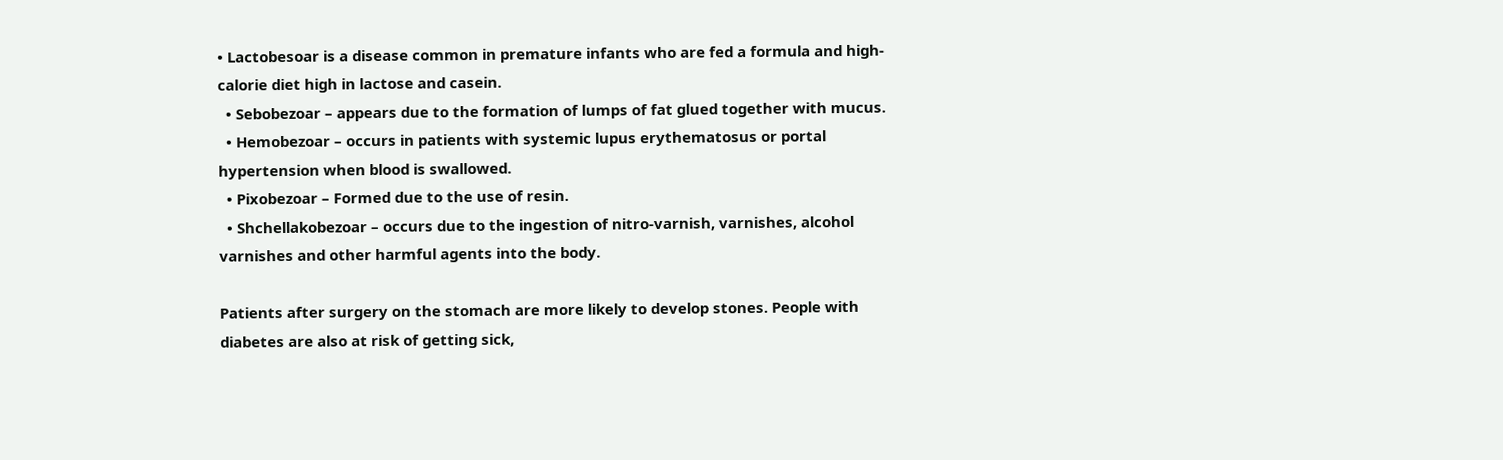• Lactobesoar is a disease common in premature infants who are fed a formula and high-calorie diet high in lactose and casein.
  • Sebobezoar – appears due to the formation of lumps of fat glued together with mucus.
  • Hemobezoar – occurs in patients with systemic lupus erythematosus or portal hypertension when blood is swallowed.
  • Pixobezoar – Formed due to the use of resin.
  • Shchellakobezoar – occurs due to the ingestion of nitro-varnish, varnishes, alcohol varnishes and other harmful agents into the body.

Patients after surgery on the stomach are more likely to develop stones. People with diabetes are also at risk of getting sick,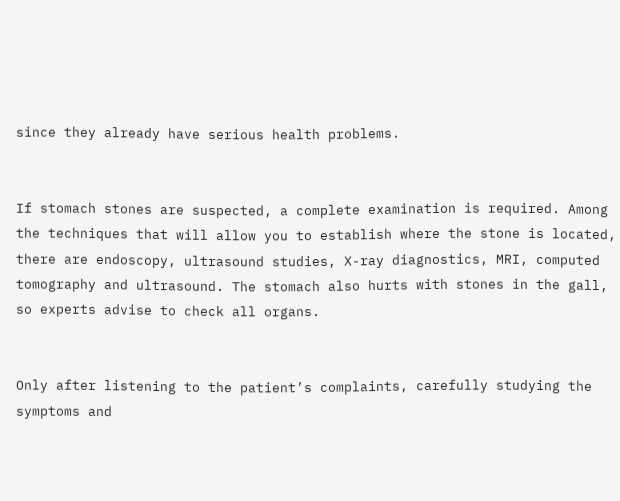since they already have serious health problems.


If stomach stones are suspected, a complete examination is required. Among the techniques that will allow you to establish where the stone is located, there are endoscopy, ultrasound studies, X-ray diagnostics, MRI, computed tomography and ultrasound. The stomach also hurts with stones in the gall, so experts advise to check all organs.


Only after listening to the patient’s complaints, carefully studying the symptoms and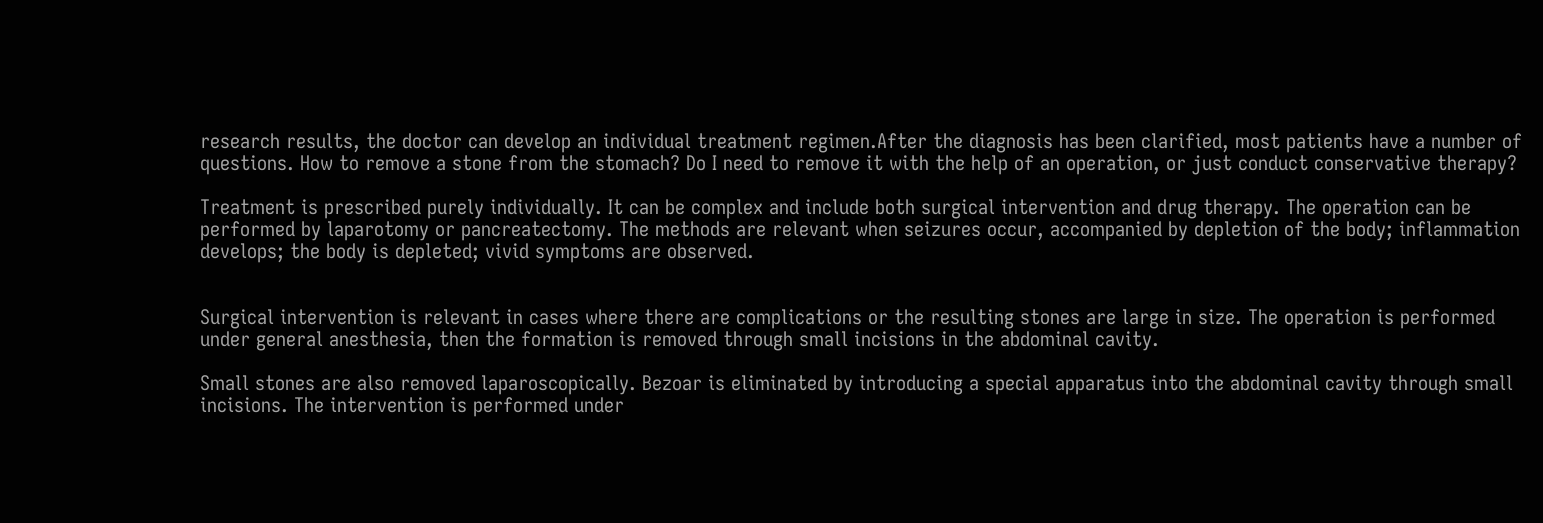research results, the doctor can develop an individual treatment regimen.After the diagnosis has been clarified, most patients have a number of questions. How to remove a stone from the stomach? Do I need to remove it with the help of an operation, or just conduct conservative therapy?

Treatment is prescribed purely individually. It can be complex and include both surgical intervention and drug therapy. The operation can be performed by laparotomy or pancreatectomy. The methods are relevant when seizures occur, accompanied by depletion of the body; inflammation develops; the body is depleted; vivid symptoms are observed.


Surgical intervention is relevant in cases where there are complications or the resulting stones are large in size. The operation is performed under general anesthesia, then the formation is removed through small incisions in the abdominal cavity.

Small stones are also removed laparoscopically. Bezoar is eliminated by introducing a special apparatus into the abdominal cavity through small incisions. The intervention is performed under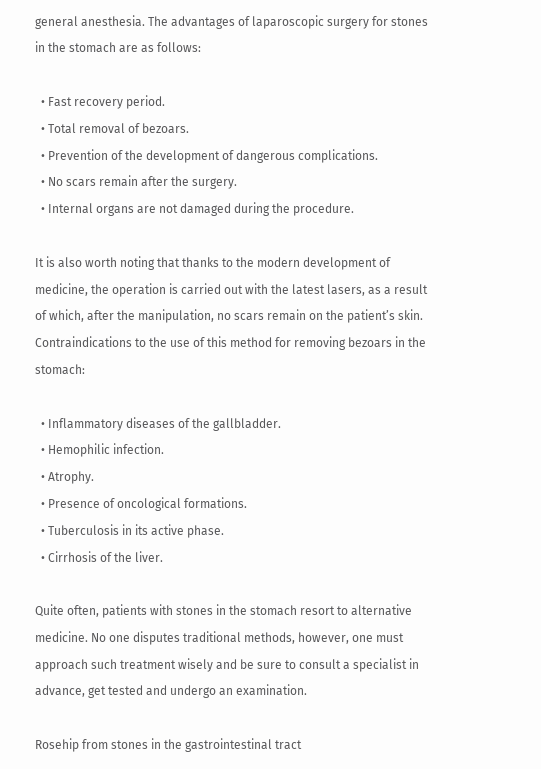general anesthesia. The advantages of laparoscopic surgery for stones in the stomach are as follows:

  • Fast recovery period.
  • Total removal of bezoars.
  • Prevention of the development of dangerous complications.
  • No scars remain after the surgery.
  • Internal organs are not damaged during the procedure.

It is also worth noting that thanks to the modern development of medicine, the operation is carried out with the latest lasers, as a result of which, after the manipulation, no scars remain on the patient’s skin. Contraindications to the use of this method for removing bezoars in the stomach:

  • Inflammatory diseases of the gallbladder.
  • Hemophilic infection.
  • Atrophy.
  • Presence of oncological formations.
  • Tuberculosis in its active phase.
  • Cirrhosis of the liver.

Quite often, patients with stones in the stomach resort to alternative medicine. No one disputes traditional methods, however, one must approach such treatment wisely and be sure to consult a specialist in advance, get tested and undergo an examination.

Rosehip from stones in the gastrointestinal tract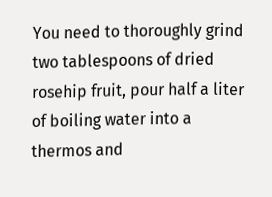You need to thoroughly grind two tablespoons of dried rosehip fruit, pour half a liter of boiling water into a thermos and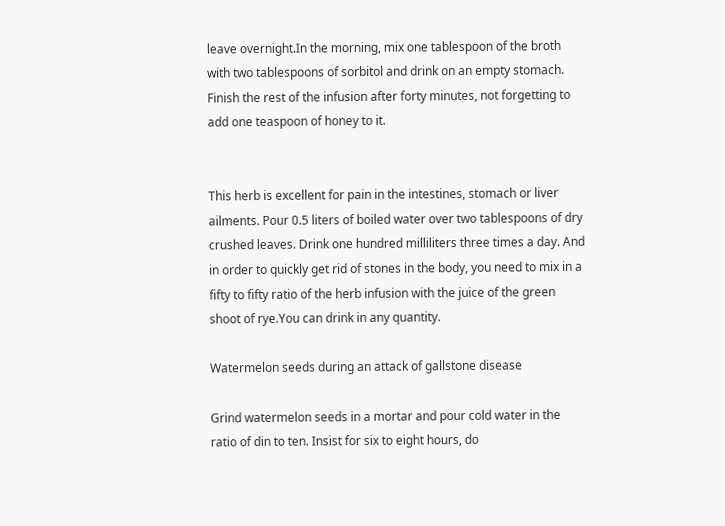leave overnight.In the morning, mix one tablespoon of the broth with two tablespoons of sorbitol and drink on an empty stomach. Finish the rest of the infusion after forty minutes, not forgetting to add one teaspoon of honey to it.


This herb is excellent for pain in the intestines, stomach or liver ailments. Pour 0.5 liters of boiled water over two tablespoons of dry crushed leaves. Drink one hundred milliliters three times a day. And in order to quickly get rid of stones in the body, you need to mix in a fifty to fifty ratio of the herb infusion with the juice of the green shoot of rye.You can drink in any quantity.

Watermelon seeds during an attack of gallstone disease

Grind watermelon seeds in a mortar and pour cold water in the ratio of din to ten. Insist for six to eight hours, do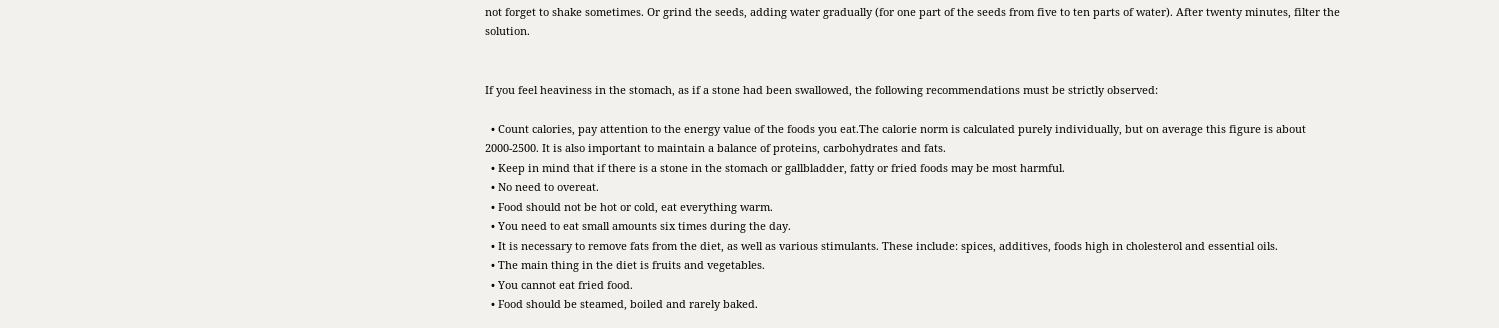not forget to shake sometimes. Or grind the seeds, adding water gradually (for one part of the seeds from five to ten parts of water). After twenty minutes, filter the solution.


If you feel heaviness in the stomach, as if a stone had been swallowed, the following recommendations must be strictly observed:

  • Count calories, pay attention to the energy value of the foods you eat.The calorie norm is calculated purely individually, but on average this figure is about 2000-2500. It is also important to maintain a balance of proteins, carbohydrates and fats.
  • Keep in mind that if there is a stone in the stomach or gallbladder, fatty or fried foods may be most harmful.
  • No need to overeat.
  • Food should not be hot or cold, eat everything warm.
  • You need to eat small amounts six times during the day.
  • It is necessary to remove fats from the diet, as well as various stimulants. These include: spices, additives, foods high in cholesterol and essential oils.
  • The main thing in the diet is fruits and vegetables.
  • You cannot eat fried food.
  • Food should be steamed, boiled and rarely baked.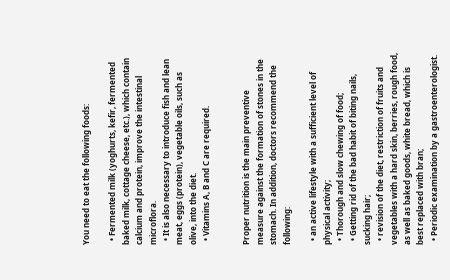You need to eat the following foods:

  • Fermented milk (yoghurts, kefir, fermented baked milk, cottage cheese, etc.), which contain calcium and protein, improve the intestinal microflora.
  • It is also necessary to introduce fish and lean meat, eggs (protein), vegetable oils, such as olive, into the diet.
  • Vitamins A, B and C are required.


Proper nutrition is the main preventive measure against the formation of stones in the stomach. In addition, doctors recommend the following:

  • an active lifestyle with a sufficient level of physical activity;
  • Thorough and slow chewing of food;
  • Getting rid of the bad habit of biting nails, sucking hair;
  • revision of the diet, restriction of fruits and vegetables with a hard skin, berries, rough food, as well as baked goods, white bread, which is best replaced with bran;
  • Periodic examination by a gastroenterologist.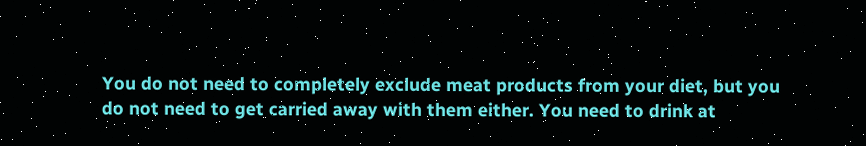You do not need to completely exclude meat products from your diet, but you do not need to get carried away with them either. You need to drink at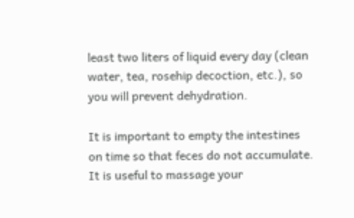least two liters of liquid every day (clean water, tea, rosehip decoction, etc.), so you will prevent dehydration.

It is important to empty the intestines on time so that feces do not accumulate. It is useful to massage your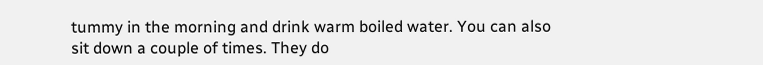tummy in the morning and drink warm boiled water. You can also sit down a couple of times. They do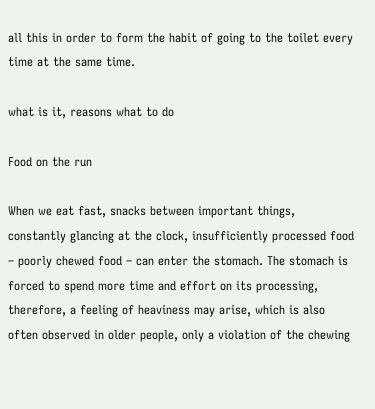all this in order to form the habit of going to the toilet every time at the same time.

what is it, reasons what to do

Food on the run

When we eat fast, snacks between important things, constantly glancing at the clock, insufficiently processed food – poorly chewed food – can enter the stomach. The stomach is forced to spend more time and effort on its processing, therefore, a feeling of heaviness may arise, which is also often observed in older people, only a violation of the chewing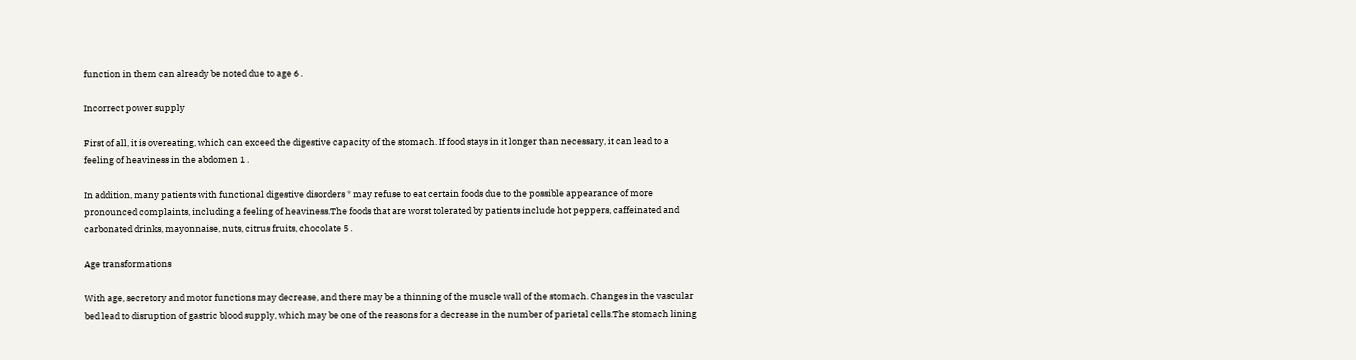function in them can already be noted due to age 6 .

Incorrect power supply

First of all, it is overeating, which can exceed the digestive capacity of the stomach. If food stays in it longer than necessary, it can lead to a feeling of heaviness in the abdomen 1 .

In addition, many patients with functional digestive disorders * may refuse to eat certain foods due to the possible appearance of more pronounced complaints, including a feeling of heaviness.The foods that are worst tolerated by patients include hot peppers, caffeinated and carbonated drinks, mayonnaise, nuts, citrus fruits, chocolate 5 .

Age transformations

With age, secretory and motor functions may decrease, and there may be a thinning of the muscle wall of the stomach. Changes in the vascular bed lead to disruption of gastric blood supply, which may be one of the reasons for a decrease in the number of parietal cells.The stomach lining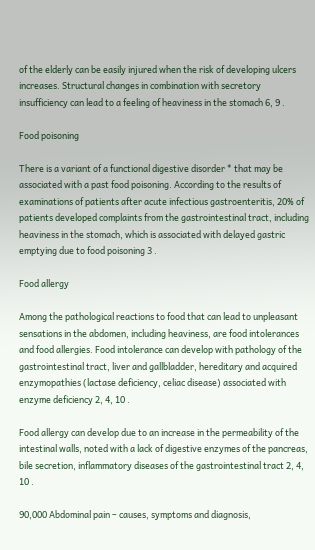of the elderly can be easily injured when the risk of developing ulcers increases. Structural changes in combination with secretory insufficiency can lead to a feeling of heaviness in the stomach 6, 9 .

Food poisoning

There is a variant of a functional digestive disorder * that may be associated with a past food poisoning. According to the results of examinations of patients after acute infectious gastroenteritis, 20% of patients developed complaints from the gastrointestinal tract, including heaviness in the stomach, which is associated with delayed gastric emptying due to food poisoning 3 .

Food allergy

Among the pathological reactions to food that can lead to unpleasant sensations in the abdomen, including heaviness, are food intolerances and food allergies. Food intolerance can develop with pathology of the gastrointestinal tract, liver and gallbladder, hereditary and acquired enzymopathies (lactase deficiency, celiac disease) associated with enzyme deficiency 2, 4, 10 .

Food allergy can develop due to an increase in the permeability of the intestinal walls, noted with a lack of digestive enzymes of the pancreas, bile secretion, inflammatory diseases of the gastrointestinal tract 2, 4, 10 .

90,000 Abdominal pain – causes, symptoms and diagnosis,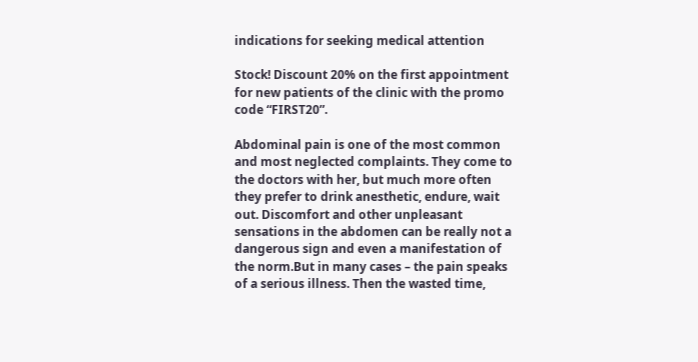indications for seeking medical attention

Stock! Discount 20% on the first appointment for new patients of the clinic with the promo code “FIRST20”.

Abdominal pain is one of the most common and most neglected complaints. They come to the doctors with her, but much more often they prefer to drink anesthetic, endure, wait out. Discomfort and other unpleasant sensations in the abdomen can be really not a dangerous sign and even a manifestation of the norm.But in many cases – the pain speaks of a serious illness. Then the wasted time,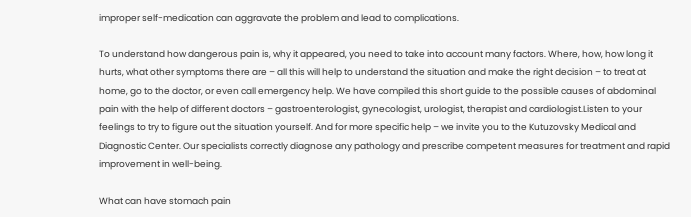improper self-medication can aggravate the problem and lead to complications.

To understand how dangerous pain is, why it appeared, you need to take into account many factors. Where, how, how long it hurts, what other symptoms there are – all this will help to understand the situation and make the right decision – to treat at home, go to the doctor, or even call emergency help. We have compiled this short guide to the possible causes of abdominal pain with the help of different doctors – gastroenterologist, gynecologist, urologist, therapist and cardiologist.Listen to your feelings to try to figure out the situation yourself. And for more specific help – we invite you to the Kutuzovsky Medical and Diagnostic Center. Our specialists correctly diagnose any pathology and prescribe competent measures for treatment and rapid improvement in well-being.

What can have stomach pain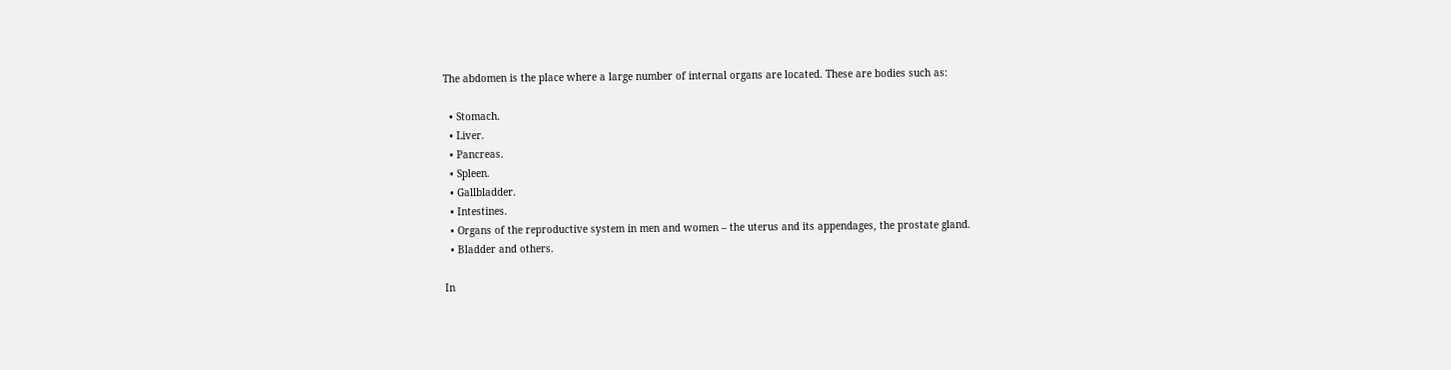The abdomen is the place where a large number of internal organs are located. These are bodies such as:

  • Stomach.
  • Liver.
  • Pancreas.
  • Spleen.
  • Gallbladder.
  • Intestines.
  • Organs of the reproductive system in men and women – the uterus and its appendages, the prostate gland.
  • Bladder and others.

In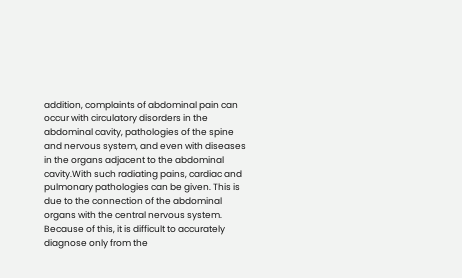addition, complaints of abdominal pain can occur with circulatory disorders in the abdominal cavity, pathologies of the spine and nervous system, and even with diseases in the organs adjacent to the abdominal cavity.With such radiating pains, cardiac and pulmonary pathologies can be given. This is due to the connection of the abdominal organs with the central nervous system. Because of this, it is difficult to accurately diagnose only from the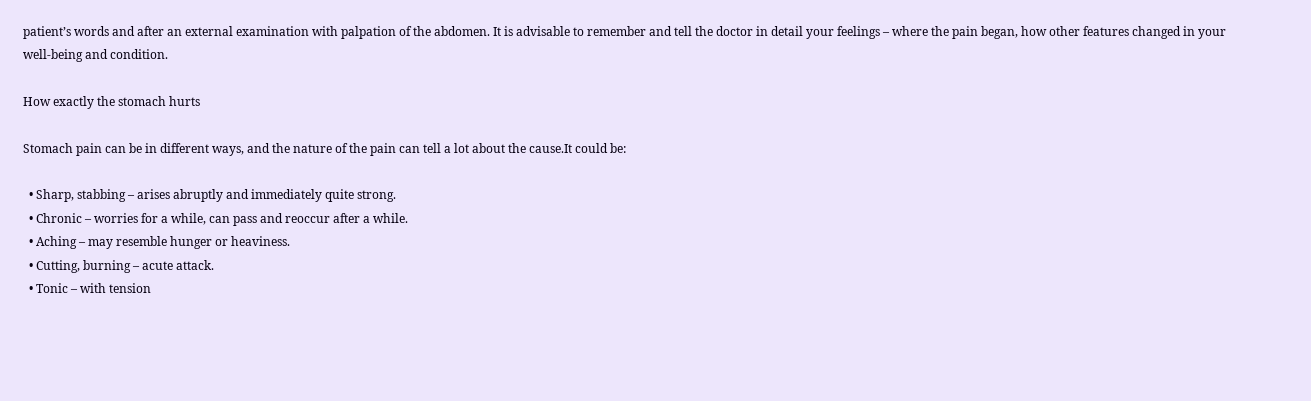patient’s words and after an external examination with palpation of the abdomen. It is advisable to remember and tell the doctor in detail your feelings – where the pain began, how other features changed in your well-being and condition.

How exactly the stomach hurts

Stomach pain can be in different ways, and the nature of the pain can tell a lot about the cause.It could be:

  • Sharp, stabbing – arises abruptly and immediately quite strong.
  • Chronic – worries for a while, can pass and reoccur after a while.
  • Aching – may resemble hunger or heaviness.
  • Cutting, burning – acute attack.
  • Tonic – with tension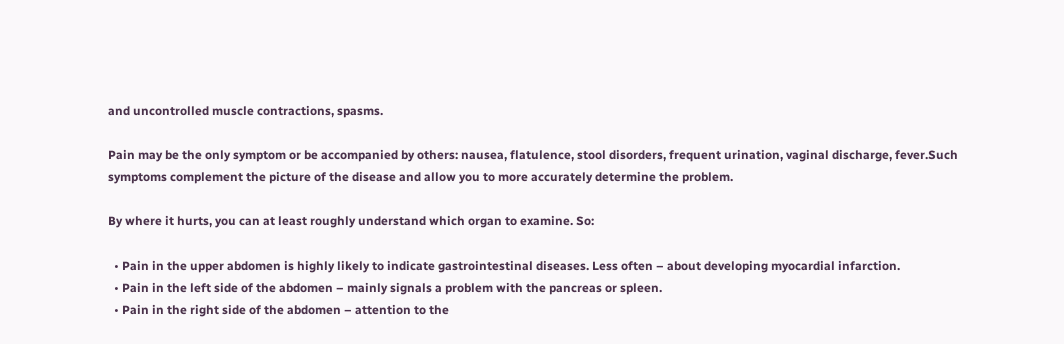and uncontrolled muscle contractions, spasms.

Pain may be the only symptom or be accompanied by others: nausea, flatulence, stool disorders, frequent urination, vaginal discharge, fever.Such symptoms complement the picture of the disease and allow you to more accurately determine the problem.

By where it hurts, you can at least roughly understand which organ to examine. So:

  • Pain in the upper abdomen is highly likely to indicate gastrointestinal diseases. Less often – about developing myocardial infarction.
  • Pain in the left side of the abdomen – mainly signals a problem with the pancreas or spleen.
  • Pain in the right side of the abdomen – attention to the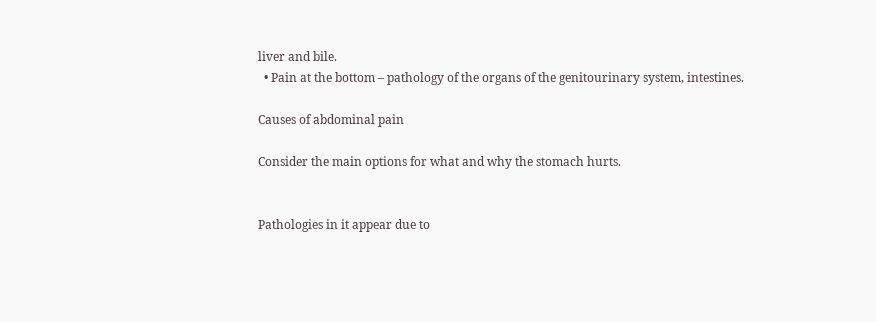liver and bile.
  • Pain at the bottom – pathology of the organs of the genitourinary system, intestines.

Causes of abdominal pain

Consider the main options for what and why the stomach hurts.


Pathologies in it appear due to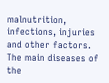malnutrition, infections, injuries and other factors. The main diseases of the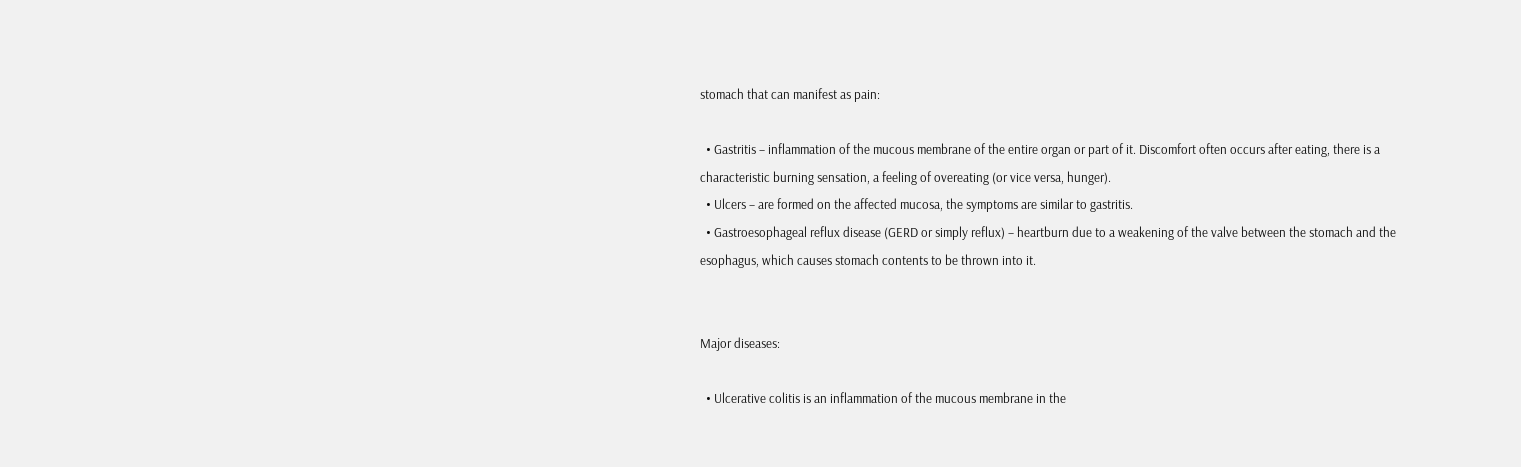stomach that can manifest as pain:

  • Gastritis – inflammation of the mucous membrane of the entire organ or part of it. Discomfort often occurs after eating, there is a characteristic burning sensation, a feeling of overeating (or vice versa, hunger).
  • Ulcers – are formed on the affected mucosa, the symptoms are similar to gastritis.
  • Gastroesophageal reflux disease (GERD or simply reflux) – heartburn due to a weakening of the valve between the stomach and the esophagus, which causes stomach contents to be thrown into it.


Major diseases:

  • Ulcerative colitis is an inflammation of the mucous membrane in the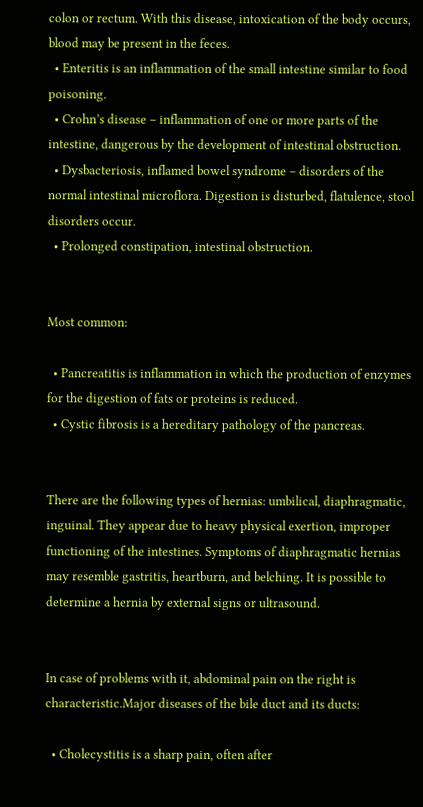colon or rectum. With this disease, intoxication of the body occurs, blood may be present in the feces.
  • Enteritis is an inflammation of the small intestine similar to food poisoning.
  • Crohn’s disease – inflammation of one or more parts of the intestine, dangerous by the development of intestinal obstruction.
  • Dysbacteriosis, inflamed bowel syndrome – disorders of the normal intestinal microflora. Digestion is disturbed, flatulence, stool disorders occur.
  • Prolonged constipation, intestinal obstruction.


Most common:

  • Pancreatitis is inflammation in which the production of enzymes for the digestion of fats or proteins is reduced.
  • Cystic fibrosis is a hereditary pathology of the pancreas.


There are the following types of hernias: umbilical, diaphragmatic, inguinal. They appear due to heavy physical exertion, improper functioning of the intestines. Symptoms of diaphragmatic hernias may resemble gastritis, heartburn, and belching. It is possible to determine a hernia by external signs or ultrasound.


In case of problems with it, abdominal pain on the right is characteristic.Major diseases of the bile duct and its ducts:

  • Cholecystitis is a sharp pain, often after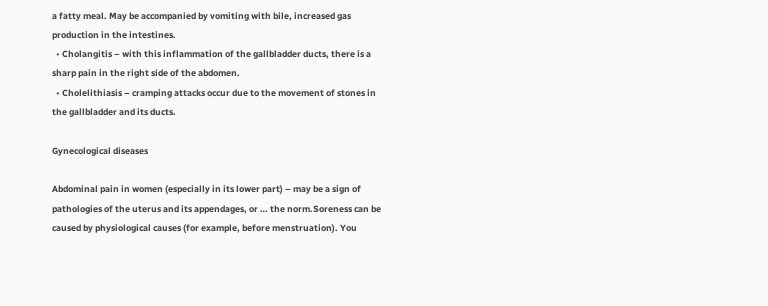a fatty meal. May be accompanied by vomiting with bile, increased gas production in the intestines.
  • Cholangitis – with this inflammation of the gallbladder ducts, there is a sharp pain in the right side of the abdomen.
  • Cholelithiasis – cramping attacks occur due to the movement of stones in the gallbladder and its ducts.

Gynecological diseases

Abdominal pain in women (especially in its lower part) – may be a sign of pathologies of the uterus and its appendages, or … the norm.Soreness can be caused by physiological causes (for example, before menstruation). You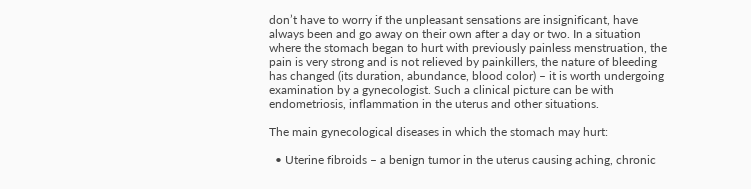don’t have to worry if the unpleasant sensations are insignificant, have always been and go away on their own after a day or two. In a situation where the stomach began to hurt with previously painless menstruation, the pain is very strong and is not relieved by painkillers, the nature of bleeding has changed (its duration, abundance, blood color) – it is worth undergoing examination by a gynecologist. Such a clinical picture can be with endometriosis, inflammation in the uterus and other situations.

The main gynecological diseases in which the stomach may hurt:

  • Uterine fibroids – a benign tumor in the uterus causing aching, chronic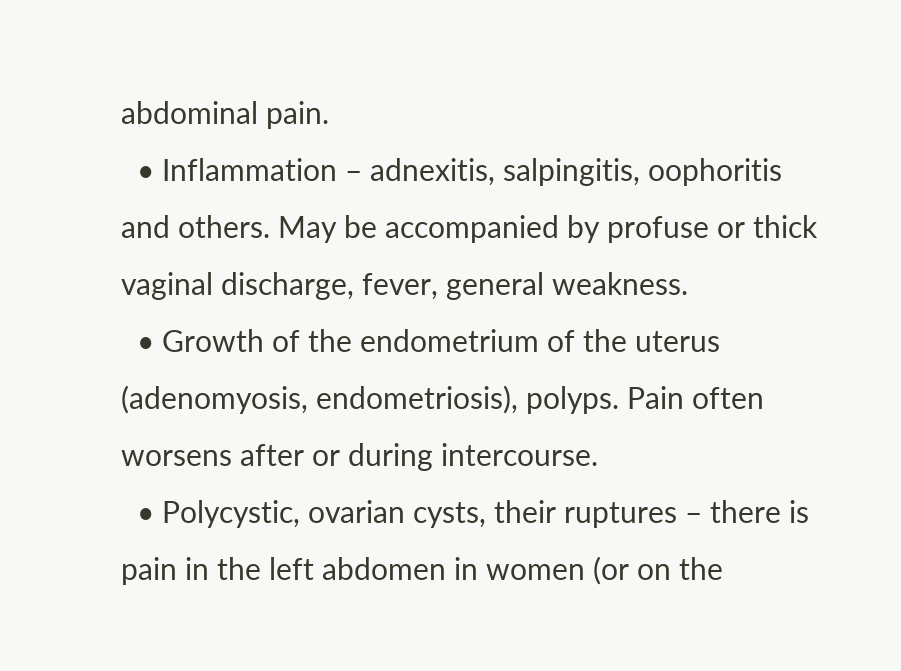abdominal pain.
  • Inflammation – adnexitis, salpingitis, oophoritis and others. May be accompanied by profuse or thick vaginal discharge, fever, general weakness.
  • Growth of the endometrium of the uterus (adenomyosis, endometriosis), polyps. Pain often worsens after or during intercourse.
  • Polycystic, ovarian cysts, their ruptures – there is pain in the left abdomen in women (or on the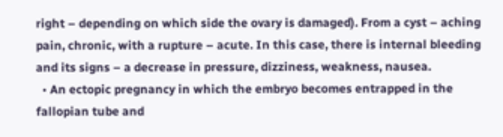right – depending on which side the ovary is damaged). From a cyst – aching pain, chronic, with a rupture – acute. In this case, there is internal bleeding and its signs – a decrease in pressure, dizziness, weakness, nausea.
  • An ectopic pregnancy in which the embryo becomes entrapped in the fallopian tube and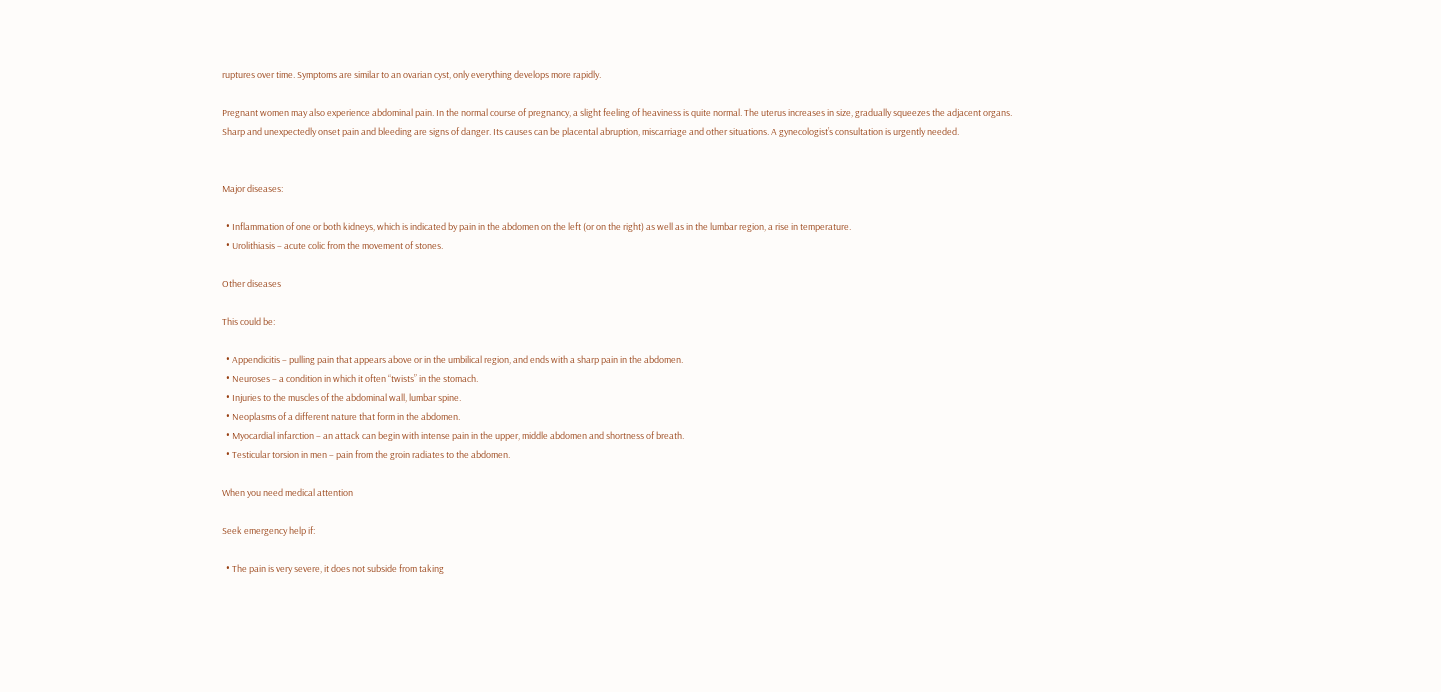ruptures over time. Symptoms are similar to an ovarian cyst, only everything develops more rapidly.

Pregnant women may also experience abdominal pain. In the normal course of pregnancy, a slight feeling of heaviness is quite normal. The uterus increases in size, gradually squeezes the adjacent organs. Sharp and unexpectedly onset pain and bleeding are signs of danger. Its causes can be placental abruption, miscarriage and other situations. A gynecologist’s consultation is urgently needed.


Major diseases:

  • Inflammation of one or both kidneys, which is indicated by pain in the abdomen on the left (or on the right) as well as in the lumbar region, a rise in temperature.
  • Urolithiasis – acute colic from the movement of stones.

Other diseases

This could be:

  • Appendicitis – pulling pain that appears above or in the umbilical region, and ends with a sharp pain in the abdomen.
  • Neuroses – a condition in which it often “twists” in the stomach.
  • Injuries to the muscles of the abdominal wall, lumbar spine.
  • Neoplasms of a different nature that form in the abdomen.
  • Myocardial infarction – an attack can begin with intense pain in the upper, middle abdomen and shortness of breath.
  • Testicular torsion in men – pain from the groin radiates to the abdomen.

When you need medical attention

Seek emergency help if:

  • The pain is very severe, it does not subside from taking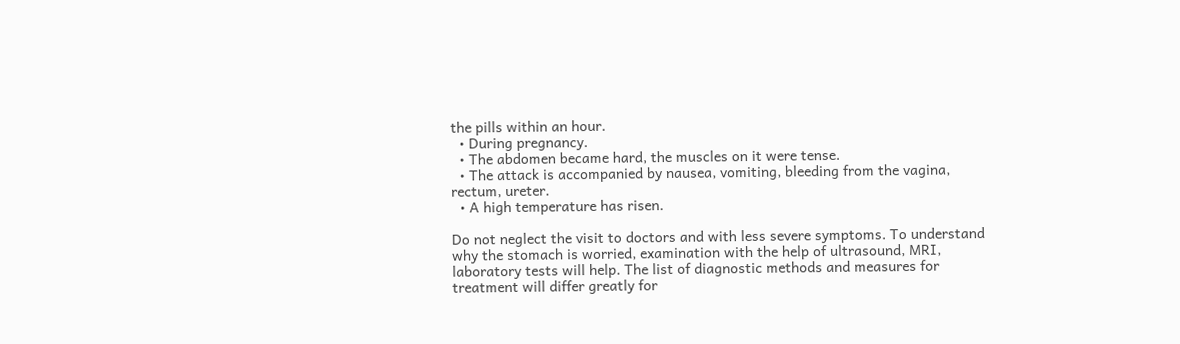the pills within an hour.
  • During pregnancy.
  • The abdomen became hard, the muscles on it were tense.
  • The attack is accompanied by nausea, vomiting, bleeding from the vagina, rectum, ureter.
  • A high temperature has risen.

Do not neglect the visit to doctors and with less severe symptoms. To understand why the stomach is worried, examination with the help of ultrasound, MRI, laboratory tests will help. The list of diagnostic methods and measures for treatment will differ greatly for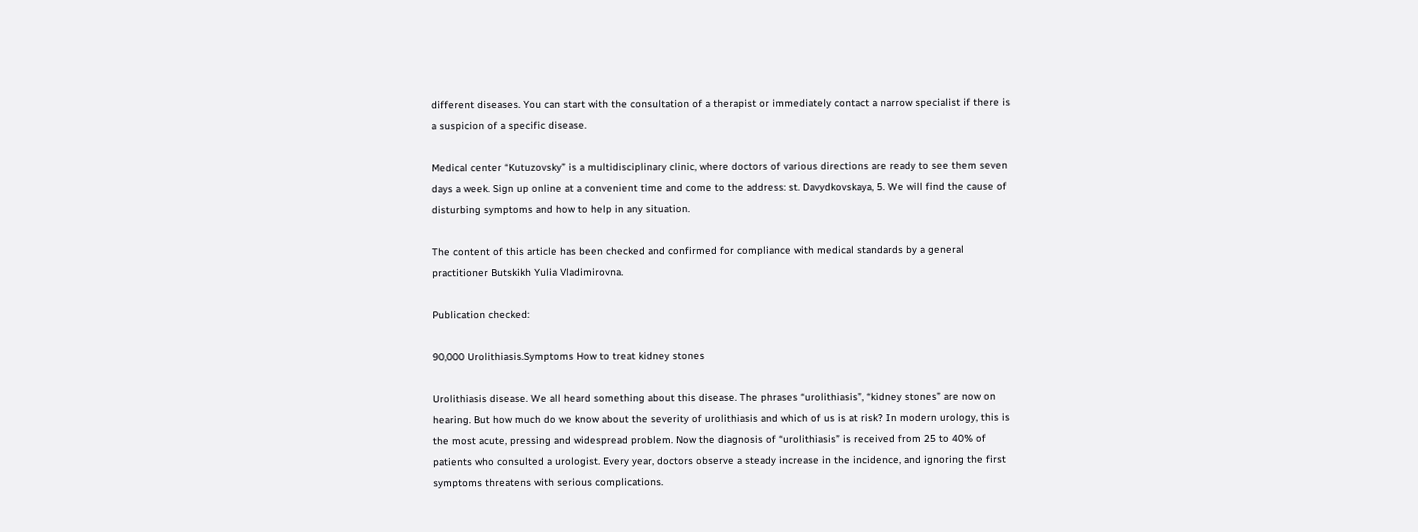different diseases. You can start with the consultation of a therapist or immediately contact a narrow specialist if there is a suspicion of a specific disease.

Medical center “Kutuzovsky” is a multidisciplinary clinic, where doctors of various directions are ready to see them seven days a week. Sign up online at a convenient time and come to the address: st. Davydkovskaya, 5. We will find the cause of disturbing symptoms and how to help in any situation.

The content of this article has been checked and confirmed for compliance with medical standards by a general practitioner Butskikh Yulia Vladimirovna.

Publication checked:

90,000 Urolithiasis.Symptoms How to treat kidney stones

Urolithiasis disease. We all heard something about this disease. The phrases “urolithiasis”, “kidney stones” are now on hearing. But how much do we know about the severity of urolithiasis and which of us is at risk? In modern urology, this is the most acute, pressing and widespread problem. Now the diagnosis of “urolithiasis” is received from 25 to 40% of patients who consulted a urologist. Every year, doctors observe a steady increase in the incidence, and ignoring the first symptoms threatens with serious complications.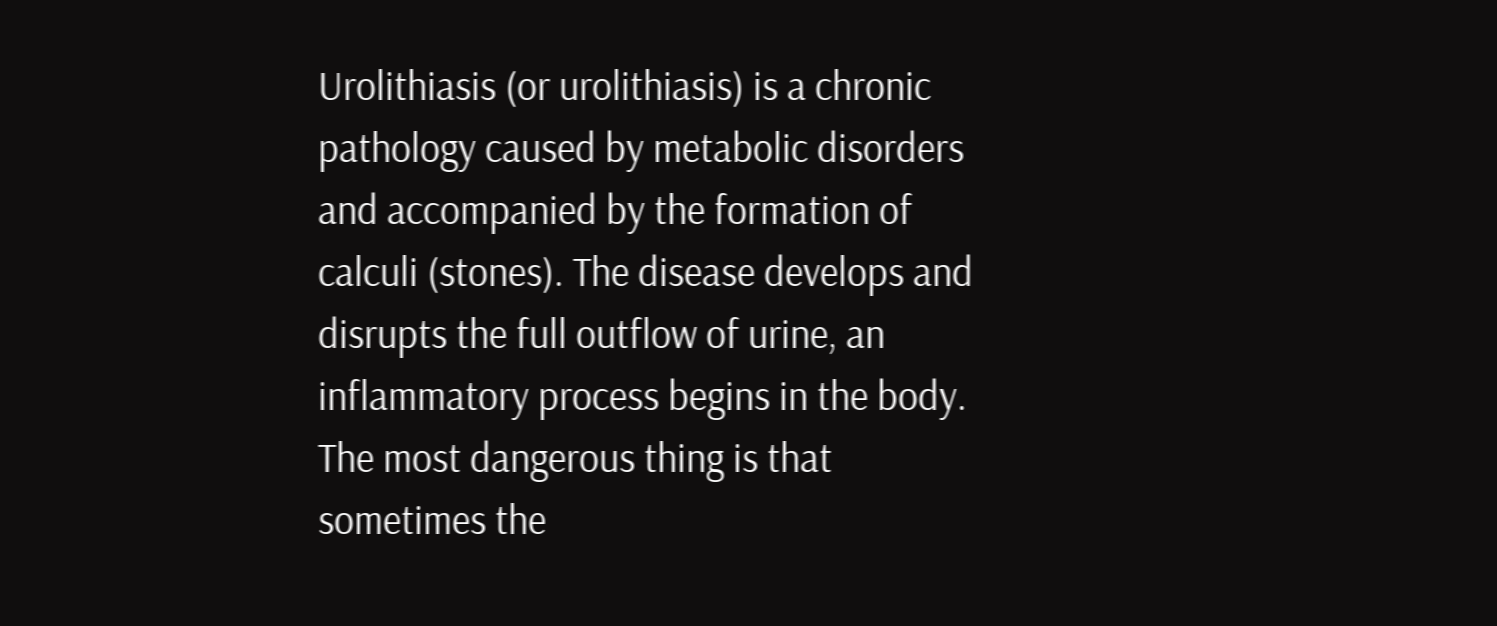Urolithiasis (or urolithiasis) is a chronic pathology caused by metabolic disorders and accompanied by the formation of calculi (stones). The disease develops and disrupts the full outflow of urine, an inflammatory process begins in the body. The most dangerous thing is that sometimes the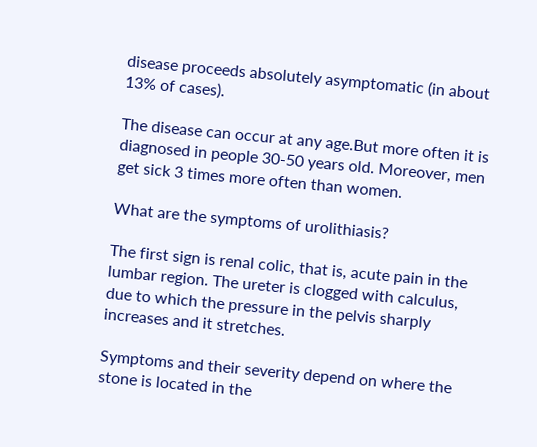disease proceeds absolutely asymptomatic (in about 13% of cases).

The disease can occur at any age.But more often it is diagnosed in people 30-50 years old. Moreover, men get sick 3 times more often than women.

What are the symptoms of urolithiasis?

The first sign is renal colic, that is, acute pain in the lumbar region. The ureter is clogged with calculus, due to which the pressure in the pelvis sharply increases and it stretches.

Symptoms and their severity depend on where the stone is located in the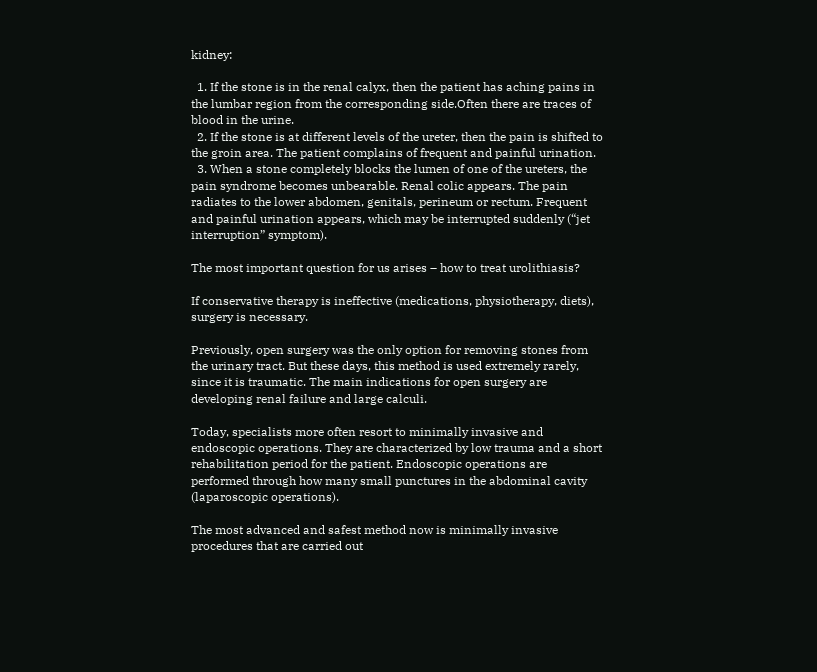kidney:

  1. If the stone is in the renal calyx, then the patient has aching pains in the lumbar region from the corresponding side.Often there are traces of blood in the urine.
  2. If the stone is at different levels of the ureter, then the pain is shifted to the groin area. The patient complains of frequent and painful urination.
  3. When a stone completely blocks the lumen of one of the ureters, the pain syndrome becomes unbearable. Renal colic appears. The pain radiates to the lower abdomen, genitals, perineum or rectum. Frequent and painful urination appears, which may be interrupted suddenly (“jet interruption” symptom).

The most important question for us arises – how to treat urolithiasis?

If conservative therapy is ineffective (medications, physiotherapy, diets), surgery is necessary.

Previously, open surgery was the only option for removing stones from the urinary tract. But these days, this method is used extremely rarely, since it is traumatic. The main indications for open surgery are developing renal failure and large calculi.

Today, specialists more often resort to minimally invasive and endoscopic operations. They are characterized by low trauma and a short rehabilitation period for the patient. Endoscopic operations are performed through how many small punctures in the abdominal cavity (laparoscopic operations).

The most advanced and safest method now is minimally invasive procedures that are carried out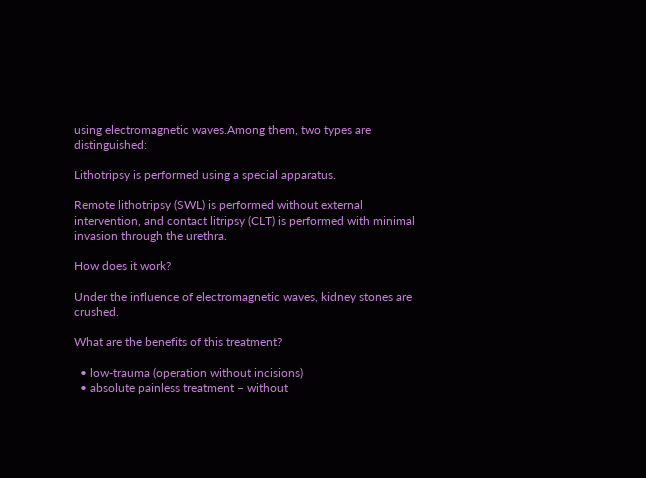using electromagnetic waves.Among them, two types are distinguished:

Lithotripsy is performed using a special apparatus.

Remote lithotripsy (SWL) is performed without external intervention, and contact litripsy (CLT) is performed with minimal invasion through the urethra.

How does it work?

Under the influence of electromagnetic waves, kidney stones are crushed.

What are the benefits of this treatment?

  • low-trauma (operation without incisions)
  • absolute painless treatment – without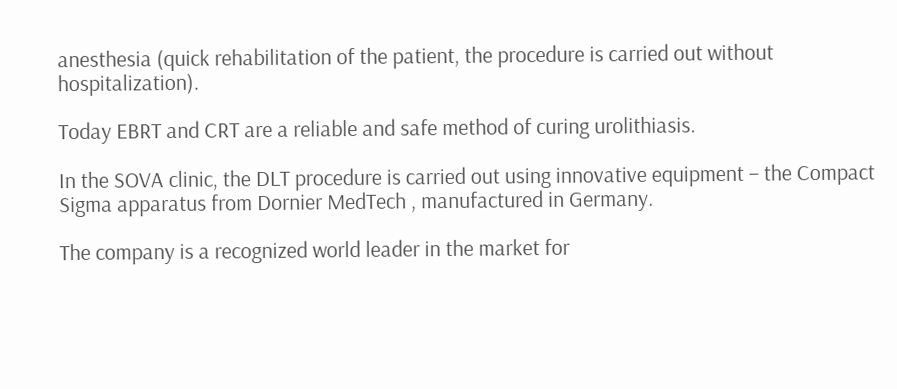anesthesia (quick rehabilitation of the patient, the procedure is carried out without hospitalization).

Today EBRT and CRT are a reliable and safe method of curing urolithiasis.

In the SOVA clinic, the DLT procedure is carried out using innovative equipment – the Compact Sigma apparatus from Dornier MedTech , manufactured in Germany.

The company is a recognized world leader in the market for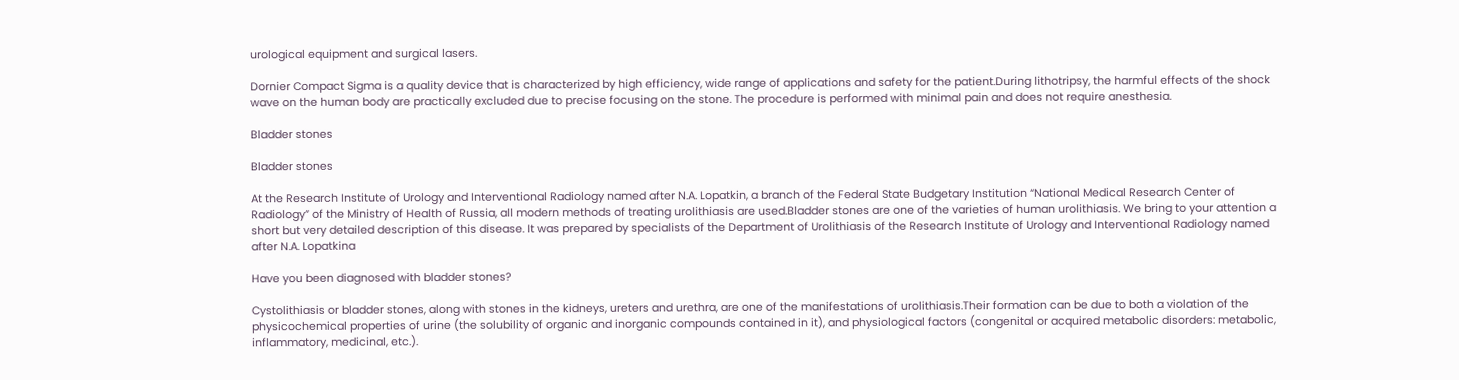urological equipment and surgical lasers.

Dornier Compact Sigma is a quality device that is characterized by high efficiency, wide range of applications and safety for the patient.During lithotripsy, the harmful effects of the shock wave on the human body are practically excluded due to precise focusing on the stone. The procedure is performed with minimal pain and does not require anesthesia.

Bladder stones

Bladder stones

At the Research Institute of Urology and Interventional Radiology named after N.A. Lopatkin, a branch of the Federal State Budgetary Institution “National Medical Research Center of Radiology” of the Ministry of Health of Russia, all modern methods of treating urolithiasis are used.Bladder stones are one of the varieties of human urolithiasis. We bring to your attention a short but very detailed description of this disease. It was prepared by specialists of the Department of Urolithiasis of the Research Institute of Urology and Interventional Radiology named after N.A. Lopatkina

Have you been diagnosed with bladder stones?

Cystolithiasis or bladder stones, along with stones in the kidneys, ureters and urethra, are one of the manifestations of urolithiasis.Their formation can be due to both a violation of the physicochemical properties of urine (the solubility of organic and inorganic compounds contained in it), and physiological factors (congenital or acquired metabolic disorders: metabolic, inflammatory, medicinal, etc.).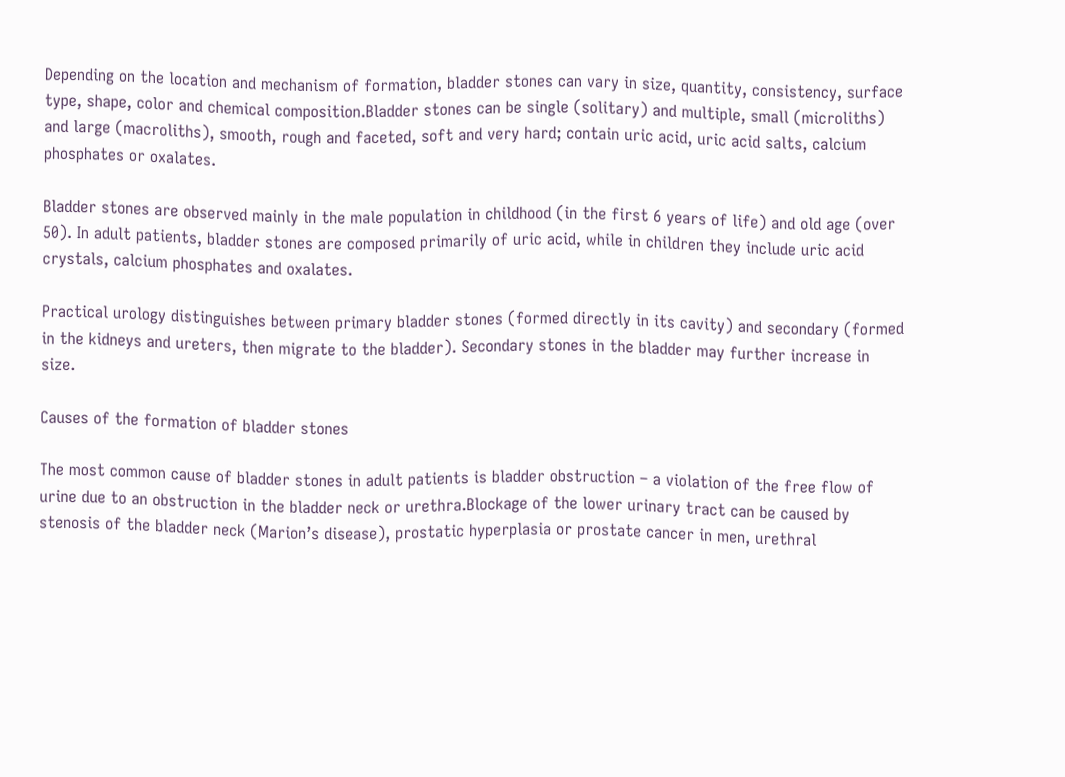Depending on the location and mechanism of formation, bladder stones can vary in size, quantity, consistency, surface type, shape, color and chemical composition.Bladder stones can be single (solitary) and multiple, small (microliths) and large (macroliths), smooth, rough and faceted, soft and very hard; contain uric acid, uric acid salts, calcium phosphates or oxalates.

Bladder stones are observed mainly in the male population in childhood (in the first 6 years of life) and old age (over 50). In adult patients, bladder stones are composed primarily of uric acid, while in children they include uric acid crystals, calcium phosphates and oxalates.

Practical urology distinguishes between primary bladder stones (formed directly in its cavity) and secondary (formed in the kidneys and ureters, then migrate to the bladder). Secondary stones in the bladder may further increase in size.

Causes of the formation of bladder stones

The most common cause of bladder stones in adult patients is bladder obstruction – a violation of the free flow of urine due to an obstruction in the bladder neck or urethra.Blockage of the lower urinary tract can be caused by stenosis of the bladder neck (Marion’s disease), prostatic hyperplasia or prostate cancer in men, urethral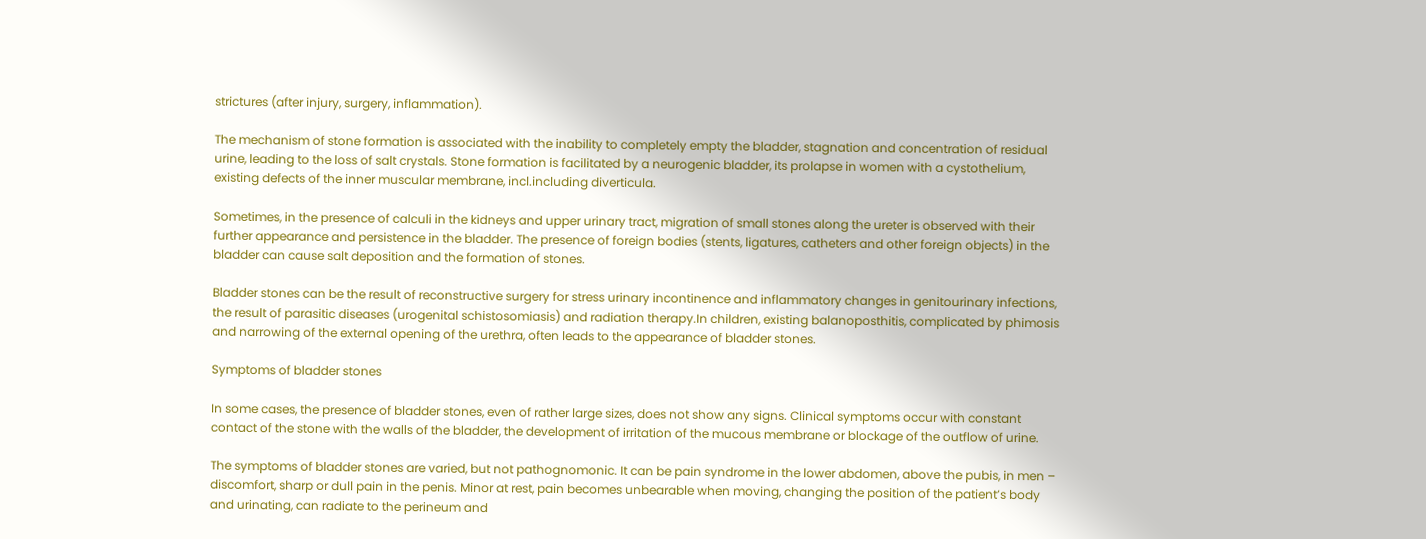strictures (after injury, surgery, inflammation).

The mechanism of stone formation is associated with the inability to completely empty the bladder, stagnation and concentration of residual urine, leading to the loss of salt crystals. Stone formation is facilitated by a neurogenic bladder, its prolapse in women with a cystothelium, existing defects of the inner muscular membrane, incl.including diverticula.

Sometimes, in the presence of calculi in the kidneys and upper urinary tract, migration of small stones along the ureter is observed with their further appearance and persistence in the bladder. The presence of foreign bodies (stents, ligatures, catheters and other foreign objects) in the bladder can cause salt deposition and the formation of stones.

Bladder stones can be the result of reconstructive surgery for stress urinary incontinence and inflammatory changes in genitourinary infections, the result of parasitic diseases (urogenital schistosomiasis) and radiation therapy.In children, existing balanoposthitis, complicated by phimosis and narrowing of the external opening of the urethra, often leads to the appearance of bladder stones.

Symptoms of bladder stones

In some cases, the presence of bladder stones, even of rather large sizes, does not show any signs. Clinical symptoms occur with constant contact of the stone with the walls of the bladder, the development of irritation of the mucous membrane or blockage of the outflow of urine.

The symptoms of bladder stones are varied, but not pathognomonic. It can be pain syndrome in the lower abdomen, above the pubis, in men – discomfort, sharp or dull pain in the penis. Minor at rest, pain becomes unbearable when moving, changing the position of the patient’s body and urinating, can radiate to the perineum and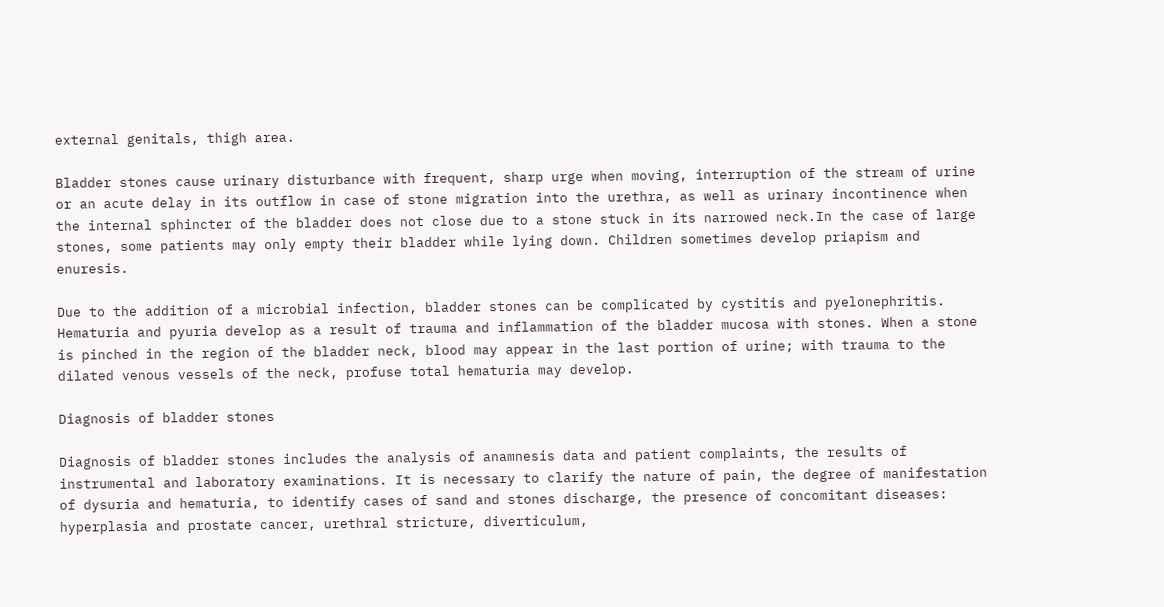external genitals, thigh area.

Bladder stones cause urinary disturbance with frequent, sharp urge when moving, interruption of the stream of urine or an acute delay in its outflow in case of stone migration into the urethra, as well as urinary incontinence when the internal sphincter of the bladder does not close due to a stone stuck in its narrowed neck.In the case of large stones, some patients may only empty their bladder while lying down. Children sometimes develop priapism and enuresis.

Due to the addition of a microbial infection, bladder stones can be complicated by cystitis and pyelonephritis. Hematuria and pyuria develop as a result of trauma and inflammation of the bladder mucosa with stones. When a stone is pinched in the region of the bladder neck, blood may appear in the last portion of urine; with trauma to the dilated venous vessels of the neck, profuse total hematuria may develop.

Diagnosis of bladder stones

Diagnosis of bladder stones includes the analysis of anamnesis data and patient complaints, the results of instrumental and laboratory examinations. It is necessary to clarify the nature of pain, the degree of manifestation of dysuria and hematuria, to identify cases of sand and stones discharge, the presence of concomitant diseases: hyperplasia and prostate cancer, urethral stricture, diverticulum,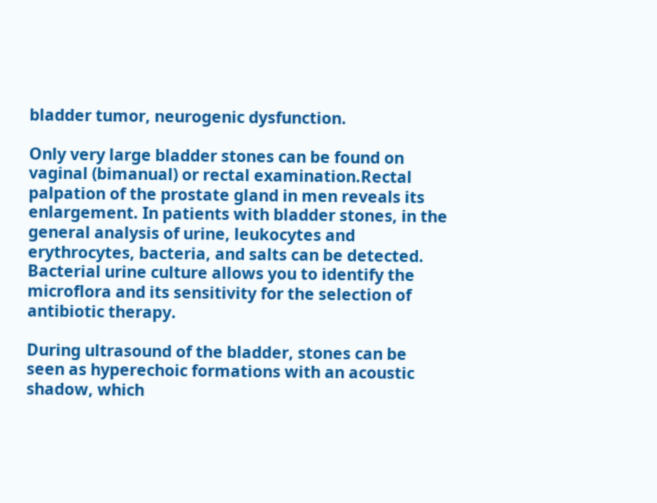bladder tumor, neurogenic dysfunction.

Only very large bladder stones can be found on vaginal (bimanual) or rectal examination.Rectal palpation of the prostate gland in men reveals its enlargement. In patients with bladder stones, in the general analysis of urine, leukocytes and erythrocytes, bacteria, and salts can be detected. Bacterial urine culture allows you to identify the microflora and its sensitivity for the selection of antibiotic therapy.

During ultrasound of the bladder, stones can be seen as hyperechoic formations with an acoustic shadow, which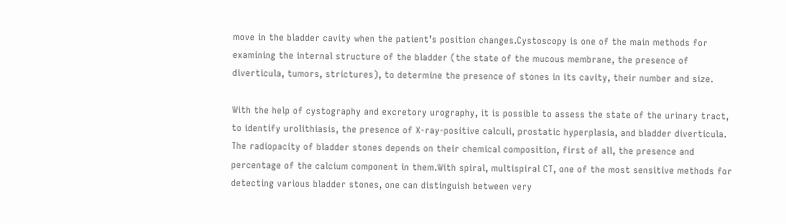move in the bladder cavity when the patient’s position changes.Cystoscopy is one of the main methods for examining the internal structure of the bladder (the state of the mucous membrane, the presence of diverticula, tumors, strictures), to determine the presence of stones in its cavity, their number and size.

With the help of cystography and excretory urography, it is possible to assess the state of the urinary tract, to identify urolithiasis, the presence of X-ray-positive calculi, prostatic hyperplasia, and bladder diverticula. The radiopacity of bladder stones depends on their chemical composition, first of all, the presence and percentage of the calcium component in them.With spiral, multispiral CT, one of the most sensitive methods for detecting various bladder stones, one can distinguish between very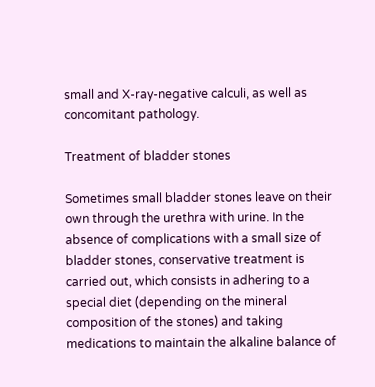small and X-ray-negative calculi, as well as concomitant pathology.

Treatment of bladder stones

Sometimes small bladder stones leave on their own through the urethra with urine. In the absence of complications with a small size of bladder stones, conservative treatment is carried out, which consists in adhering to a special diet (depending on the mineral composition of the stones) and taking medications to maintain the alkaline balance of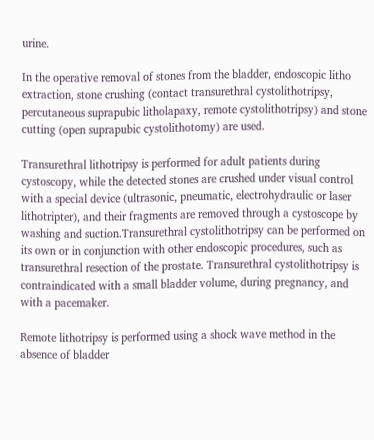urine.

In the operative removal of stones from the bladder, endoscopic litho extraction, stone crushing (contact transurethral cystolithotripsy, percutaneous suprapubic litholapaxy, remote cystolithotripsy) and stone cutting (open suprapubic cystolithotomy) are used.

Transurethral lithotripsy is performed for adult patients during cystoscopy, while the detected stones are crushed under visual control with a special device (ultrasonic, pneumatic, electrohydraulic or laser lithotripter), and their fragments are removed through a cystoscope by washing and suction.Transurethral cystolithotripsy can be performed on its own or in conjunction with other endoscopic procedures, such as transurethral resection of the prostate. Transurethral cystolithotripsy is contraindicated with a small bladder volume, during pregnancy, and with a pacemaker.

Remote lithotripsy is performed using a shock wave method in the absence of bladder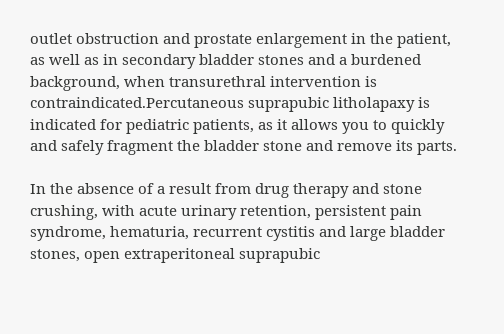outlet obstruction and prostate enlargement in the patient, as well as in secondary bladder stones and a burdened background, when transurethral intervention is contraindicated.Percutaneous suprapubic litholapaxy is indicated for pediatric patients, as it allows you to quickly and safely fragment the bladder stone and remove its parts.

In the absence of a result from drug therapy and stone crushing, with acute urinary retention, persistent pain syndrome, hematuria, recurrent cystitis and large bladder stones, open extraperitoneal suprapubic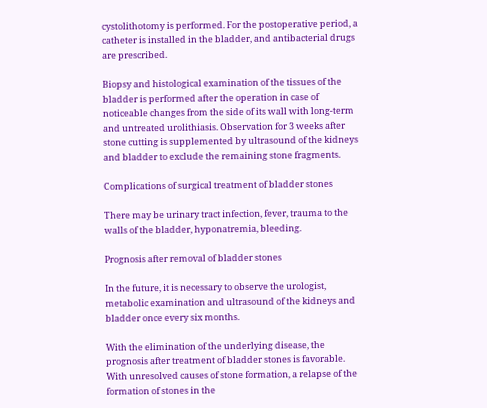cystolithotomy is performed. For the postoperative period, a catheter is installed in the bladder, and antibacterial drugs are prescribed.

Biopsy and histological examination of the tissues of the bladder is performed after the operation in case of noticeable changes from the side of its wall with long-term and untreated urolithiasis. Observation for 3 weeks after stone cutting is supplemented by ultrasound of the kidneys and bladder to exclude the remaining stone fragments.

Complications of surgical treatment of bladder stones

There may be urinary tract infection, fever, trauma to the walls of the bladder, hyponatremia, bleeding.

Prognosis after removal of bladder stones

In the future, it is necessary to observe the urologist, metabolic examination and ultrasound of the kidneys and bladder once every six months.

With the elimination of the underlying disease, the prognosis after treatment of bladder stones is favorable. With unresolved causes of stone formation, a relapse of the formation of stones in the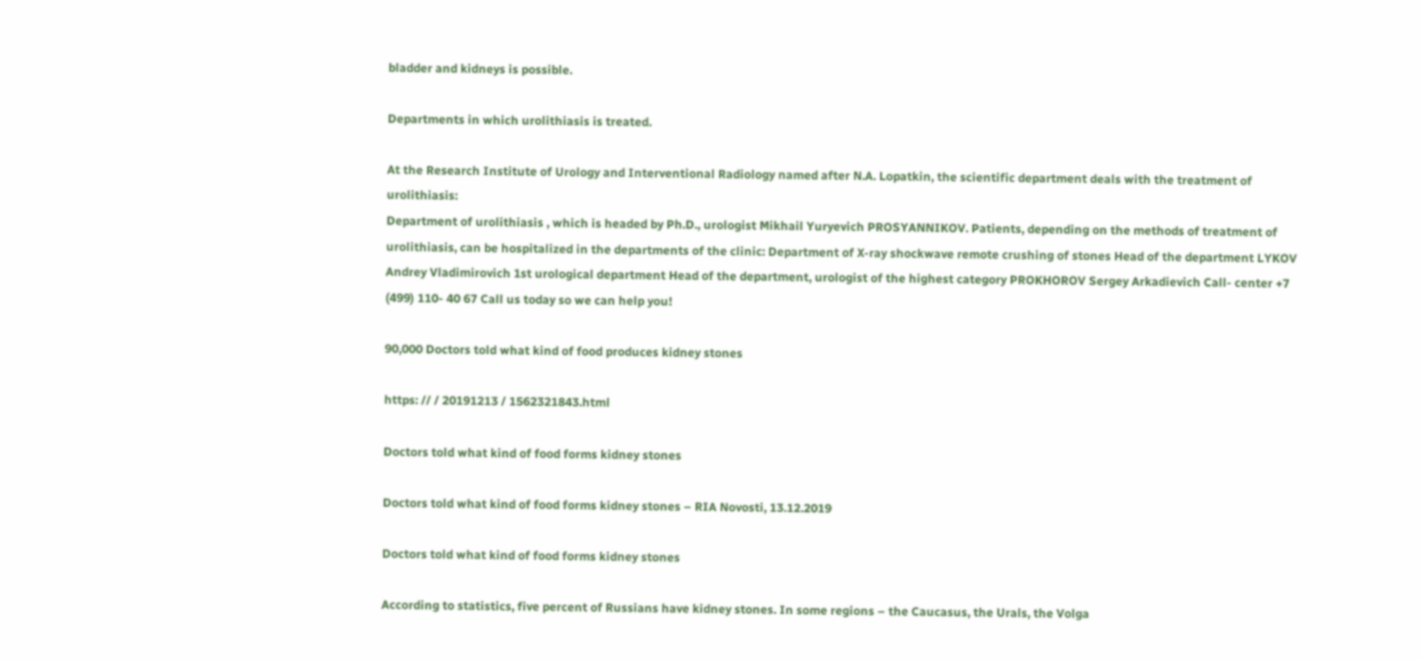bladder and kidneys is possible.

Departments in which urolithiasis is treated.

At the Research Institute of Urology and Interventional Radiology named after N.A. Lopatkin, the scientific department deals with the treatment of urolithiasis:
Department of urolithiasis , which is headed by Ph.D., urologist Mikhail Yuryevich PROSYANNIKOV. Patients, depending on the methods of treatment of urolithiasis, can be hospitalized in the departments of the clinic: Department of X-ray shockwave remote crushing of stones Head of the department LYKOV Andrey Vladimirovich 1st urological department Head of the department, urologist of the highest category PROKHOROV Sergey Arkadievich Call- center +7 (499) 110- 40 67 Call us today so we can help you!

90,000 Doctors told what kind of food produces kidney stones

https: // / 20191213 / 1562321843.html

Doctors told what kind of food forms kidney stones

Doctors told what kind of food forms kidney stones – RIA Novosti, 13.12.2019

Doctors told what kind of food forms kidney stones

According to statistics, five percent of Russians have kidney stones. In some regions – the Caucasus, the Urals, the Volga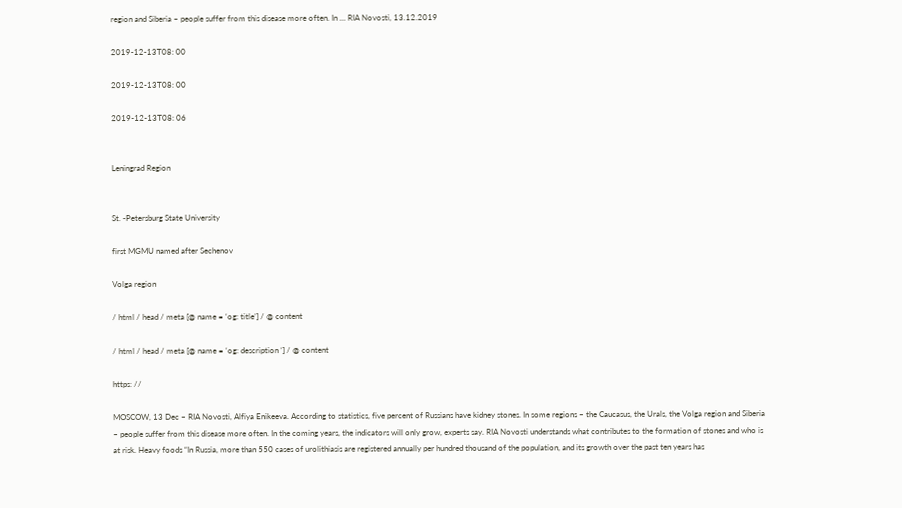region and Siberia – people suffer from this disease more often. In … RIA Novosti, 13.12.2019

2019-12-13T08: 00

2019-12-13T08: 00

2019-12-13T08: 06


Leningrad Region


St. -Petersburg State University

first MGMU named after Sechenov

Volga region

/ html / head / meta [@ name = ‘og: title’] / @ content

/ html / head / meta [@ name = ‘og: description ‘] / @ content

https: //

MOSCOW, 13 Dec – RIA Novosti, Alfiya Enikeeva. According to statistics, five percent of Russians have kidney stones. In some regions – the Caucasus, the Urals, the Volga region and Siberia – people suffer from this disease more often. In the coming years, the indicators will only grow, experts say. RIA Novosti understands what contributes to the formation of stones and who is at risk. Heavy foods “In Russia, more than 550 cases of urolithiasis are registered annually per hundred thousand of the population, and its growth over the past ten years has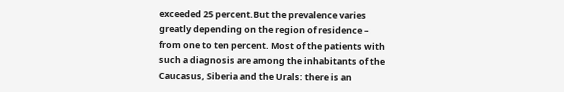exceeded 25 percent.But the prevalence varies greatly depending on the region of residence – from one to ten percent. Most of the patients with such a diagnosis are among the inhabitants of the Caucasus, Siberia and the Urals: there is an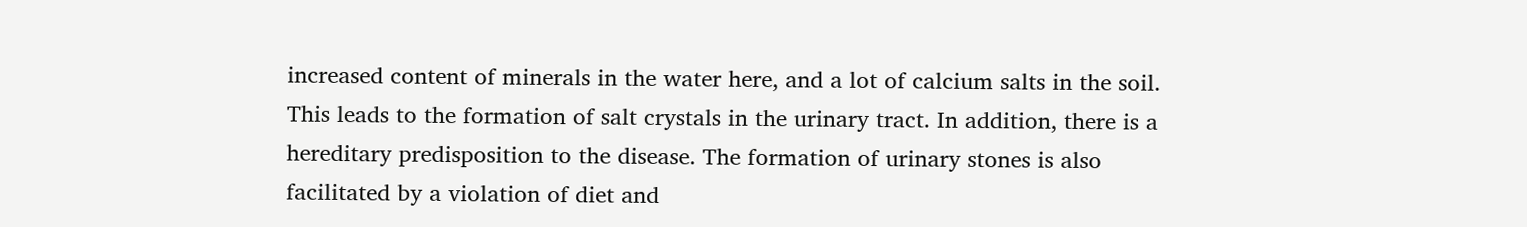increased content of minerals in the water here, and a lot of calcium salts in the soil. This leads to the formation of salt crystals in the urinary tract. In addition, there is a hereditary predisposition to the disease. The formation of urinary stones is also facilitated by a violation of diet and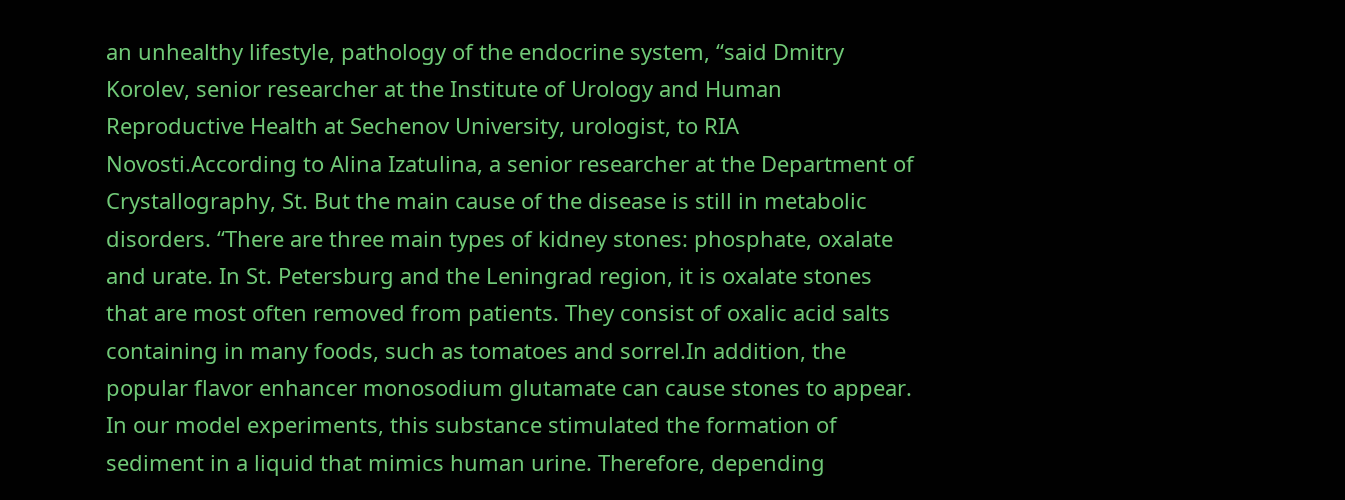an unhealthy lifestyle, pathology of the endocrine system, “said Dmitry Korolev, senior researcher at the Institute of Urology and Human Reproductive Health at Sechenov University, urologist, to RIA Novosti.According to Alina Izatulina, a senior researcher at the Department of Crystallography, St. But the main cause of the disease is still in metabolic disorders. “There are three main types of kidney stones: phosphate, oxalate and urate. In St. Petersburg and the Leningrad region, it is oxalate stones that are most often removed from patients. They consist of oxalic acid salts containing in many foods, such as tomatoes and sorrel.In addition, the popular flavor enhancer monosodium glutamate can cause stones to appear. In our model experiments, this substance stimulated the formation of sediment in a liquid that mimics human urine. Therefore, depending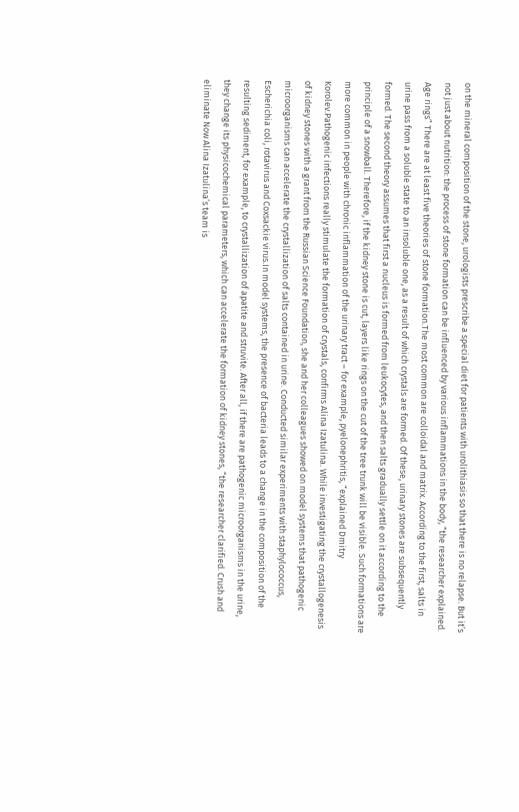on the mineral composition of the stone, urologists prescribe a special diet for patients with urolithiasis so that there is no relapse. But it’s not just about nutrition: the process of stone formation can be influenced by various inflammations in the body, “the researcher explained. Age rings” There are at least five theories of stone formation.The most common are colloidal and matrix. According to the first, salts in urine pass from a soluble state to an insoluble one, as a result of which crystals are formed. Of these, urinary stones are subsequently formed. The second theory assumes that first a nucleus is formed from leukocytes, and then salts gradually settle on it according to the principle of a snowball. Therefore, if the kidney stone is cut, layers like rings on the cut of the tree trunk will be visible. Such formations are more common in people with chronic inflammation of the urinary tract – for example, pyelonephritis, “explained Dmitry Korolev.Pathogenic infections really stimulate the formation of crystals, confirms Alina Izatulina. While investigating the crystallogenesis of kidney stones with a grant from the Russian Science Foundation, she and her colleagues showed on model systems that pathogenic microorganisms can accelerate the crystallization of salts contained in urine. Conducted similar experiments with staphylococcus, Escherichia coli, rotavirus and Coxsackie virus.In model systems, the presence of bacteria leads to a change in the composition of the resulting sediment, for example, to crystallization of apatite and struvite. After all, if there are pathogenic microorganisms in the urine, they change its physicochemical parameters, which can accelerate the formation of kidney stones, “the researcher clarified. Crush and eliminate Now Alina Izatulina’s team is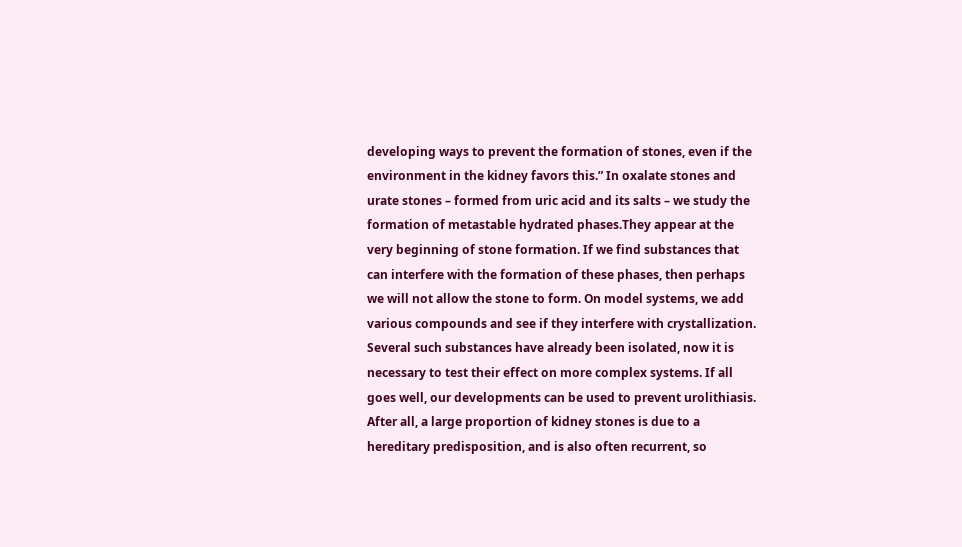developing ways to prevent the formation of stones, even if the environment in the kidney favors this.” In oxalate stones and urate stones – formed from uric acid and its salts – we study the formation of metastable hydrated phases.They appear at the very beginning of stone formation. If we find substances that can interfere with the formation of these phases, then perhaps we will not allow the stone to form. On model systems, we add various compounds and see if they interfere with crystallization. Several such substances have already been isolated, now it is necessary to test their effect on more complex systems. If all goes well, our developments can be used to prevent urolithiasis. After all, a large proportion of kidney stones is due to a hereditary predisposition, and is also often recurrent, so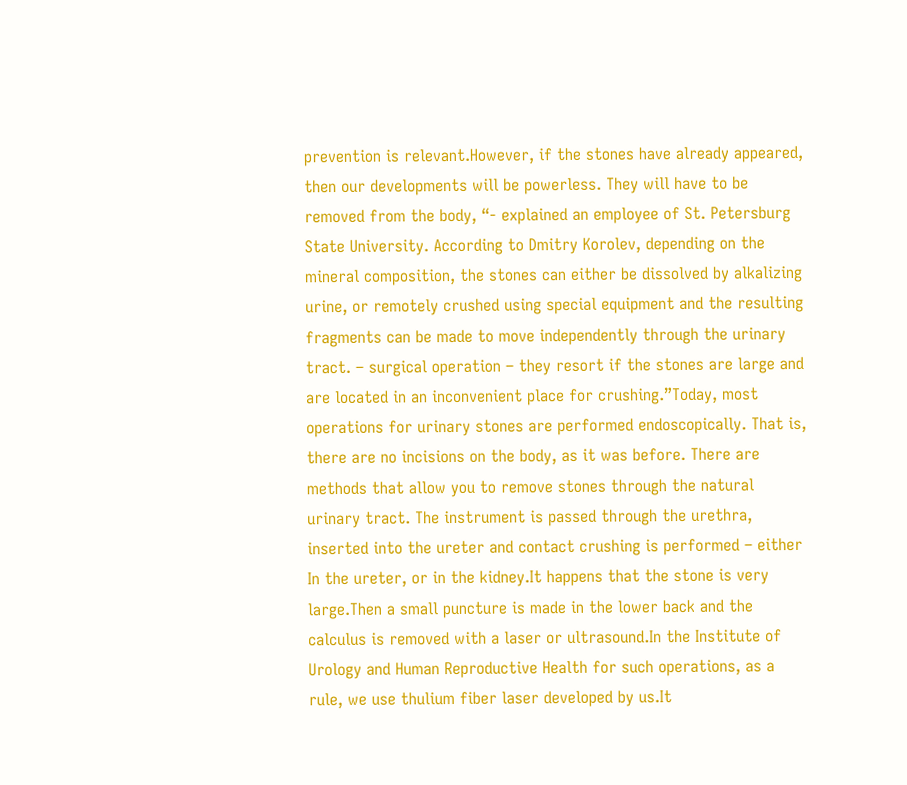prevention is relevant.However, if the stones have already appeared, then our developments will be powerless. They will have to be removed from the body, “- explained an employee of St. Petersburg State University. According to Dmitry Korolev, depending on the mineral composition, the stones can either be dissolved by alkalizing urine, or remotely crushed using special equipment and the resulting fragments can be made to move independently through the urinary tract. – surgical operation – they resort if the stones are large and are located in an inconvenient place for crushing.”Today, most operations for urinary stones are performed endoscopically. That is, there are no incisions on the body, as it was before. There are methods that allow you to remove stones through the natural urinary tract. The instrument is passed through the urethra, inserted into the ureter and contact crushing is performed – either In the ureter, or in the kidney.It happens that the stone is very large.Then a small puncture is made in the lower back and the calculus is removed with a laser or ultrasound.In the Institute of Urology and Human Reproductive Health for such operations, as a rule, we use thulium fiber laser developed by us.It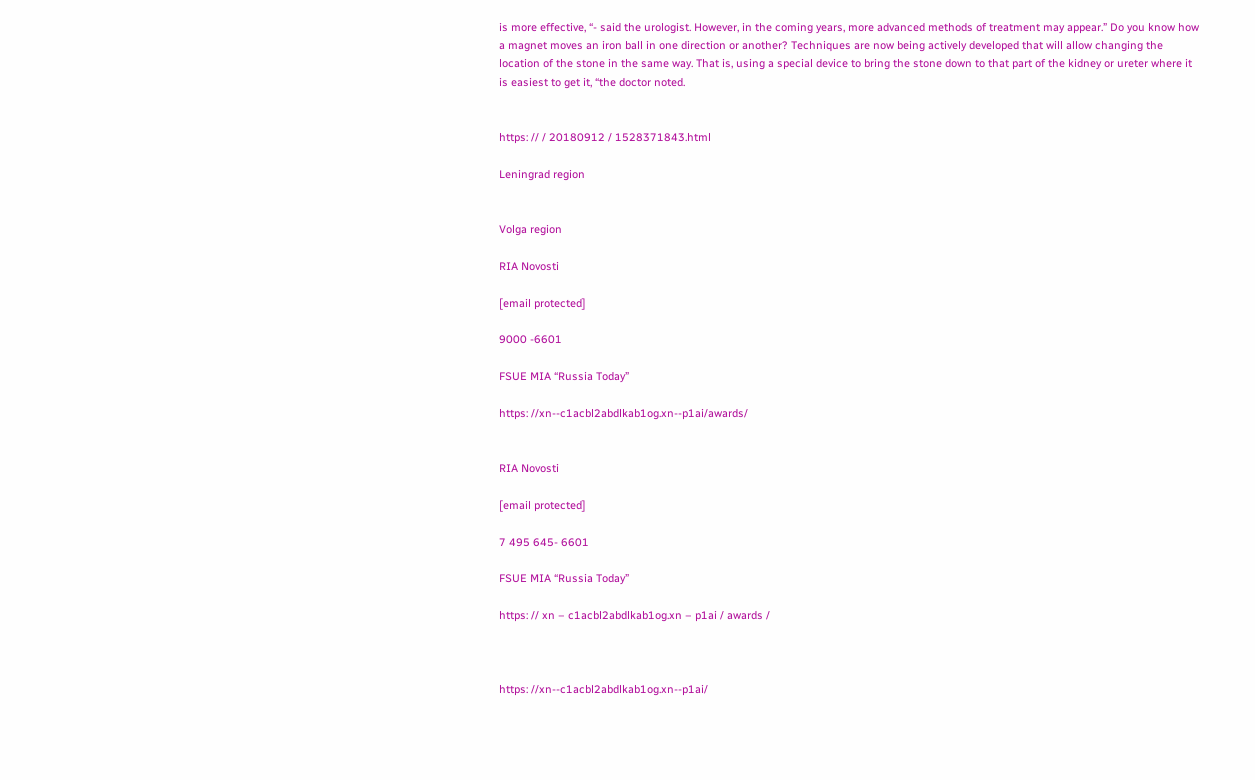is more effective, “- said the urologist. However, in the coming years, more advanced methods of treatment may appear.” Do you know how a magnet moves an iron ball in one direction or another? Techniques are now being actively developed that will allow changing the location of the stone in the same way. That is, using a special device to bring the stone down to that part of the kidney or ureter where it is easiest to get it, “the doctor noted.


https: // / 20180912 / 1528371843.html

Leningrad region


Volga region

RIA Novosti

[email protected]

9000 -6601

FSUE MIA “Russia Today”

https: //xn--c1acbl2abdlkab1og.xn--p1ai/awards/


RIA Novosti

[email protected]

7 495 645- 6601

FSUE MIA “Russia Today”

https: // xn – c1acbl2abdlkab1og.xn – p1ai / awards /



https: //xn--c1acbl2abdlkab1og.xn--p1ai/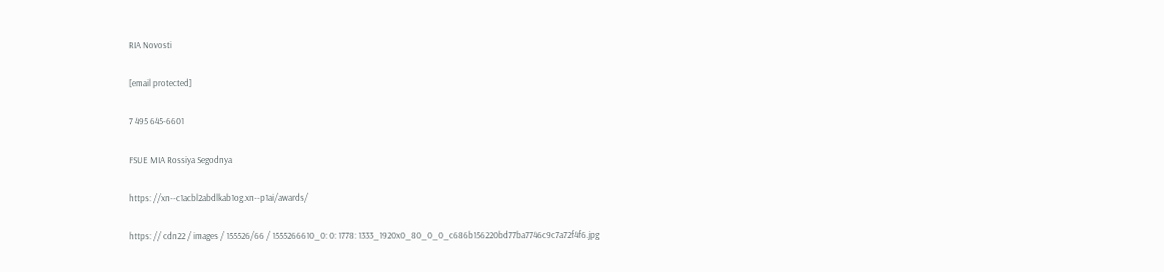RIA Novosti

[email protected]

7 495 645-6601

FSUE MIA Rossiya Segodnya

https: //xn--c1acbl2abdlkab1og.xn--p1ai/awards/

https: // cdn22 / images / 155526/66 / 1555266610_0: 0: 1778: 1333_1920x0_80_0_0_c686b156220bd77ba7746c9c7a72f4f6.jpg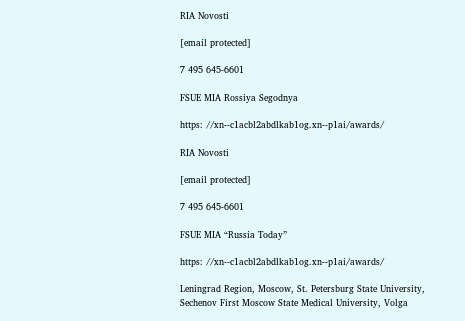RIA Novosti

[email protected]

7 495 645-6601

FSUE MIA Rossiya Segodnya

https: //xn--c1acbl2abdlkab1og.xn--p1ai/awards/

RIA Novosti

[email protected]

7 495 645-6601

FSUE MIA “Russia Today”

https: //xn--c1acbl2abdlkab1og.xn--p1ai/awards/

Leningrad Region, Moscow, St. Petersburg State University, Sechenov First Moscow State Medical University, Volga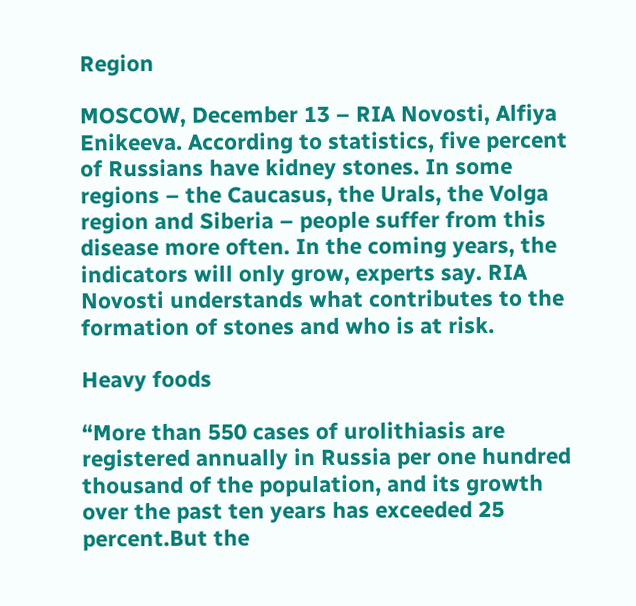Region

MOSCOW, December 13 – RIA Novosti, Alfiya Enikeeva. According to statistics, five percent of Russians have kidney stones. In some regions – the Caucasus, the Urals, the Volga region and Siberia – people suffer from this disease more often. In the coming years, the indicators will only grow, experts say. RIA Novosti understands what contributes to the formation of stones and who is at risk.

Heavy foods

“More than 550 cases of urolithiasis are registered annually in Russia per one hundred thousand of the population, and its growth over the past ten years has exceeded 25 percent.But the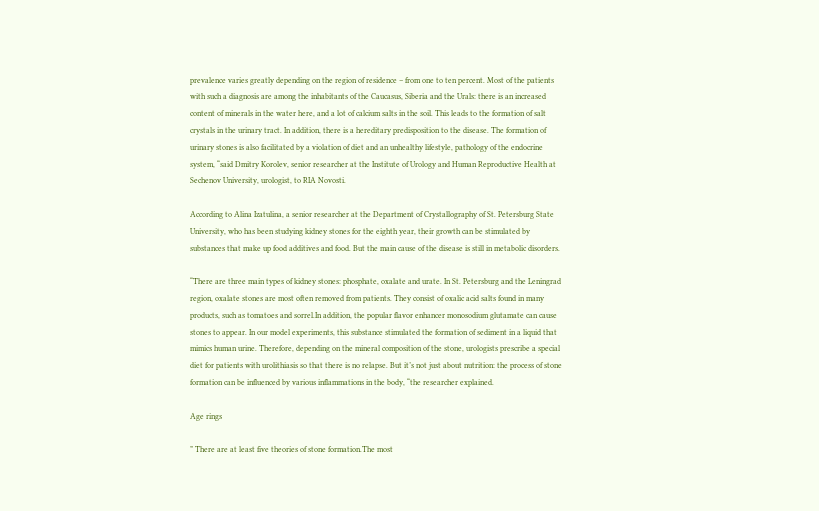prevalence varies greatly depending on the region of residence – from one to ten percent. Most of the patients with such a diagnosis are among the inhabitants of the Caucasus, Siberia and the Urals: there is an increased content of minerals in the water here, and a lot of calcium salts in the soil. This leads to the formation of salt crystals in the urinary tract. In addition, there is a hereditary predisposition to the disease. The formation of urinary stones is also facilitated by a violation of diet and an unhealthy lifestyle, pathology of the endocrine system, “said Dmitry Korolev, senior researcher at the Institute of Urology and Human Reproductive Health at Sechenov University, urologist, to RIA Novosti.

According to Alina Izatulina, a senior researcher at the Department of Crystallography of St. Petersburg State University, who has been studying kidney stones for the eighth year, their growth can be stimulated by substances that make up food additives and food. But the main cause of the disease is still in metabolic disorders.

“There are three main types of kidney stones: phosphate, oxalate and urate. In St. Petersburg and the Leningrad region, oxalate stones are most often removed from patients. They consist of oxalic acid salts found in many products, such as tomatoes and sorrel.In addition, the popular flavor enhancer monosodium glutamate can cause stones to appear. In our model experiments, this substance stimulated the formation of sediment in a liquid that mimics human urine. Therefore, depending on the mineral composition of the stone, urologists prescribe a special diet for patients with urolithiasis so that there is no relapse. But it’s not just about nutrition: the process of stone formation can be influenced by various inflammations in the body, “the researcher explained.

Age rings

” There are at least five theories of stone formation.The most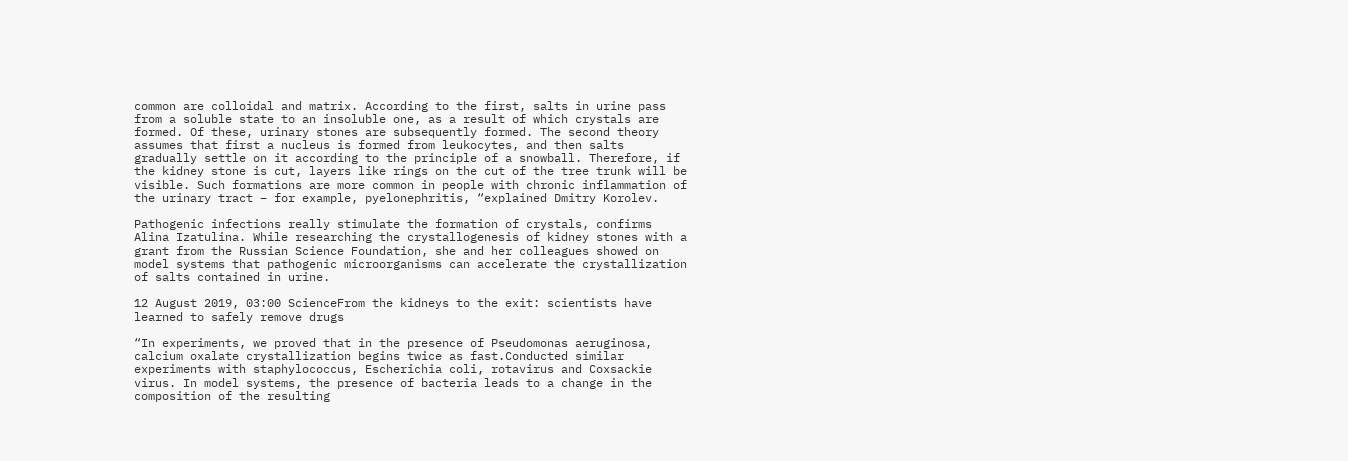common are colloidal and matrix. According to the first, salts in urine pass from a soluble state to an insoluble one, as a result of which crystals are formed. Of these, urinary stones are subsequently formed. The second theory assumes that first a nucleus is formed from leukocytes, and then salts gradually settle on it according to the principle of a snowball. Therefore, if the kidney stone is cut, layers like rings on the cut of the tree trunk will be visible. Such formations are more common in people with chronic inflammation of the urinary tract – for example, pyelonephritis, “explained Dmitry Korolev.

Pathogenic infections really stimulate the formation of crystals, confirms Alina Izatulina. While researching the crystallogenesis of kidney stones with a grant from the Russian Science Foundation, she and her colleagues showed on model systems that pathogenic microorganisms can accelerate the crystallization of salts contained in urine.

12 August 2019, 03:00 ScienceFrom the kidneys to the exit: scientists have learned to safely remove drugs

“In experiments, we proved that in the presence of Pseudomonas aeruginosa, calcium oxalate crystallization begins twice as fast.Conducted similar experiments with staphylococcus, Escherichia coli, rotavirus and Coxsackie virus. In model systems, the presence of bacteria leads to a change in the composition of the resulting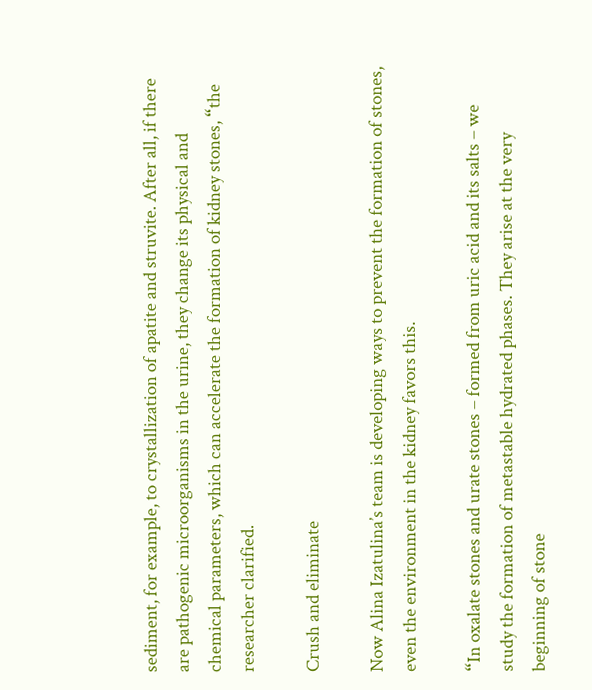sediment, for example, to crystallization of apatite and struvite. After all, if there are pathogenic microorganisms in the urine, they change its physical and chemical parameters, which can accelerate the formation of kidney stones, “the researcher clarified.

Crush and eliminate

Now Alina Izatulina’s team is developing ways to prevent the formation of stones, even the environment in the kidney favors this.

“In oxalate stones and urate stones – formed from uric acid and its salts – we study the formation of metastable hydrated phases. They arise at the very beginning of stone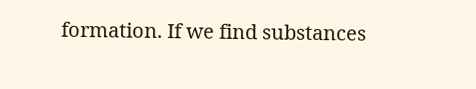formation. If we find substances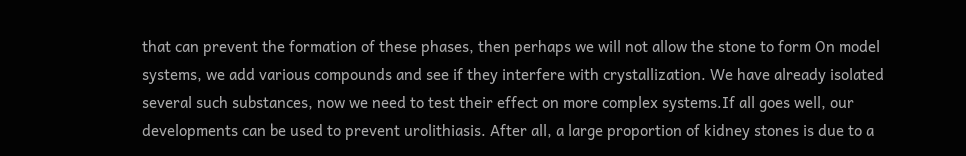that can prevent the formation of these phases, then perhaps we will not allow the stone to form On model systems, we add various compounds and see if they interfere with crystallization. We have already isolated several such substances, now we need to test their effect on more complex systems.If all goes well, our developments can be used to prevent urolithiasis. After all, a large proportion of kidney stones is due to a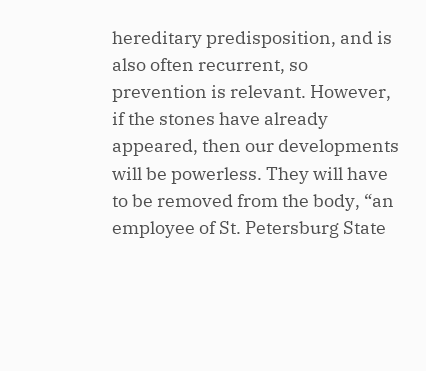hereditary predisposition, and is also often recurrent, so prevention is relevant. However, if the stones have already appeared, then our developments will be powerless. They will have to be removed from the body, “an employee of St. Petersburg State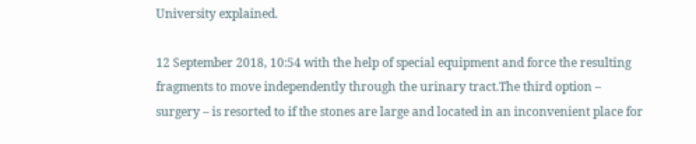University explained.

12 September 2018, 10:54 with the help of special equipment and force the resulting fragments to move independently through the urinary tract.The third option – surgery – is resorted to if the stones are large and located in an inconvenient place for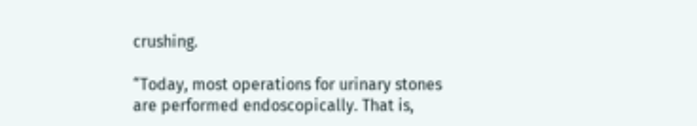crushing.

“Today, most operations for urinary stones are performed endoscopically. That is,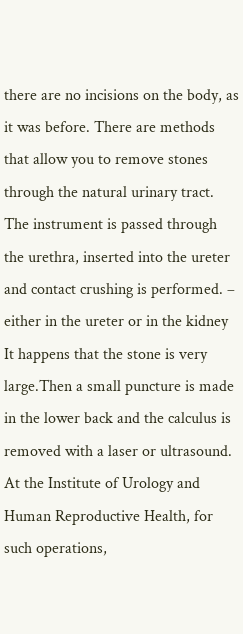there are no incisions on the body, as it was before. There are methods that allow you to remove stones through the natural urinary tract. The instrument is passed through the urethra, inserted into the ureter and contact crushing is performed. – either in the ureter or in the kidney It happens that the stone is very large.Then a small puncture is made in the lower back and the calculus is removed with a laser or ultrasound. At the Institute of Urology and Human Reproductive Health, for such operations,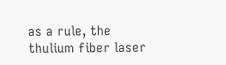as a rule, the thulium fiber laser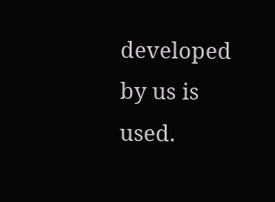developed by us is used.